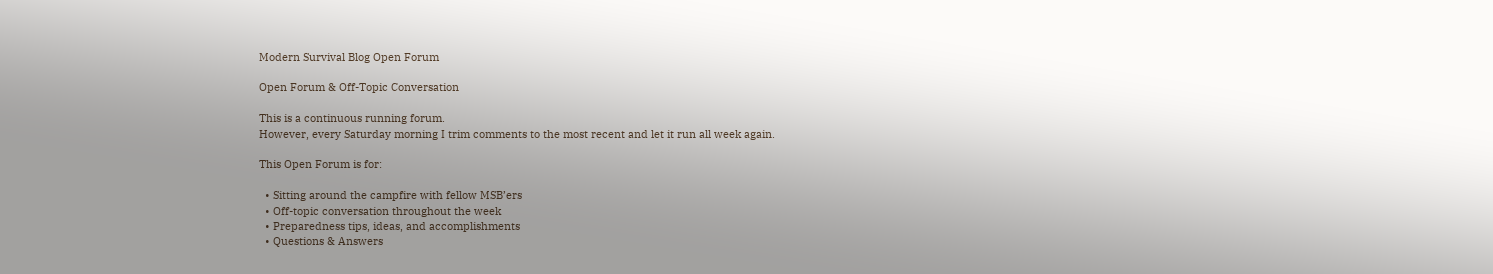Modern Survival Blog Open Forum

Open Forum & Off-Topic Conversation

This is a continuous running forum.
However, every Saturday morning I trim comments to the most recent and let it run all week again.

This Open Forum is for:

  • Sitting around the campfire with fellow MSB’ers
  • Off-topic conversation throughout the week
  • Preparedness tips, ideas, and accomplishments
  • Questions & Answers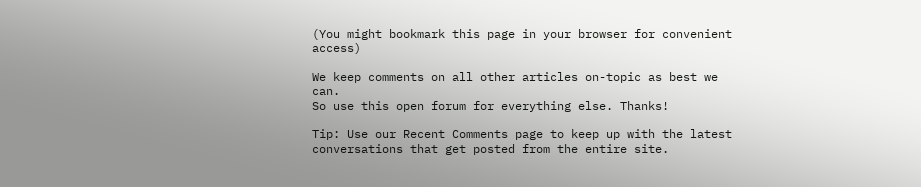(You might bookmark this page in your browser for convenient access)

We keep comments on all other articles on-topic as best we can.
So use this open forum for everything else. Thanks!

Tip: Use our Recent Comments page to keep up with the latest conversations that get posted from the entire site.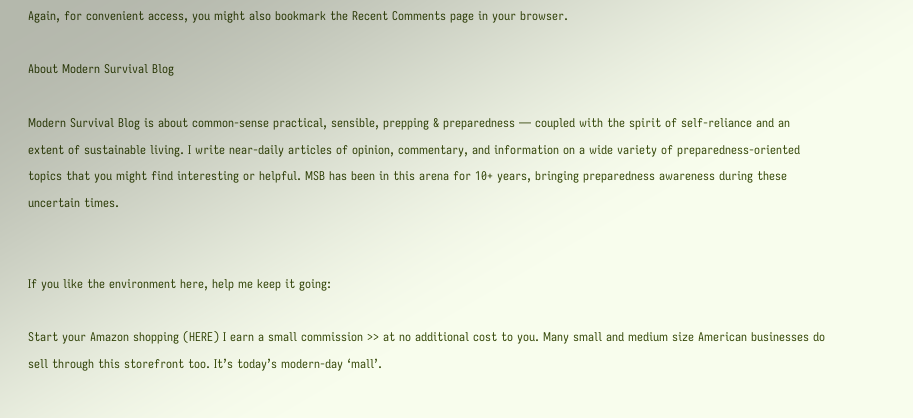Again, for convenient access, you might also bookmark the Recent Comments page in your browser.

About Modern Survival Blog

Modern Survival Blog is about common-sense practical, sensible, prepping & preparedness — coupled with the spirit of self-reliance and an extent of sustainable living. I write near-daily articles of opinion, commentary, and information on a wide variety of preparedness-oriented topics that you might find interesting or helpful. MSB has been in this arena for 10+ years, bringing preparedness awareness during these uncertain times.


If you like the environment here, help me keep it going:

Start your Amazon shopping (HERE) I earn a small commission >> at no additional cost to you. Many small and medium size American businesses do sell through this storefront too. It’s today’s modern-day ‘mall’.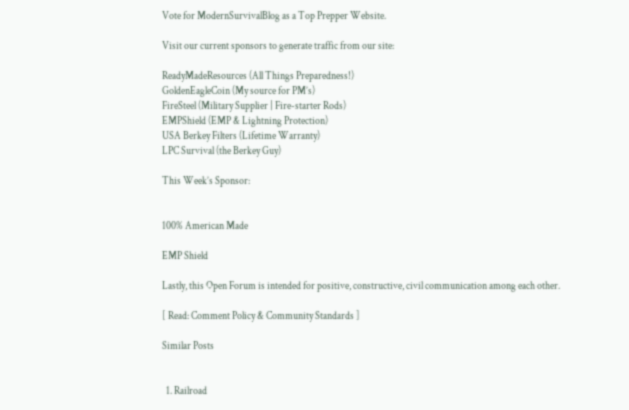Vote for ModernSurvivalBlog as a Top Prepper Website.

Visit our current sponsors to generate traffic from our site:

ReadyMadeResources (All Things Preparedness!)
GoldenEagleCoin (My source for PM’s)
FireSteel (Military Supplier | Fire-starter Rods)
EMPShield (EMP & Lightning Protection)
USA Berkey Filters (Lifetime Warranty)
LPC Survival (the Berkey Guy)

This Week’s Sponsor:


100% American Made

EMP Shield

Lastly, this Open Forum is intended for positive, constructive, civil communication among each other.

[ Read: Comment Policy & Community Standards ]

Similar Posts


  1. Railroad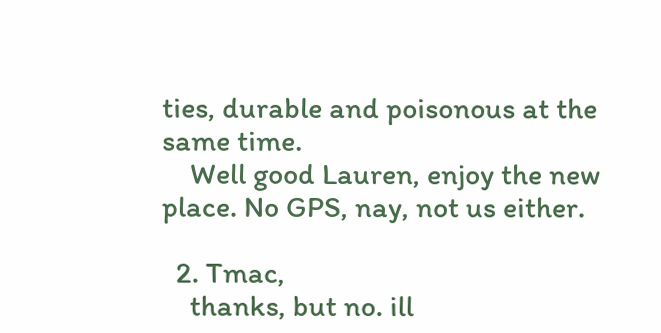ties, durable and poisonous at the same time.
    Well good Lauren, enjoy the new place. No GPS, nay, not us either.

  2. Tmac,
    thanks, but no. ill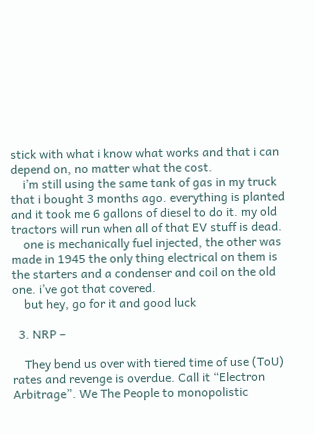stick with what i know what works and that i can depend on, no matter what the cost.
    i’m still using the same tank of gas in my truck that i bought 3 months ago. everything is planted and it took me 6 gallons of diesel to do it. my old tractors will run when all of that EV stuff is dead.
    one is mechanically fuel injected, the other was made in 1945 the only thing electrical on them is the starters and a condenser and coil on the old one. i’ve got that covered.
    but hey, go for it and good luck

  3. NRP –

    They bend us over with tiered time of use (ToU) rates and revenge is overdue. Call it “Electron Arbitrage”. We The People to monopolistic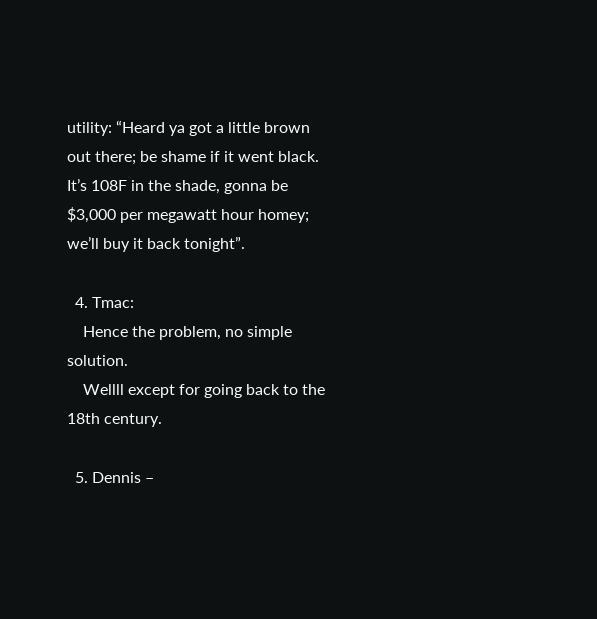utility: “Heard ya got a little brown out there; be shame if it went black. It’s 108F in the shade, gonna be $3,000 per megawatt hour homey; we’ll buy it back tonight”.

  4. Tmac:
    Hence the problem, no simple solution.
    Wellll except for going back to the 18th century.

  5. Dennis –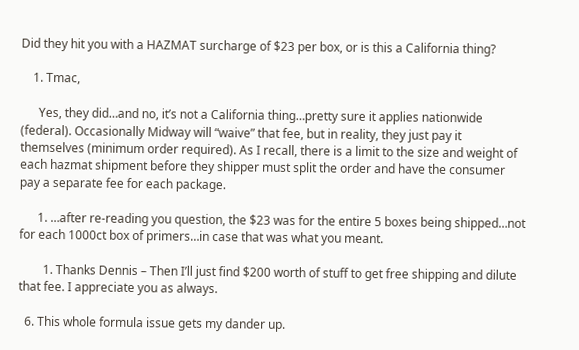Did they hit you with a HAZMAT surcharge of $23 per box, or is this a California thing?

    1. Tmac,

      Yes, they did…and no, it’s not a California thing…pretty sure it applies nationwide (federal). Occasionally Midway will “waive” that fee, but in reality, they just pay it themselves (minimum order required). As I recall, there is a limit to the size and weight of each hazmat shipment before they shipper must split the order and have the consumer pay a separate fee for each package.

      1. …after re-reading you question, the $23 was for the entire 5 boxes being shipped…not for each 1000ct box of primers…in case that was what you meant.

        1. Thanks Dennis – Then I’ll just find $200 worth of stuff to get free shipping and dilute that fee. I appreciate you as always.

  6. This whole formula issue gets my dander up.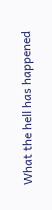What the hell has happened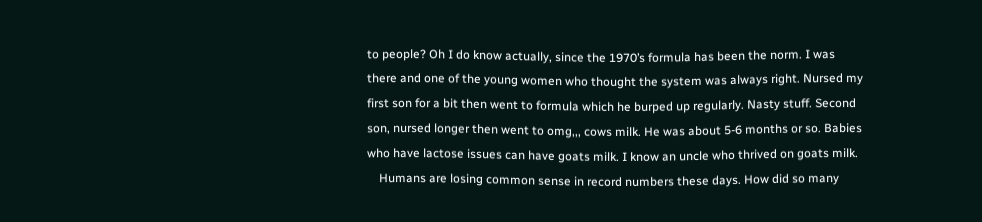to people? Oh I do know actually, since the 1970’s formula has been the norm. I was there and one of the young women who thought the system was always right. Nursed my first son for a bit then went to formula which he burped up regularly. Nasty stuff. Second son, nursed longer then went to omg,,, cows milk. He was about 5-6 months or so. Babies who have lactose issues can have goats milk. I know an uncle who thrived on goats milk.
    Humans are losing common sense in record numbers these days. How did so many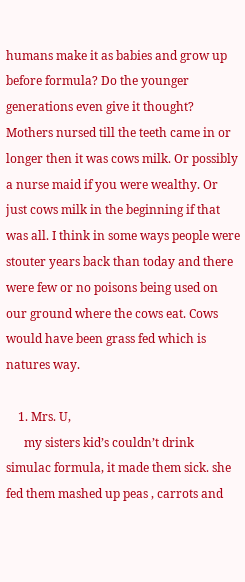humans make it as babies and grow up before formula? Do the younger generations even give it thought? Mothers nursed till the teeth came in or longer then it was cows milk. Or possibly a nurse maid if you were wealthy. Or just cows milk in the beginning if that was all. I think in some ways people were stouter years back than today and there were few or no poisons being used on our ground where the cows eat. Cows would have been grass fed which is natures way.

    1. Mrs. U,
      my sisters kid’s couldn’t drink simulac formula, it made them sick. she fed them mashed up peas , carrots and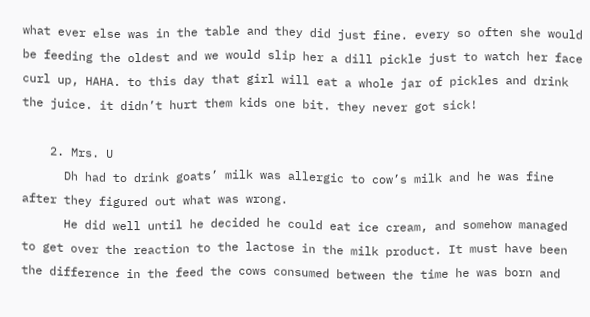what ever else was in the table and they did just fine. every so often she would be feeding the oldest and we would slip her a dill pickle just to watch her face curl up, HAHA. to this day that girl will eat a whole jar of pickles and drink the juice. it didn’t hurt them kids one bit. they never got sick!

    2. Mrs. U
      Dh had to drink goats’ milk was allergic to cow’s milk and he was fine after they figured out what was wrong.
      He did well until he decided he could eat ice cream, and somehow managed to get over the reaction to the lactose in the milk product. It must have been the difference in the feed the cows consumed between the time he was born and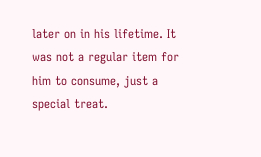later on in his lifetime. It was not a regular item for him to consume, just a special treat.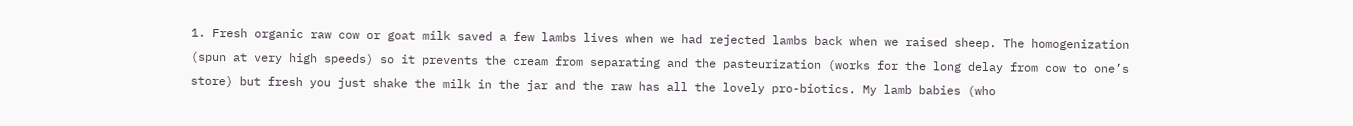1. Fresh organic raw cow or goat milk saved a few lambs lives when we had rejected lambs back when we raised sheep. The homogenization (spun at very high speeds) so it prevents the cream from separating and the pasteurization (works for the long delay from cow to one’s store) but fresh you just shake the milk in the jar and the raw has all the lovely pro-biotics. My lamb babies (who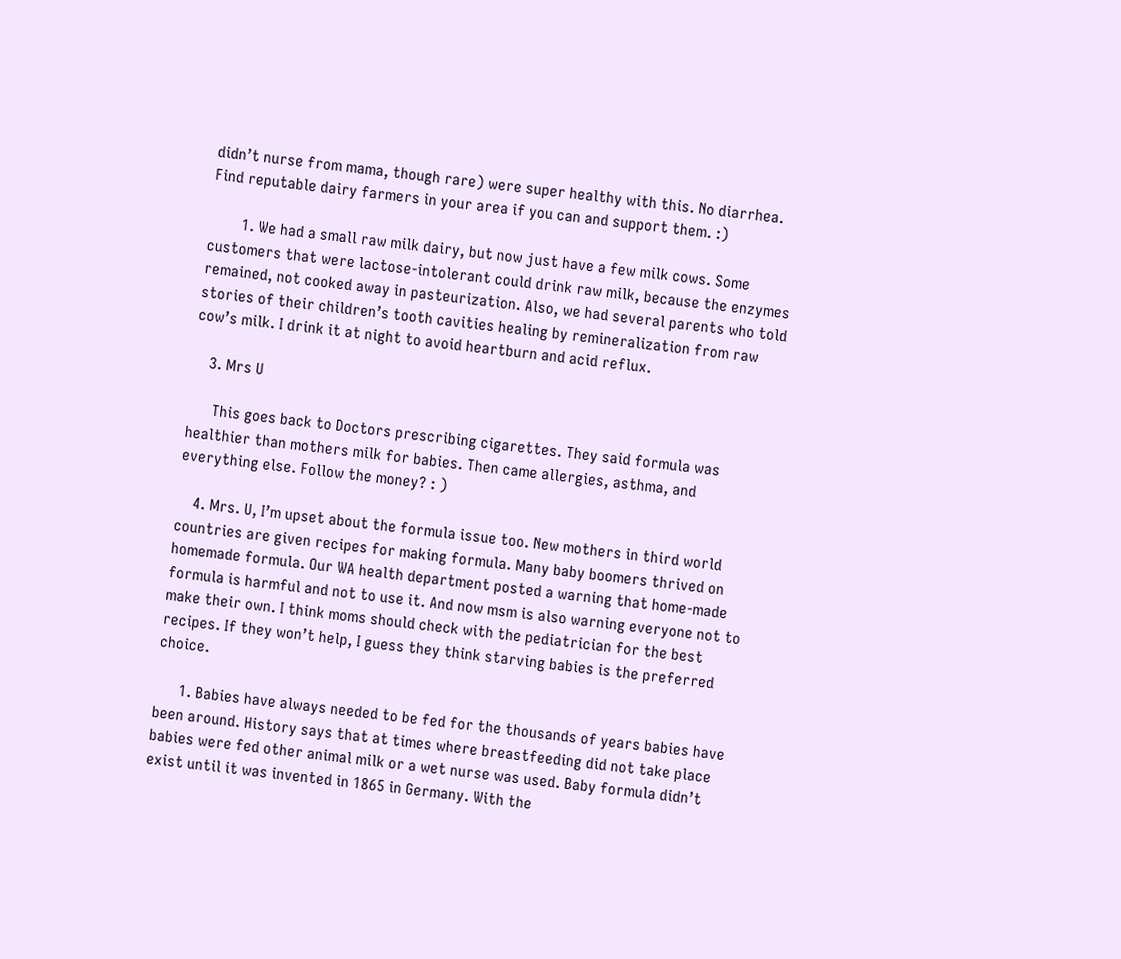didn’t nurse from mama, though rare) were super healthy with this. No diarrhea. Find reputable dairy farmers in your area if you can and support them. :)

        1. We had a small raw milk dairy, but now just have a few milk cows. Some customers that were lactose-intolerant could drink raw milk, because the enzymes remained, not cooked away in pasteurization. Also, we had several parents who told stories of their children’s tooth cavities healing by remineralization from raw cow’s milk. I drink it at night to avoid heartburn and acid reflux.

    3. Mrs U

      This goes back to Doctors prescribing cigarettes. They said formula was healthier than mothers milk for babies. Then came allergies, asthma, and everything else. Follow the money? : )

    4. Mrs. U, I’m upset about the formula issue too. New mothers in third world countries are given recipes for making formula. Many baby boomers thrived on homemade formula. Our WA health department posted a warning that home-made formula is harmful and not to use it. And now msm is also warning everyone not to make their own. I think moms should check with the pediatrician for the best recipes. If they won’t help, I guess they think starving babies is the preferred choice.

      1. Babies have always needed to be fed for the thousands of years babies have been around. History says that at times where breastfeeding did not take place babies were fed other animal milk or a wet nurse was used. Baby formula didn’t exist until it was invented in 1865 in Germany. With the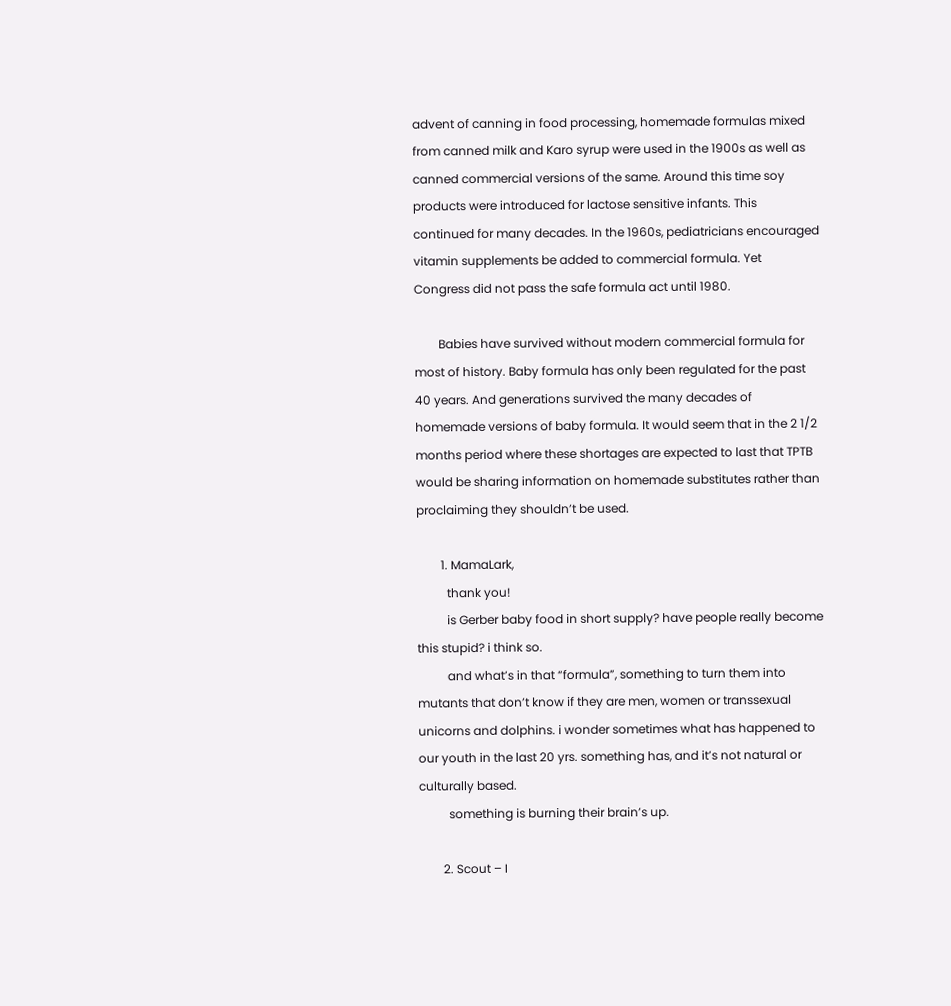advent of canning in food processing, homemade formulas mixed from canned milk and Karo syrup were used in the 1900s as well as canned commercial versions of the same. Around this time soy products were introduced for lactose sensitive infants. This continued for many decades. In the 1960s, pediatricians encouraged vitamin supplements be added to commercial formula. Yet Congress did not pass the safe formula act until 1980.

        Babies have survived without modern commercial formula for most of history. Baby formula has only been regulated for the past 40 years. And generations survived the many decades of homemade versions of baby formula. It would seem that in the 2 1/2 months period where these shortages are expected to last that TPTB would be sharing information on homemade substitutes rather than proclaiming they shouldn’t be used.

        1. MamaLark,
          thank you!
          is Gerber baby food in short supply? have people really become this stupid? i think so.
          and what’s in that “formula”, something to turn them into mutants that don’t know if they are men, women or transsexual unicorns and dolphins. i wonder sometimes what has happened to our youth in the last 20 yrs. something has, and it’s not natural or culturally based.
          something is burning their brain’s up.

        2. Scout – I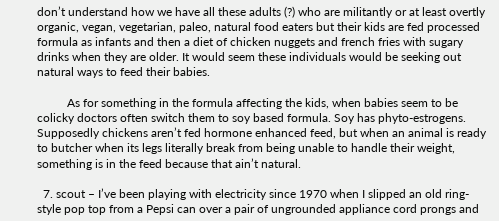don’t understand how we have all these adults (?) who are militantly or at least overtly organic, vegan, vegetarian, paleo, natural food eaters but their kids are fed processed formula as infants and then a diet of chicken nuggets and french fries with sugary drinks when they are older. It would seem these individuals would be seeking out natural ways to feed their babies.

          As for something in the formula affecting the kids, when babies seem to be colicky doctors often switch them to soy based formula. Soy has phyto-estrogens. Supposedly chickens aren’t fed hormone enhanced feed, but when an animal is ready to butcher when its legs literally break from being unable to handle their weight, something is in the feed because that ain’t natural.

  7. scout – I’ve been playing with electricity since 1970 when I slipped an old ring-style pop top from a Pepsi can over a pair of ungrounded appliance cord prongs and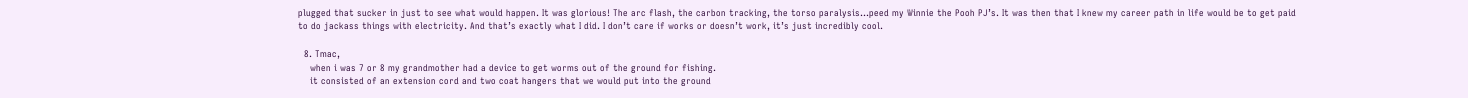plugged that sucker in just to see what would happen. It was glorious! The arc flash, the carbon tracking, the torso paralysis…peed my Winnie the Pooh PJ’s. It was then that I knew my career path in life would be to get paid to do jackass things with electricity. And that’s exactly what I did. I don’t care if works or doesn’t work, it’s just incredibly cool.

  8. Tmac,
    when i was 7 or 8 my grandmother had a device to get worms out of the ground for fishing.
    it consisted of an extension cord and two coat hangers that we would put into the ground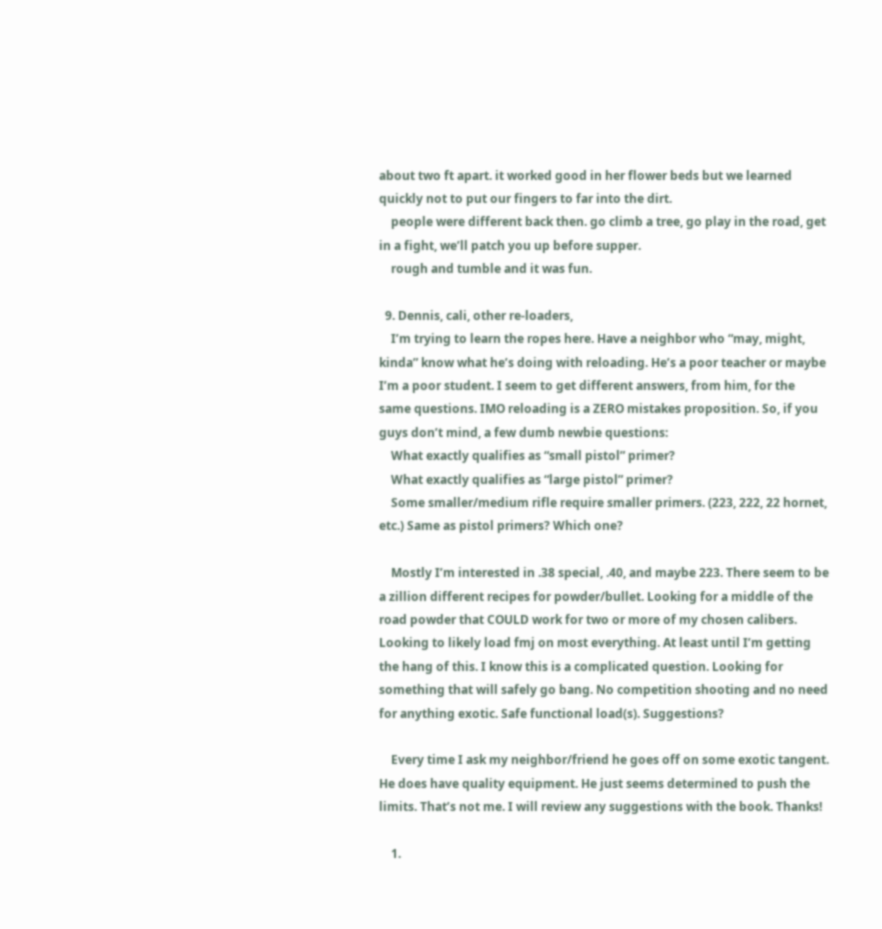about two ft apart. it worked good in her flower beds but we learned quickly not to put our fingers to far into the dirt.
    people were different back then. go climb a tree, go play in the road, get in a fight, we’ll patch you up before supper.
    rough and tumble and it was fun.

  9. Dennis, cali, other re-loaders,
    I’m trying to learn the ropes here. Have a neighbor who “may, might, kinda” know what he’s doing with reloading. He’s a poor teacher or maybe I’m a poor student. I seem to get different answers, from him, for the same questions. IMO reloading is a ZERO mistakes proposition. So, if you guys don’t mind, a few dumb newbie questions:
    What exactly qualifies as “small pistol” primer?
    What exactly qualifies as “large pistol” primer?
    Some smaller/medium rifle require smaller primers. (223, 222, 22 hornet, etc.) Same as pistol primers? Which one?

    Mostly I’m interested in .38 special, .40, and maybe 223. There seem to be a zillion different recipes for powder/bullet. Looking for a middle of the road powder that COULD work for two or more of my chosen calibers. Looking to likely load fmj on most everything. At least until I’m getting the hang of this. I know this is a complicated question. Looking for something that will safely go bang. No competition shooting and no need for anything exotic. Safe functional load(s). Suggestions?

    Every time I ask my neighbor/friend he goes off on some exotic tangent. He does have quality equipment. He just seems determined to push the limits. That’s not me. I will review any suggestions with the book. Thanks!

    1.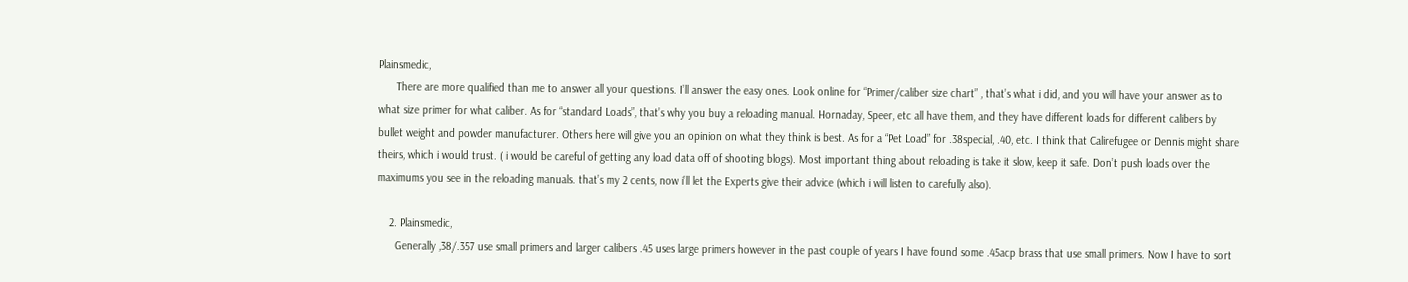Plainsmedic,
      There are more qualified than me to answer all your questions. I’ll answer the easy ones. Look online for “Primer/caliber size chart” , that’s what i did, and you will have your answer as to what size primer for what caliber. As for “standard Loads”, that’s why you buy a reloading manual. Hornaday, Speer, etc all have them, and they have different loads for different calibers by bullet weight and powder manufacturer. Others here will give you an opinion on what they think is best. As for a “Pet Load” for .38special, .40, etc. I think that Calirefugee or Dennis might share theirs, which i would trust. ( i would be careful of getting any load data off of shooting blogs). Most important thing about reloading is take it slow, keep it safe. Don’t push loads over the maximums you see in the reloading manuals. that’s my 2 cents, now i’ll let the Experts give their advice (which i will listen to carefully also).

    2. Plainsmedic,
      Generally ,38/.357 use small primers and larger calibers .45 uses large primers however in the past couple of years I have found some .45acp brass that use small primers. Now I have to sort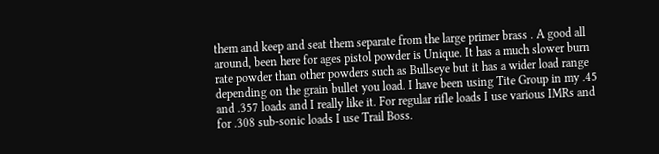them and keep and seat them separate from the large primer brass . A good all around, been here for ages pistol powder is Unique. It has a much slower burn rate powder than other powders such as Bullseye but it has a wider load range depending on the grain bullet you load. I have been using Tite Group in my .45 and .357 loads and I really like it. For regular rifle loads I use various IMRs and for .308 sub-sonic loads I use Trail Boss.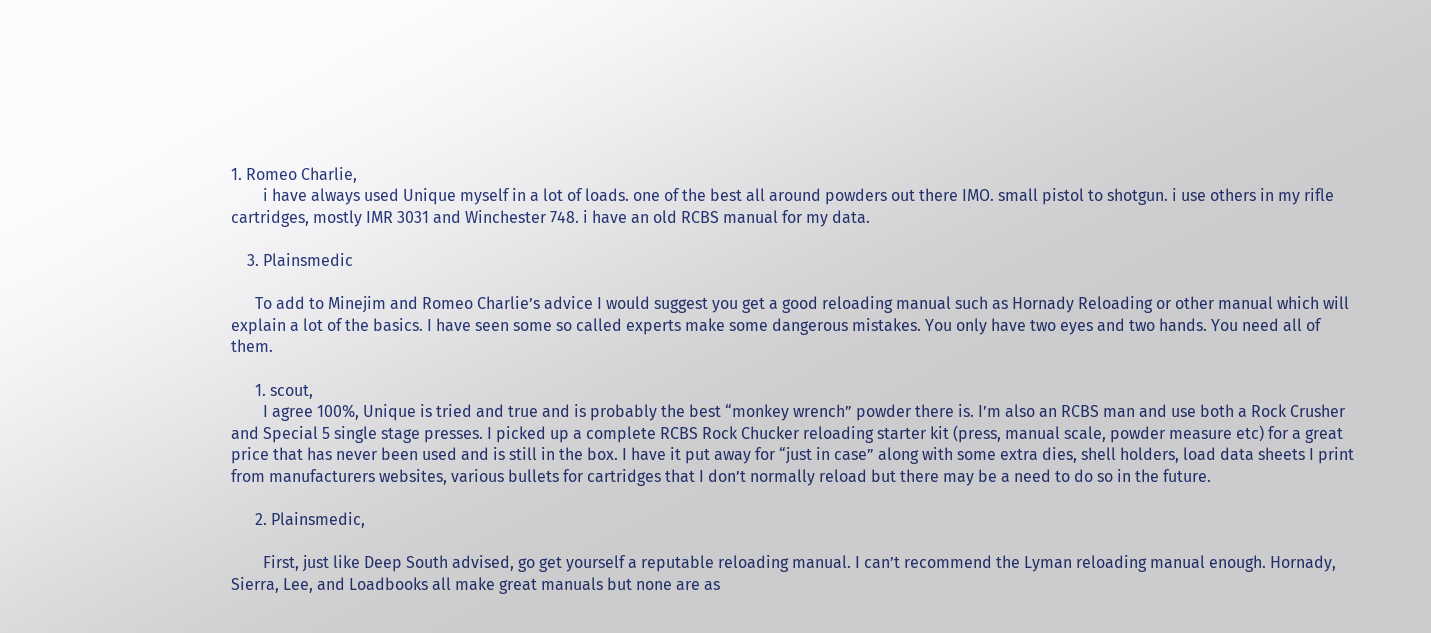1. Romeo Charlie,
        i have always used Unique myself in a lot of loads. one of the best all around powders out there IMO. small pistol to shotgun. i use others in my rifle cartridges, mostly IMR 3031 and Winchester 748. i have an old RCBS manual for my data.

    3. Plainsmedic

      To add to Minejim and Romeo Charlie’s advice I would suggest you get a good reloading manual such as Hornady Reloading or other manual which will explain a lot of the basics. I have seen some so called experts make some dangerous mistakes. You only have two eyes and two hands. You need all of them.

      1. scout,
        I agree 100%, Unique is tried and true and is probably the best “monkey wrench” powder there is. I’m also an RCBS man and use both a Rock Crusher and Special 5 single stage presses. I picked up a complete RCBS Rock Chucker reloading starter kit (press, manual scale, powder measure etc) for a great price that has never been used and is still in the box. I have it put away for “just in case” along with some extra dies, shell holders, load data sheets I print from manufacturers websites, various bullets for cartridges that I don’t normally reload but there may be a need to do so in the future.

      2. Plainsmedic,

        First, just like Deep South advised, go get yourself a reputable reloading manual. I can’t recommend the Lyman reloading manual enough. Hornady, Sierra, Lee, and Loadbooks all make great manuals but none are as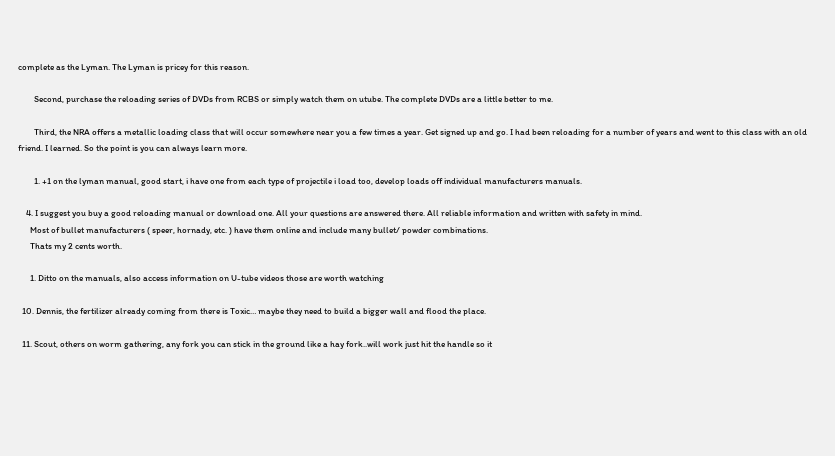complete as the Lyman. The Lyman is pricey for this reason.

        Second, purchase the reloading series of DVDs from RCBS or simply watch them on utube. The complete DVDs are a little better to me.

        Third, the NRA offers a metallic loading class that will occur somewhere near you a few times a year. Get signed up and go. I had been reloading for a number of years and went to this class with an old friend. I learned. So the point is you can always learn more.

        1. +1 on the lyman manual, good start, i have one from each type of projectile i load too, develop loads off individual manufacturers manuals.

    4. I suggest you buy a good reloading manual or download one. All your questions are answered there. All reliable information and written with safety in mind.
      Most of bullet manufacturers ( speer, hornady, etc. ) have them online and include many bullet/ powder combinations.
      Thats my 2 cents worth.

      1. Ditto on the manuals, also access information on U-tube videos those are worth watching

  10. Dennis, the fertilizer already coming from there is Toxic… maybe they need to build a bigger wall and flood the place.

  11. Scout, others on worm gathering, any fork you can stick in the ground like a hay fork..will work just hit the handle so it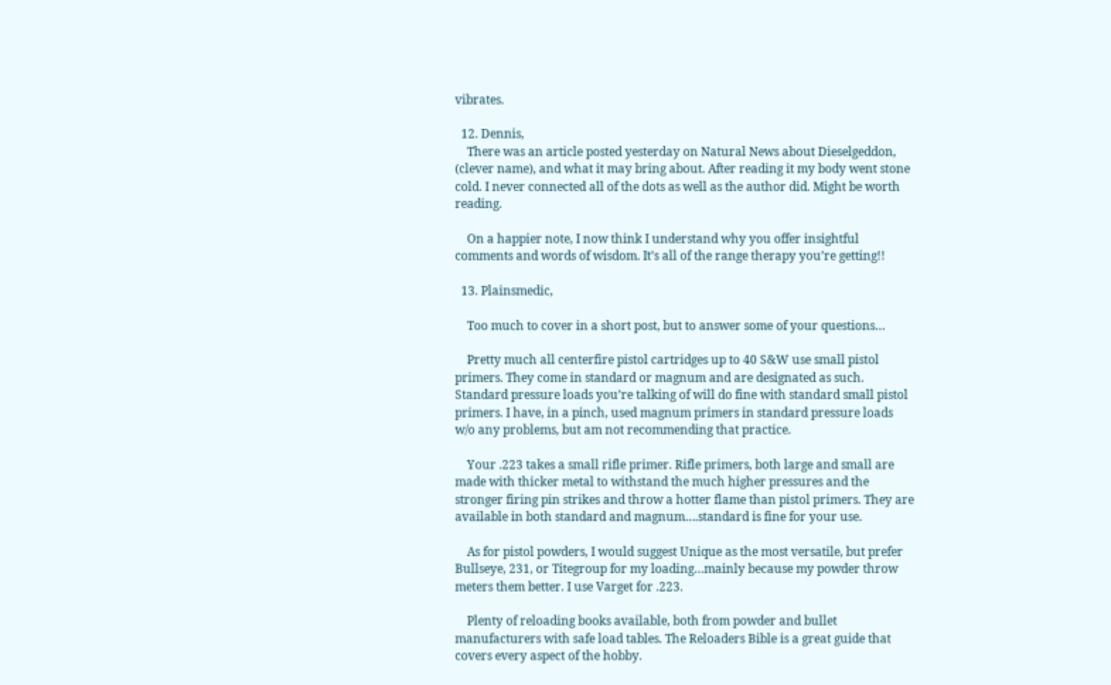vibrates.

  12. Dennis,
    There was an article posted yesterday on Natural News about Dieselgeddon, (clever name), and what it may bring about. After reading it my body went stone cold. I never connected all of the dots as well as the author did. Might be worth reading.

    On a happier note, I now think I understand why you offer insightful comments and words of wisdom. It’s all of the range therapy you’re getting!!

  13. Plainsmedic,

    Too much to cover in a short post, but to answer some of your questions…

    Pretty much all centerfire pistol cartridges up to 40 S&W use small pistol primers. They come in standard or magnum and are designated as such. Standard pressure loads you’re talking of will do fine with standard small pistol primers. I have, in a pinch, used magnum primers in standard pressure loads w/o any problems, but am not recommending that practice.

    Your .223 takes a small rifle primer. Rifle primers, both large and small are made with thicker metal to withstand the much higher pressures and the stronger firing pin strikes and throw a hotter flame than pistol primers. They are available in both standard and magnum….standard is fine for your use.

    As for pistol powders, I would suggest Unique as the most versatile, but prefer Bullseye, 231, or Titegroup for my loading…mainly because my powder throw meters them better. I use Varget for .223.

    Plenty of reloading books available, both from powder and bullet manufacturers with safe load tables. The Reloaders Bible is a great guide that covers every aspect of the hobby.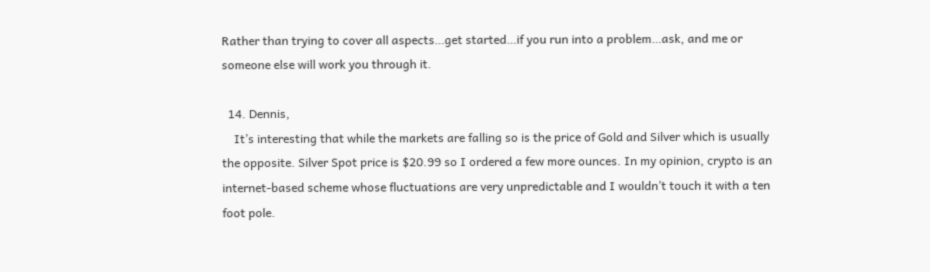Rather than trying to cover all aspects…get started…if you run into a problem…ask, and me or someone else will work you through it.

  14. Dennis,
    It’s interesting that while the markets are falling so is the price of Gold and Silver which is usually the opposite. Silver Spot price is $20.99 so I ordered a few more ounces. In my opinion, crypto is an internet-based scheme whose fluctuations are very unpredictable and I wouldn’t touch it with a ten foot pole.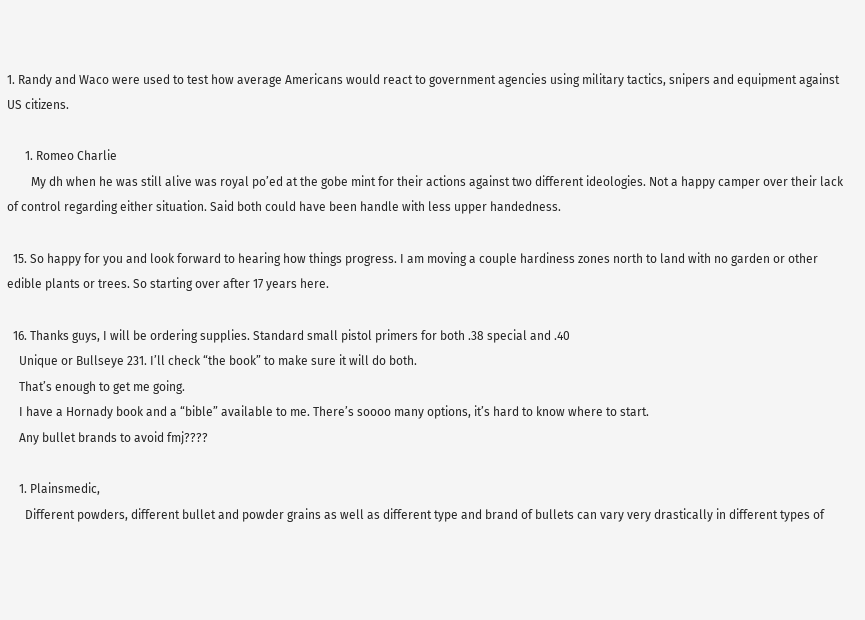1. Randy and Waco were used to test how average Americans would react to government agencies using military tactics, snipers and equipment against US citizens.

      1. Romeo Charlie
        My dh when he was still alive was royal po’ed at the gobe mint for their actions against two different ideologies. Not a happy camper over their lack of control regarding either situation. Said both could have been handle with less upper handedness.

  15. So happy for you and look forward to hearing how things progress. I am moving a couple hardiness zones north to land with no garden or other edible plants or trees. So starting over after 17 years here.

  16. Thanks guys, I will be ordering supplies. Standard small pistol primers for both .38 special and .40
    Unique or Bullseye 231. I’ll check “the book” to make sure it will do both.
    That’s enough to get me going.
    I have a Hornady book and a “bible” available to me. There’s soooo many options, it’s hard to know where to start.
    Any bullet brands to avoid fmj????

    1. Plainsmedic,
      Different powders, different bullet and powder grains as well as different type and brand of bullets can vary very drastically in different types of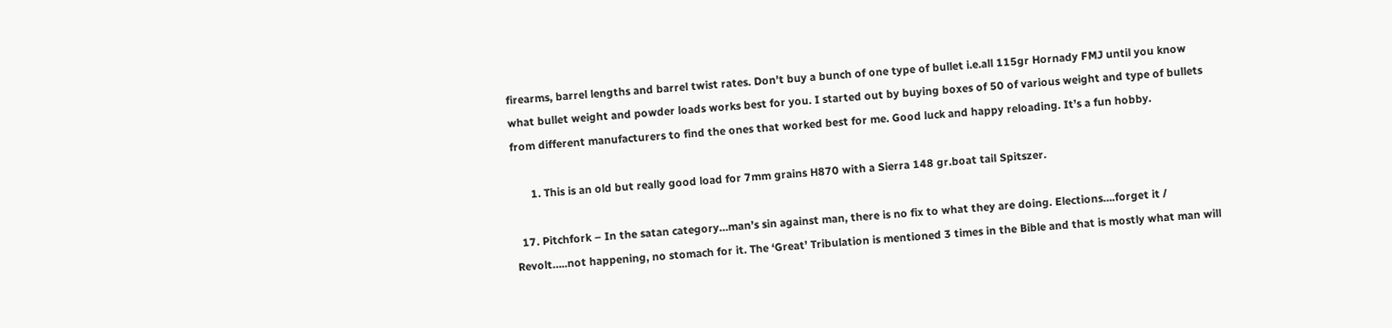firearms, barrel lengths and barrel twist rates. Don’t buy a bunch of one type of bullet i.e.all 115gr Hornady FMJ until you know what bullet weight and powder loads works best for you. I started out by buying boxes of 50 of various weight and type of bullets from different manufacturers to find the ones that worked best for me. Good luck and happy reloading. It’s a fun hobby.

      1. This is an old but really good load for 7mm grains H870 with a Sierra 148 gr.boat tail Spitszer.

  17. Pitchfork – In the satan category…man’s sin against man, there is no fix to what they are doing. Elections….forget it / Revolt…..not happening, no stomach for it. The ‘Great’ Tribulation is mentioned 3 times in the Bible and that is mostly what man will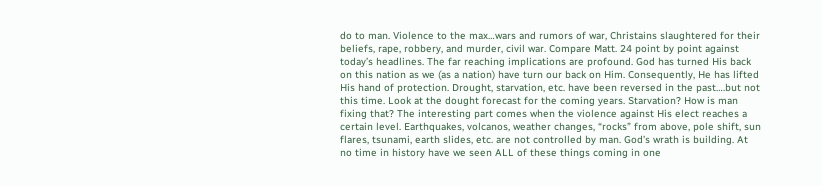do to man. Violence to the max…wars and rumors of war, Christains slaughtered for their beliefs, rape, robbery, and murder, civil war. Compare Matt. 24 point by point against today’s headlines. The far reaching implications are profound. God has turned His back on this nation as we (as a nation) have turn our back on Him. Consequently, He has lifted His hand of protection. Drought, starvation, etc. have been reversed in the past….but not this time. Look at the dought forecast for the coming years. Starvation? How is man fixing that? The interesting part comes when the violence against His elect reaches a certain level. Earthquakes, volcanos, weather changes, “rocks” from above, pole shift, sun flares, tsunami, earth slides, etc. are not controlled by man. God’s wrath is building. At no time in history have we seen ALL of these things coming in one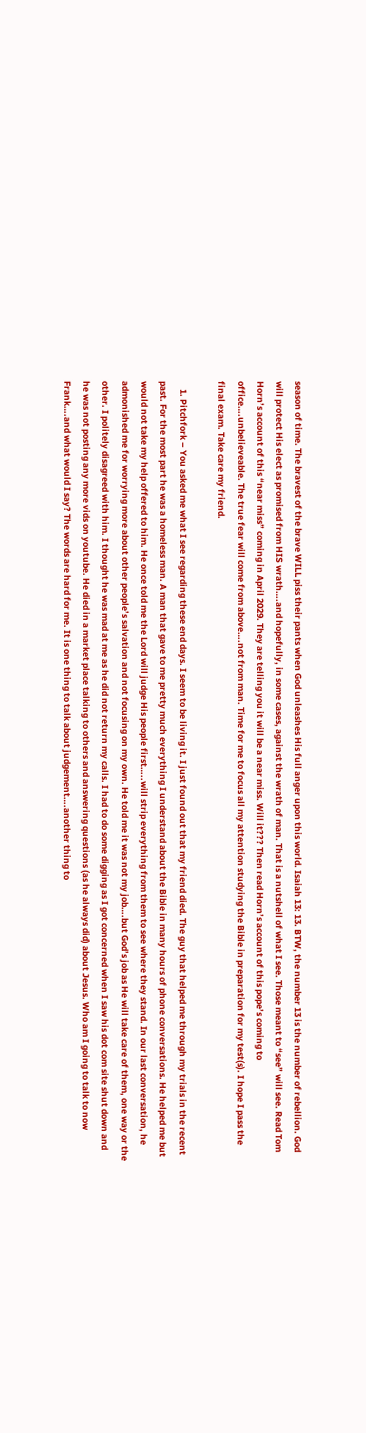season of time. The bravest of the brave WILL piss their pants when God unleashes His full anger upon this world. Isaiah 13: 13. BTW, the number 13 is the number of rebellion. God will protect His elect as promised from HIS wrath….and hopefully, in some cases, against the wrath of man. That is a nutshell of what I see. Those meant to “see” will see. Read Tom Horn’s account of this “near miss” coming in April 2029. They are telling you it will be a near miss. Will it??? Then read Horn’s account of this pope’s coming to office….unbelieveable. The true fear will come from above….not from man. Time for me to focus all my attention studying the Bible in preparation for my test(s). I hope I pass the final exam. Take care my friend.

    1. Pitchfork – You asked me what I see regarding these end days. I seem to be living it. I just found out that my friend died. The guy that helped me through my trials in the recent past. For the most part he was a homeless man. A man that gave to me pretty much everything I understand about the Bible in many hours of phone conversations. He helped me but would not take my help offered to him. He once told me the Lord will judge His people first…..will strip everything from them to see where they stand. In our last conversation, he admonished me for worrying more about other people’s salvation and not focusing on my own. He told me it was not my job….but God’s job as He will take care of them, one way or the other. I politely disagreed with him. I thought he was mad at me as he did not return my calls. I had to do some digging as I got concerned when I saw his dot com site shut down and he was not posting any more vids on youtube. He died in a market place talking to others and answering questions (as he always did) about Jesus. Who am I going to talk to now Frank….and what would I say? The words are hard for me. It is one thing to talk about judgement….another thing to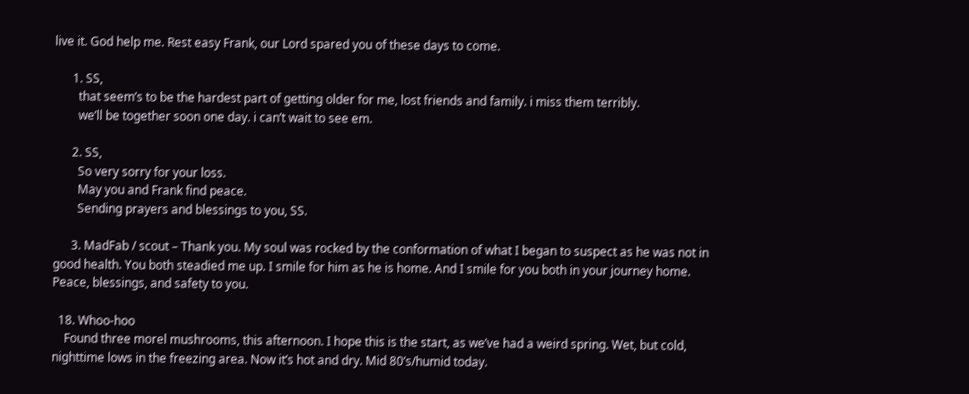live it. God help me. Rest easy Frank, our Lord spared you of these days to come.

      1. SS,
        that seem’s to be the hardest part of getting older for me, lost friends and family. i miss them terribly.
        we’ll be together soon one day. i can’t wait to see em.

      2. SS,
        So very sorry for your loss.
        May you and Frank find peace.
        Sending prayers and blessings to you, SS.

      3. MadFab / scout – Thank you. My soul was rocked by the conformation of what I began to suspect as he was not in good health. You both steadied me up. I smile for him as he is home. And I smile for you both in your journey home. Peace, blessings, and safety to you.

  18. Whoo-hoo
    Found three morel mushrooms, this afternoon. I hope this is the start, as we’ve had a weird spring. Wet, but cold, nighttime lows in the freezing area. Now it’s hot and dry. Mid 80’s/humid today.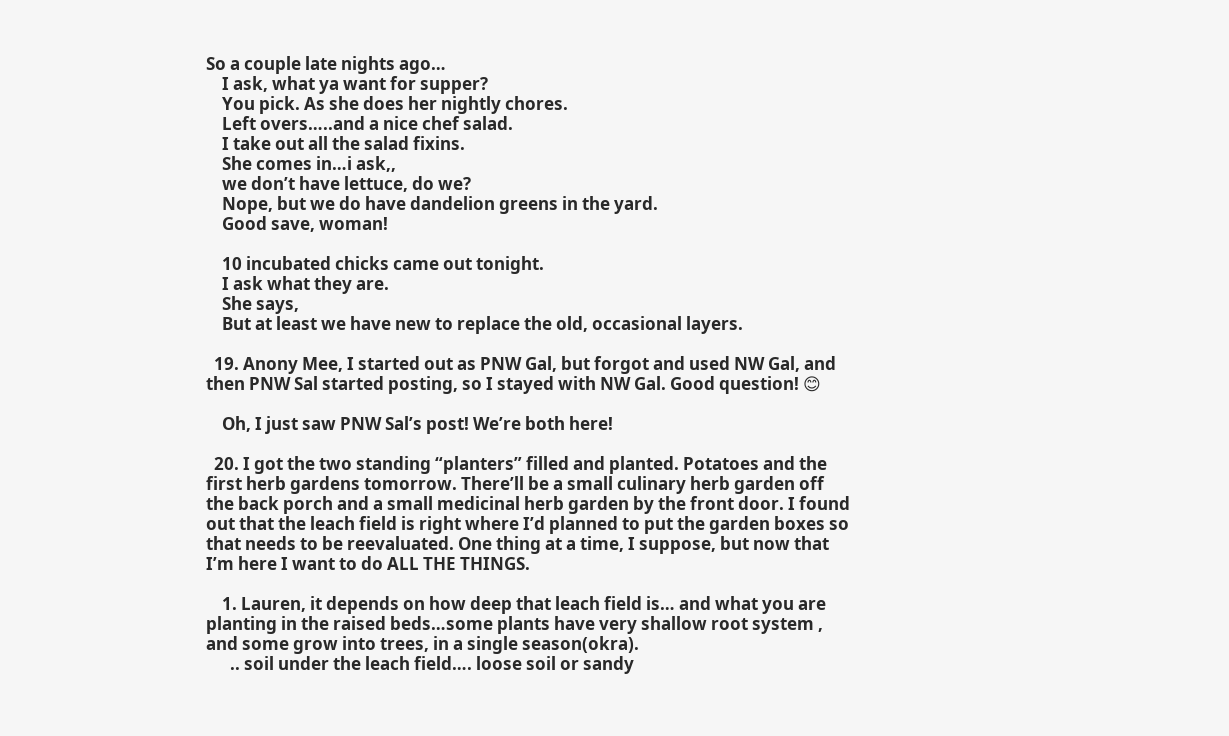So a couple late nights ago…
    I ask, what ya want for supper?
    You pick. As she does her nightly chores.
    Left overs…..and a nice chef salad.
    I take out all the salad fixins.
    She comes in…i ask,,
    we don’t have lettuce, do we?
    Nope, but we do have dandelion greens in the yard.
    Good save, woman!

    10 incubated chicks came out tonight.
    I ask what they are.
    She says,
    But at least we have new to replace the old, occasional layers.

  19. Anony Mee, I started out as PNW Gal, but forgot and used NW Gal, and then PNW Sal started posting, so I stayed with NW Gal. Good question! 😊

    Oh, I just saw PNW Sal’s post! We’re both here!

  20. I got the two standing “planters” filled and planted. Potatoes and the first herb gardens tomorrow. There’ll be a small culinary herb garden off the back porch and a small medicinal herb garden by the front door. I found out that the leach field is right where I’d planned to put the garden boxes so that needs to be reevaluated. One thing at a time, I suppose, but now that I’m here I want to do ALL THE THINGS.

    1. Lauren, it depends on how deep that leach field is… and what you are planting in the raised beds…some plants have very shallow root system , and some grow into trees, in a single season(okra).
      .. soil under the leach field…. loose soil or sandy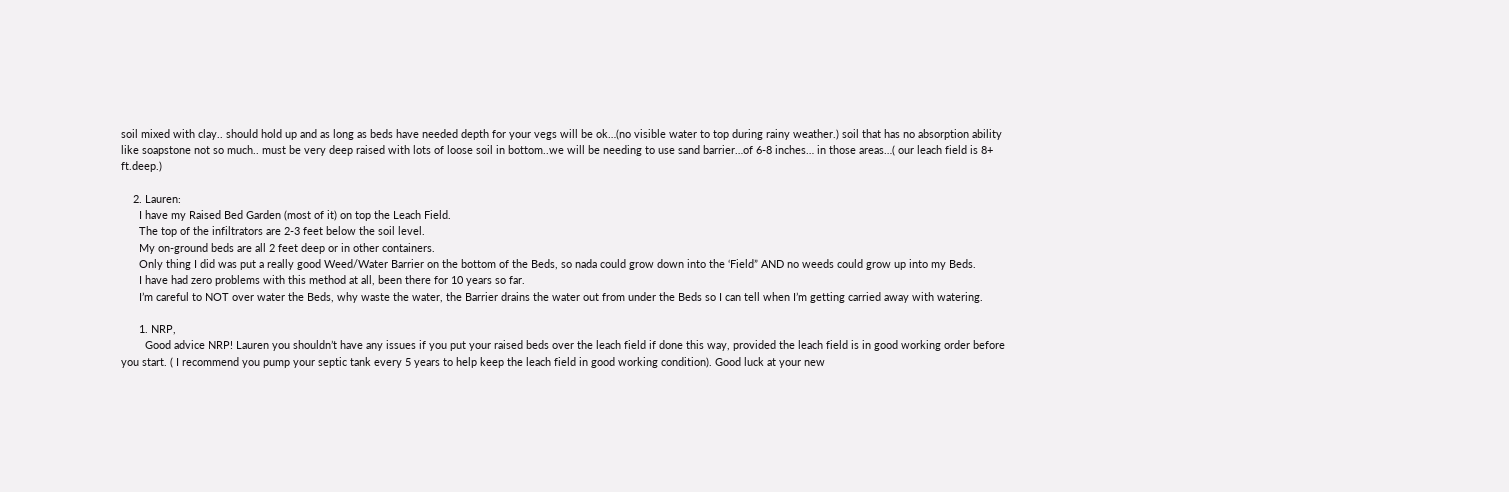soil mixed with clay.. should hold up and as long as beds have needed depth for your vegs will be ok…(no visible water to top during rainy weather.) soil that has no absorption ability like soapstone not so much.. must be very deep raised with lots of loose soil in bottom..we will be needing to use sand barrier…of 6-8 inches… in those areas…( our leach field is 8+ ft.deep.)

    2. Lauren:
      I have my Raised Bed Garden (most of it) on top the Leach Field.
      The top of the infiltrators are 2-3 feet below the soil level.
      My on-ground beds are all 2 feet deep or in other containers.
      Only thing I did was put a really good Weed/Water Barrier on the bottom of the Beds, so nada could grow down into the ‘Field” AND no weeds could grow up into my Beds.
      I have had zero problems with this method at all, been there for 10 years so far.
      I’m careful to NOT over water the Beds, why waste the water, the Barrier drains the water out from under the Beds so I can tell when I’m getting carried away with watering.

      1. NRP,
        Good advice NRP! Lauren you shouldn’t have any issues if you put your raised beds over the leach field if done this way, provided the leach field is in good working order before you start. ( I recommend you pump your septic tank every 5 years to help keep the leach field in good working condition). Good luck at your new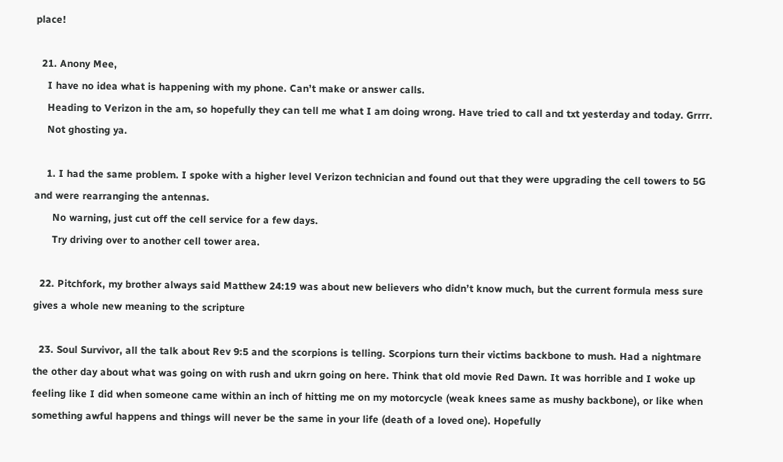place!

  21. Anony Mee,
    I have no idea what is happening with my phone. Can’t make or answer calls.
    Heading to Verizon in the am, so hopefully they can tell me what I am doing wrong. Have tried to call and txt yesterday and today. Grrrr.
    Not ghosting ya.

    1. I had the same problem. I spoke with a higher level Verizon technician and found out that they were upgrading the cell towers to 5G and were rearranging the antennas.
      No warning, just cut off the cell service for a few days.
      Try driving over to another cell tower area.

  22. Pitchfork, my brother always said Matthew 24:19 was about new believers who didn’t know much, but the current formula mess sure gives a whole new meaning to the scripture

  23. Soul Survivor, all the talk about Rev 9:5 and the scorpions is telling. Scorpions turn their victims backbone to mush. Had a nightmare the other day about what was going on with rush and ukrn going on here. Think that old movie Red Dawn. It was horrible and I woke up feeling like I did when someone came within an inch of hitting me on my motorcycle (weak knees same as mushy backbone), or like when something awful happens and things will never be the same in your life (death of a loved one). Hopefully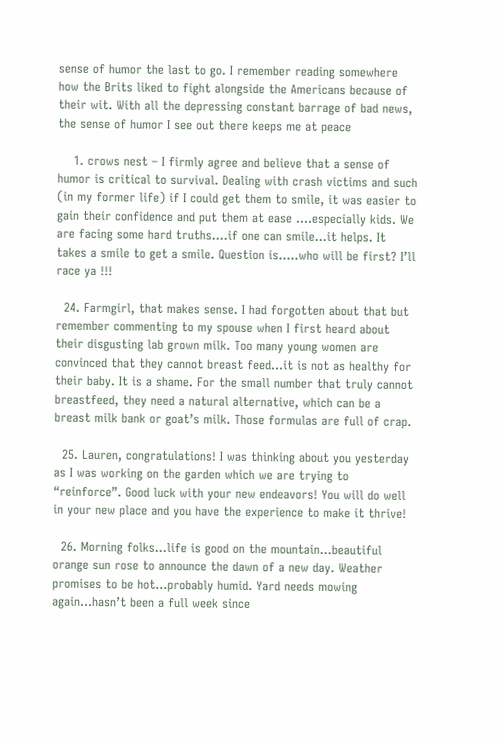sense of humor the last to go. I remember reading somewhere how the Brits liked to fight alongside the Americans because of their wit. With all the depressing constant barrage of bad news, the sense of humor I see out there keeps me at peace

    1. crows nest – I firmly agree and believe that a sense of humor is critical to survival. Dealing with crash victims and such (in my former life) if I could get them to smile, it was easier to gain their confidence and put them at ease ….especially kids. We are facing some hard truths….if one can smile…it helps. It takes a smile to get a smile. Question is…..who will be first? I’ll race ya !!!

  24. Farmgirl, that makes sense. I had forgotten about that but remember commenting to my spouse when I first heard about their disgusting lab grown milk. Too many young women are convinced that they cannot breast feed…it is not as healthy for their baby. It is a shame. For the small number that truly cannot breastfeed, they need a natural alternative, which can be a breast milk bank or goat’s milk. Those formulas are full of crap.

  25. Lauren, congratulations! I was thinking about you yesterday as I was working on the garden which we are trying to “reinforce”. Good luck with your new endeavors! You will do well in your new place and you have the experience to make it thrive!

  26. Morning folks…life is good on the mountain…beautiful orange sun rose to announce the dawn of a new day. Weather promises to be hot…probably humid. Yard needs mowing again…hasn’t been a full week since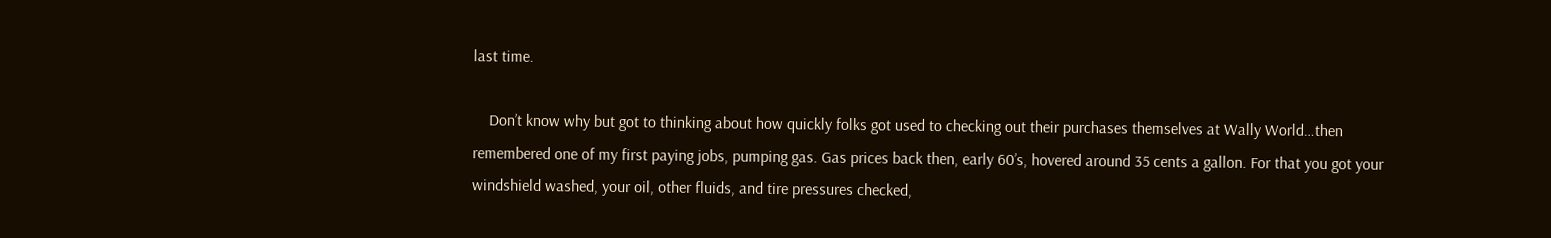last time.

    Don’t know why but got to thinking about how quickly folks got used to checking out their purchases themselves at Wally World…then remembered one of my first paying jobs, pumping gas. Gas prices back then, early 60’s, hovered around 35 cents a gallon. For that you got your windshield washed, your oil, other fluids, and tire pressures checked,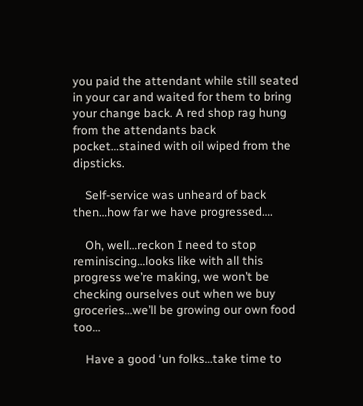you paid the attendant while still seated in your car and waited for them to bring your change back. A red shop rag hung from the attendants back pocket…stained with oil wiped from the dipsticks.

    Self-service was unheard of back then…how far we have progressed….

    Oh, well…reckon I need to stop reminiscing…looks like with all this progress we’re making, we won’t be checking ourselves out when we buy groceries…we’ll be growing our own food too…

    Have a good ‘un folks…take time to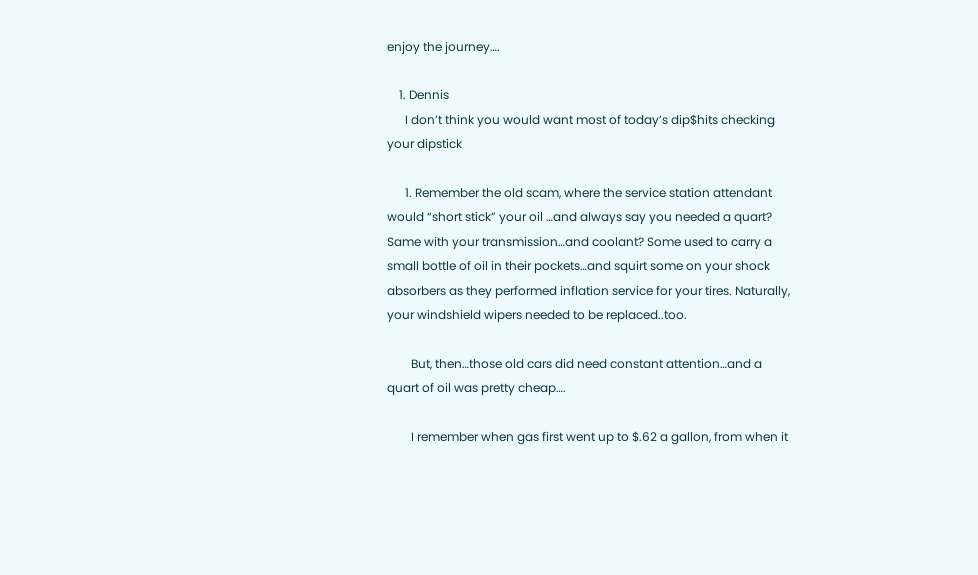enjoy the journey….

    1. Dennis
      I don’t think you would want most of today’s dip$hits checking your dipstick

      1. Remember the old scam, where the service station attendant would “short stick” your oil …and always say you needed a quart? Same with your transmission…and coolant? Some used to carry a small bottle of oil in their pockets…and squirt some on your shock absorbers as they performed inflation service for your tires. Naturally, your windshield wipers needed to be replaced..too.

        But, then…those old cars did need constant attention…and a quart of oil was pretty cheap….

        I remember when gas first went up to $.62 a gallon, from when it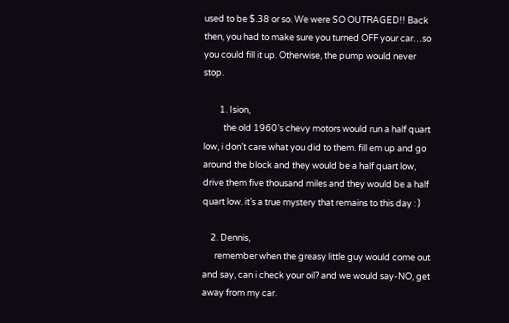used to be $.38 or so. We were SO OUTRAGED!! Back then, you had to make sure you turned OFF your car…so you could fill it up. Otherwise, the pump would never stop.

        1. Ision,
          the old 1960’s chevy motors would run a half quart low, i don’t care what you did to them. fill em up and go around the block and they would be a half quart low, drive them five thousand miles and they would be a half quart low. it’s a true mystery that remains to this day : )

    2. Dennis,
      remember when the greasy little guy would come out and say, can i check your oil? and we would say-NO, get away from my car.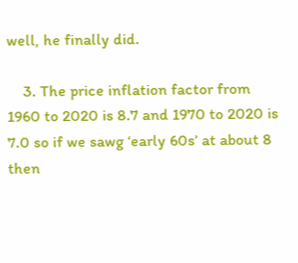well, he finally did.

    3. The price inflation factor from 1960 to 2020 is 8.7 and 1970 to 2020 is 7.0 so if we sawg ‘early 60s’ at about 8 then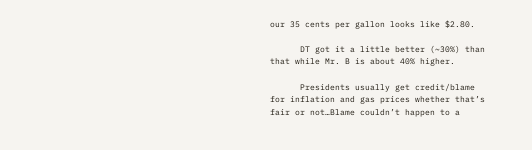our 35 cents per gallon looks like $2.80.

      DT got it a little better (~30%) than that while Mr. B is about 40% higher.

      Presidents usually get credit/blame for inflation and gas prices whether that’s fair or not…Blame couldn’t happen to a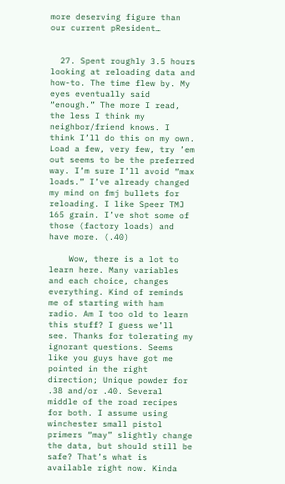more deserving figure than our current pResident…


  27. Spent roughly 3.5 hours looking at reloading data and how-to. The time flew by. My eyes eventually said “enough.” The more I read, the less I think my neighbor/friend knows. I think I’ll do this on my own. Load a few, very few, try ’em out seems to be the preferred way. I’m sure I’ll avoid “max loads.” I’ve already changed my mind on fmj bullets for reloading. I like Speer TMJ 165 grain. I’ve shot some of those (factory loads) and have more. (.40)

    Wow, there is a lot to learn here. Many variables and each choice, changes everything. Kind of reminds me of starting with ham radio. Am I too old to learn this stuff? I guess we’ll see. Thanks for tolerating my ignorant questions. Seems like you guys have got me pointed in the right direction; Unique powder for .38 and/or .40. Several middle of the road recipes for both. I assume using winchester small pistol primers “may” slightly change the data, but should still be safe? That’s what is available right now. Kinda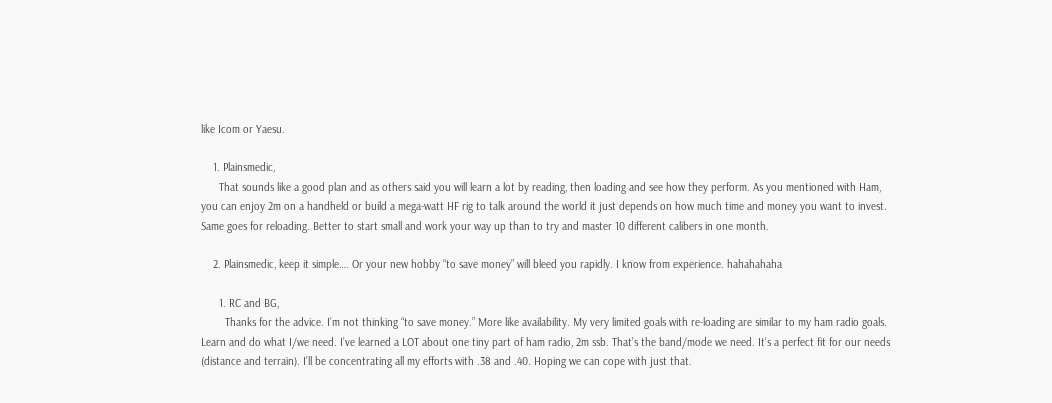like Icom or Yaesu.

    1. Plainsmedic,
      That sounds like a good plan and as others said you will learn a lot by reading, then loading and see how they perform. As you mentioned with Ham, you can enjoy 2m on a handheld or build a mega-watt HF rig to talk around the world it just depends on how much time and money you want to invest. Same goes for reloading. Better to start small and work your way up than to try and master 10 different calibers in one month.

    2. Plainsmedic, keep it simple…. Or your new hobby “to save money” will bleed you rapidly. I know from experience. hahahahaha

      1. RC and BG,
        Thanks for the advice. I’m not thinking “to save money.” More like availability. My very limited goals with re-loading are similar to my ham radio goals. Learn and do what I/we need. I’ve learned a LOT about one tiny part of ham radio, 2m ssb. That’s the band/mode we need. It’s a perfect fit for our needs (distance and terrain). I’ll be concentrating all my efforts with .38 and .40. Hoping we can cope with just that.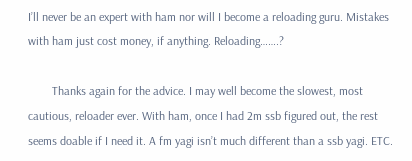I’ll never be an expert with ham nor will I become a reloading guru. Mistakes with ham just cost money, if anything. Reloading…….?

        Thanks again for the advice. I may well become the slowest, most cautious, reloader ever. With ham, once I had 2m ssb figured out, the rest seems doable if I need it. A fm yagi isn’t much different than a ssb yagi. ETC.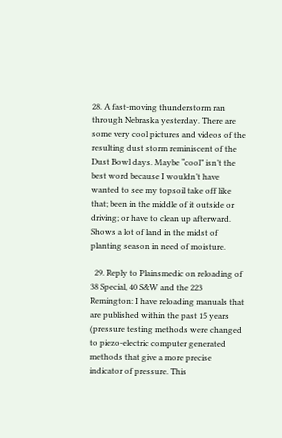28. A fast-moving thunderstorm ran through Nebraska yesterday. There are some very cool pictures and videos of the resulting dust storm reminiscent of the Dust Bowl days. Maybe “cool” isn’t the best word because I wouldn’t have wanted to see my topsoil take off like that; been in the middle of it outside or driving; or have to clean up afterward. Shows a lot of land in the midst of planting season in need of moisture.

  29. Reply to Plainsmedic on reloading of 38 Special, 40 S&W and the 223 Remington: I have reloading manuals that are published within the past 15 years (pressure testing methods were changed to piezo-electric computer generated methods that give a more precise indicator of pressure. This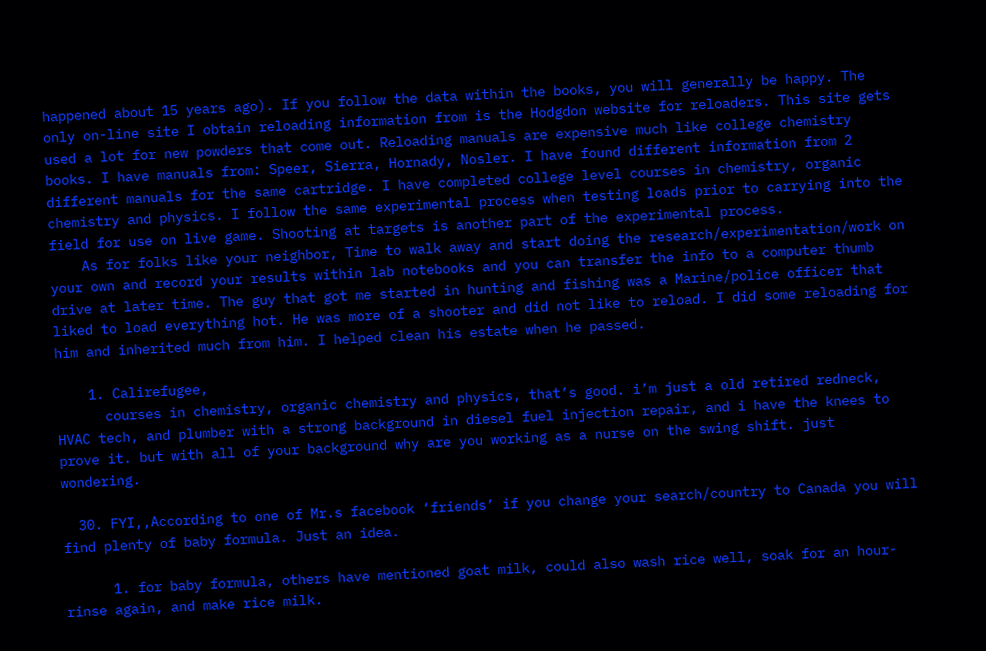happened about 15 years ago). If you follow the data within the books, you will generally be happy. The only on-line site I obtain reloading information from is the Hodgdon website for reloaders. This site gets used a lot for new powders that come out. Reloading manuals are expensive much like college chemistry books. I have manuals from: Speer, Sierra, Hornady, Nosler. I have found different information from 2 different manuals for the same cartridge. I have completed college level courses in chemistry, organic chemistry and physics. I follow the same experimental process when testing loads prior to carrying into the field for use on live game. Shooting at targets is another part of the experimental process.
    As for folks like your neighbor, Time to walk away and start doing the research/experimentation/work on your own and record your results within lab notebooks and you can transfer the info to a computer thumb drive at later time. The guy that got me started in hunting and fishing was a Marine/police officer that liked to load everything hot. He was more of a shooter and did not like to reload. I did some reloading for him and inherited much from him. I helped clean his estate when he passed.

    1. Calirefugee,
      courses in chemistry, organic chemistry and physics, that’s good. i’m just a old retired redneck, HVAC tech, and plumber with a strong background in diesel fuel injection repair, and i have the knees to prove it. but with all of your background why are you working as a nurse on the swing shift. just wondering.

  30. FYI,,According to one of Mr.s facebook ‘friends’ if you change your search/country to Canada you will find plenty of baby formula. Just an idea.

      1. for baby formula, others have mentioned goat milk, could also wash rice well, soak for an hour- rinse again, and make rice milk.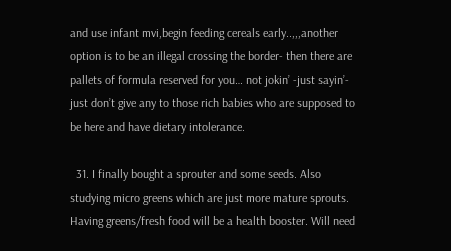and use infant mvi,begin feeding cereals early..,,,another option is to be an illegal crossing the border- then there are pallets of formula reserved for you… not jokin’ -just sayin’- just don’t give any to those rich babies who are supposed to be here and have dietary intolerance.

  31. I finally bought a sprouter and some seeds. Also studying micro greens which are just more mature sprouts. Having greens/fresh food will be a health booster. Will need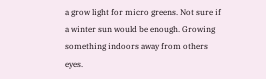a grow light for micro greens. Not sure if a winter sun would be enough. Growing something indoors away from others eyes.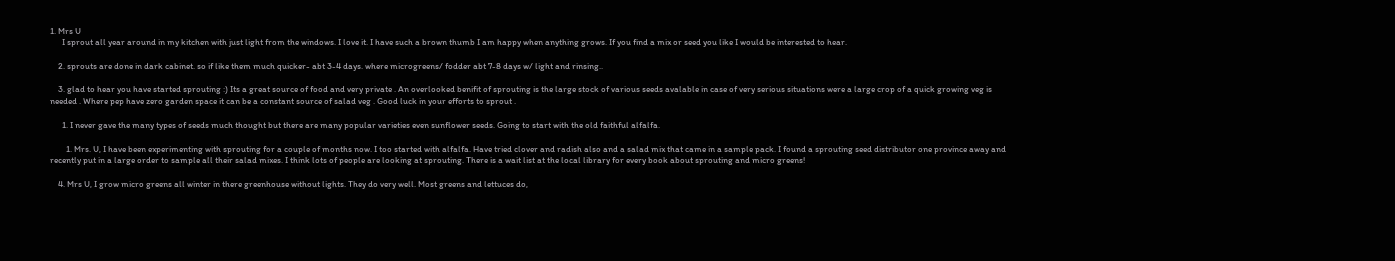1. Mrs U
      I sprout all year around in my kitchen with just light from the windows. I love it. I have such a brown thumb I am happy when anything grows. If you find a mix or seed you like I would be interested to hear.

    2. sprouts are done in dark cabinet. so if like them much quicker- abt 3-4 days. where microgreens/ fodder abt 7-8 days w/ light and rinsing..

    3. glad to hear you have started sprouting :) Its a great source of food and very private . An overlooked benifit of sprouting is the large stock of various seeds avalable in case of very serious situations were a large crop of a quick growing veg is needed . Where pep have zero garden space it can be a constant source of salad veg . Good luck in your efforts to sprout .

      1. I never gave the many types of seeds much thought but there are many popular varieties even sunflower seeds. Going to start with the old faithful alfalfa.

        1. Mrs. U, I have been experimenting with sprouting for a couple of months now. I too started with alfalfa. Have tried clover and radish also and a salad mix that came in a sample pack. I found a sprouting seed distributor one province away and recently put in a large order to sample all their salad mixes. I think lots of people are looking at sprouting. There is a wait list at the local library for every book about sprouting and micro greens!

    4. Mrs U, I grow micro greens all winter in there greenhouse without lights. They do very well. Most greens and lettuces do,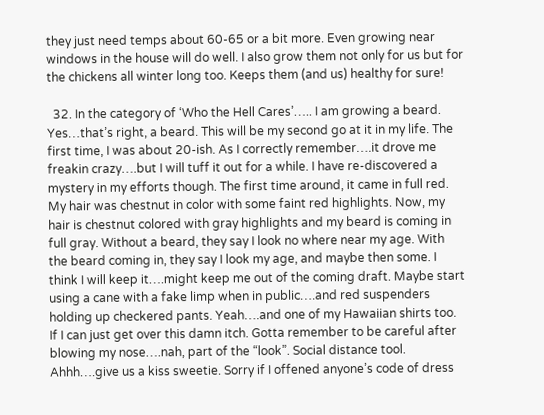they just need temps about 60-65 or a bit more. Even growing near windows in the house will do well. I also grow them not only for us but for the chickens all winter long too. Keeps them (and us) healthy for sure!

  32. In the category of ‘Who the Hell Cares’….. I am growing a beard. Yes…that’s right, a beard. This will be my second go at it in my life. The first time, I was about 20-ish. As I correctly remember….it drove me freakin crazy….but I will tuff it out for a while. I have re-discovered a mystery in my efforts though. The first time around, it came in full red. My hair was chestnut in color with some faint red highlights. Now, my hair is chestnut colored with gray highlights and my beard is coming in full gray. Without a beard, they say I look no where near my age. With the beard coming in, they say I look my age, and maybe then some. I think I will keep it….might keep me out of the coming draft. Maybe start using a cane with a fake limp when in public….and red suspenders holding up checkered pants. Yeah….and one of my Hawaiian shirts too. If I can just get over this damn itch. Gotta remember to be careful after blowing my nose….nah, part of the “look”. Social distance tool. Ahhh….give us a kiss sweetie. Sorry if I offened anyone’s code of dress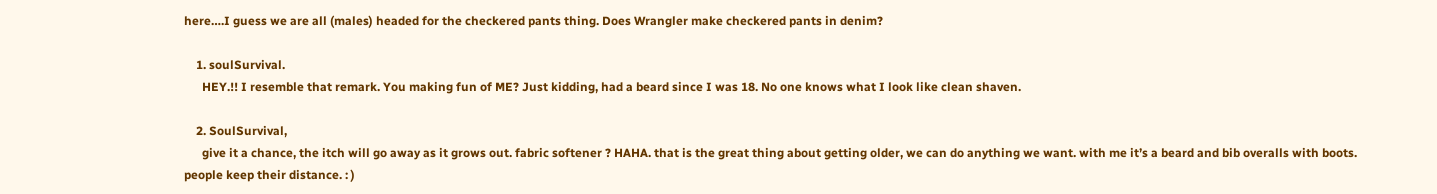here….I guess we are all (males) headed for the checkered pants thing. Does Wrangler make checkered pants in denim?

    1. soulSurvival.
      HEY.!! I resemble that remark. You making fun of ME? Just kidding, had a beard since I was 18. No one knows what I look like clean shaven.

    2. SoulSurvival,
      give it a chance, the itch will go away as it grows out. fabric softener ? HAHA. that is the great thing about getting older, we can do anything we want. with me it’s a beard and bib overalls with boots. people keep their distance. : )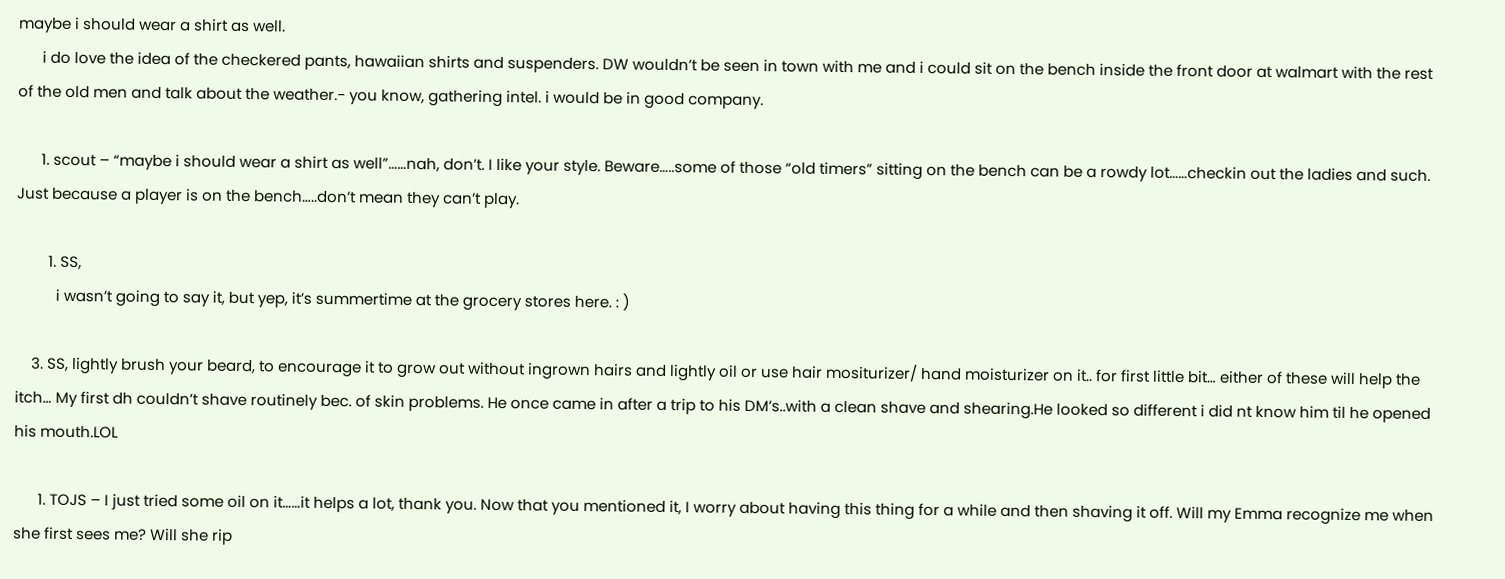maybe i should wear a shirt as well.
      i do love the idea of the checkered pants, hawaiian shirts and suspenders. DW wouldn’t be seen in town with me and i could sit on the bench inside the front door at walmart with the rest of the old men and talk about the weather.- you know, gathering intel. i would be in good company.

      1. scout – “maybe i should wear a shirt as well”……nah, don’t. I like your style. Beware…..some of those “old timers” sitting on the bench can be a rowdy lot……checkin out the ladies and such. Just because a player is on the bench…..don’t mean they can’t play.

        1. SS,
          i wasn’t going to say it, but yep, it’s summertime at the grocery stores here. : )

    3. SS, lightly brush your beard, to encourage it to grow out without ingrown hairs and lightly oil or use hair mositurizer/ hand moisturizer on it.. for first little bit… either of these will help the itch… My first dh couldn’t shave routinely bec. of skin problems. He once came in after a trip to his DM’s..with a clean shave and shearing.He looked so different i did nt know him til he opened his mouth.LOL

      1. TOJS – I just tried some oil on it……it helps a lot, thank you. Now that you mentioned it, I worry about having this thing for a while and then shaving it off. Will my Emma recognize me when she first sees me? Will she rip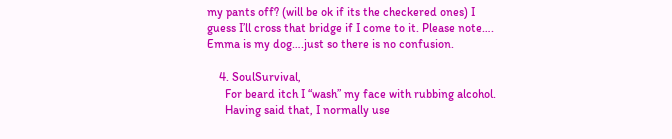my pants off? (will be ok if its the checkered ones) I guess I’ll cross that bridge if I come to it. Please note…. Emma is my dog….just so there is no confusion.

    4. SoulSurvival,
      For beard itch I “wash” my face with rubbing alcohol.
      Having said that, I normally use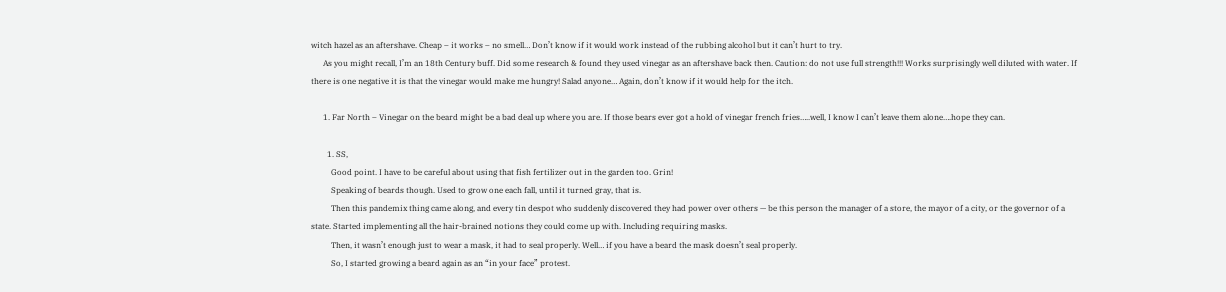witch hazel as an aftershave. Cheap – it works – no smell… Don’t know if it would work instead of the rubbing alcohol but it can’t hurt to try.
      As you might recall, I’m an 18th Century buff. Did some research & found they used vinegar as an aftershave back then. Caution: do not use full strength!!! Works surprisingly well diluted with water. If there is one negative it is that the vinegar would make me hungry! Salad anyone… Again, don’t know if it would help for the itch.

      1. Far North – Vinegar on the beard might be a bad deal up where you are. If those bears ever got a hold of vinegar french fries…..well, I know I can’t leave them alone….hope they can.

        1. SS,
          Good point. I have to be careful about using that fish fertilizer out in the garden too. Grin!
          Speaking of beards though. Used to grow one each fall, until it turned gray, that is.
          Then this pandemix thing came along, and every tin despot who suddenly discovered they had power over others — be this person the manager of a store, the mayor of a city, or the governor of a state. Started implementing all the hair-brained notions they could come up with. Including requiring masks.
          Then, it wasn’t enough just to wear a mask, it had to seal properly. Well… if you have a beard the mask doesn’t seal properly.
          So, I started growing a beard again as an “in your face” protest.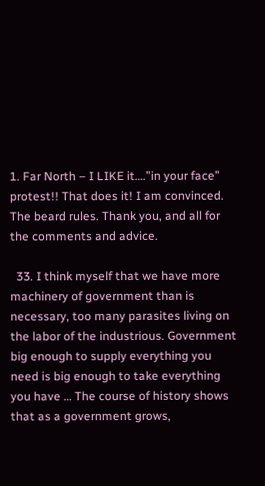1. Far North – I LIKE it….”in your face” protest!! That does it! I am convinced. The beard rules. Thank you, and all for the comments and advice.

  33. I think myself that we have more machinery of government than is necessary, too many parasites living on the labor of the industrious. Government big enough to supply everything you need is big enough to take everything you have … The course of history shows that as a government grows,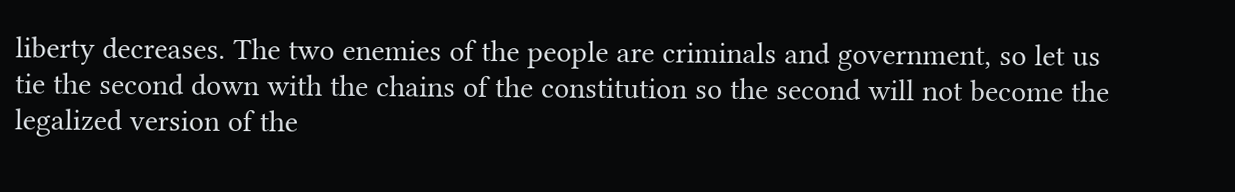liberty decreases. The two enemies of the people are criminals and government, so let us tie the second down with the chains of the constitution so the second will not become the legalized version of the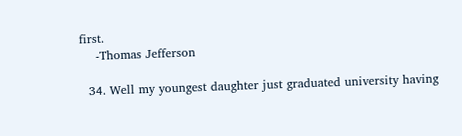first.
    -Thomas Jefferson

  34. Well my youngest daughter just graduated university having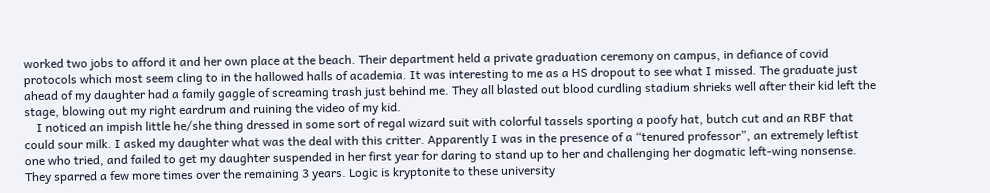worked two jobs to afford it and her own place at the beach. Their department held a private graduation ceremony on campus, in defiance of covid protocols which most seem cling to in the hallowed halls of academia. It was interesting to me as a HS dropout to see what I missed. The graduate just ahead of my daughter had a family gaggle of screaming trash just behind me. They all blasted out blood curdling stadium shrieks well after their kid left the stage, blowing out my right eardrum and ruining the video of my kid.
    I noticed an impish little he/she thing dressed in some sort of regal wizard suit with colorful tassels sporting a poofy hat, butch cut and an RBF that could sour milk. I asked my daughter what was the deal with this critter. Apparently I was in the presence of a “tenured professor”, an extremely leftist one who tried, and failed to get my daughter suspended in her first year for daring to stand up to her and challenging her dogmatic left-wing nonsense. They sparred a few more times over the remaining 3 years. Logic is kryptonite to these university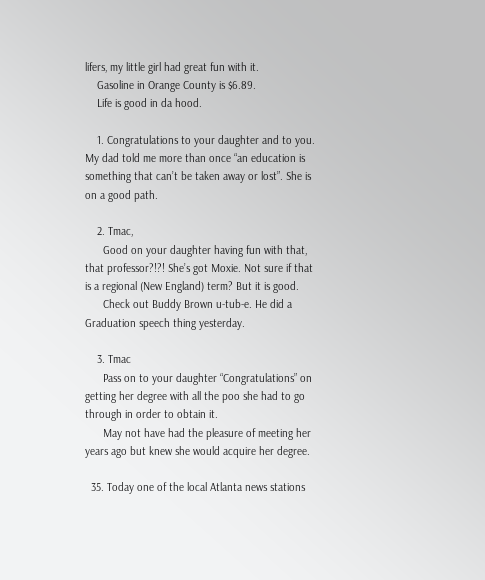lifers, my little girl had great fun with it.
    Gasoline in Orange County is $6.89.
    Life is good in da hood.

    1. Congratulations to your daughter and to you. My dad told me more than once “an education is something that can’t be taken away or lost”. She is on a good path.

    2. Tmac,
      Good on your daughter having fun with that, that professor?!?! She’s got Moxie. Not sure if that is a regional (New England) term? But it is good.
      Check out Buddy Brown u-tub-e. He did a Graduation speech thing yesterday.

    3. Tmac
      Pass on to your daughter “Congratulations” on getting her degree with all the poo she had to go through in order to obtain it.
      May not have had the pleasure of meeting her years ago but knew she would acquire her degree.

  35. Today one of the local Atlanta news stations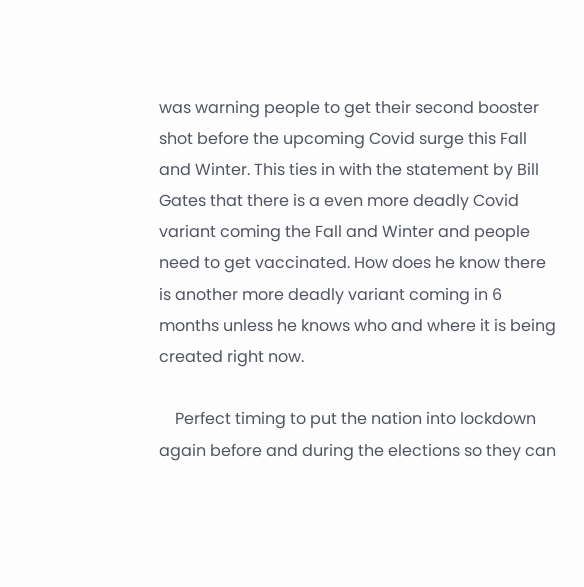was warning people to get their second booster shot before the upcoming Covid surge this Fall and Winter. This ties in with the statement by Bill Gates that there is a even more deadly Covid variant coming the Fall and Winter and people need to get vaccinated. How does he know there is another more deadly variant coming in 6 months unless he knows who and where it is being created right now.

    Perfect timing to put the nation into lockdown again before and during the elections so they can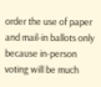order the use of paper and mail-in ballots only because in-person voting will be much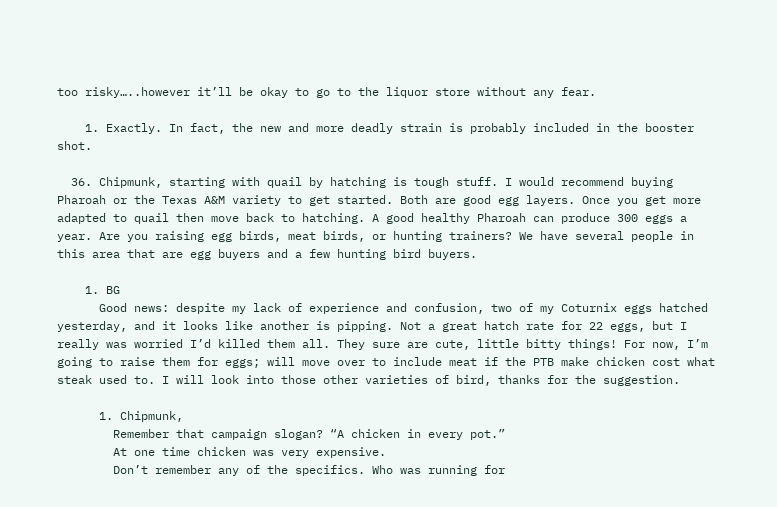too risky…..however it’ll be okay to go to the liquor store without any fear.

    1. Exactly. In fact, the new and more deadly strain is probably included in the booster shot.

  36. Chipmunk, starting with quail by hatching is tough stuff. I would recommend buying Pharoah or the Texas A&M variety to get started. Both are good egg layers. Once you get more adapted to quail then move back to hatching. A good healthy Pharoah can produce 300 eggs a year. Are you raising egg birds, meat birds, or hunting trainers? We have several people in this area that are egg buyers and a few hunting bird buyers.

    1. BG
      Good news: despite my lack of experience and confusion, two of my Coturnix eggs hatched yesterday, and it looks like another is pipping. Not a great hatch rate for 22 eggs, but I really was worried I’d killed them all. They sure are cute, little bitty things! For now, I’m going to raise them for eggs; will move over to include meat if the PTB make chicken cost what steak used to. I will look into those other varieties of bird, thanks for the suggestion.

      1. Chipmunk,
        Remember that campaign slogan? “A chicken in every pot.”
        At one time chicken was very expensive.
        Don’t remember any of the specifics. Who was running for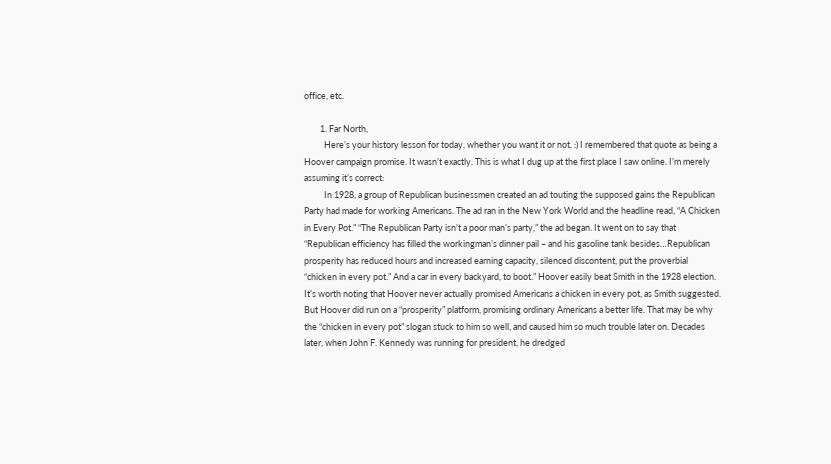office, etc.

        1. Far North,
          Here’s your history lesson for today, whether you want it or not. :) I remembered that quote as being a Hoover campaign promise. It wasn’t exactly. This is what I dug up at the first place I saw online. I’m merely assuming it’s correct:
          In 1928, a group of Republican businessmen created an ad touting the supposed gains the Republican Party had made for working Americans. The ad ran in the New York World and the headline read, “A Chicken in Every Pot.” “The Republican Party isn’t a poor man’s party,” the ad began. It went on to say that “Republican efficiency has filled the workingman’s dinner pail – and his gasoline tank besides…Republican prosperity has reduced hours and increased earning capacity, silenced discontent, put the proverbial “chicken in every pot.” And a car in every backyard, to boot.” Hoover easily beat Smith in the 1928 election. It’s worth noting that Hoover never actually promised Americans a chicken in every pot, as Smith suggested. But Hoover did run on a “prosperity” platform, promising ordinary Americans a better life. That may be why the “chicken in every pot” slogan stuck to him so well, and caused him so much trouble later on. Decades later, when John F. Kennedy was running for president, he dredged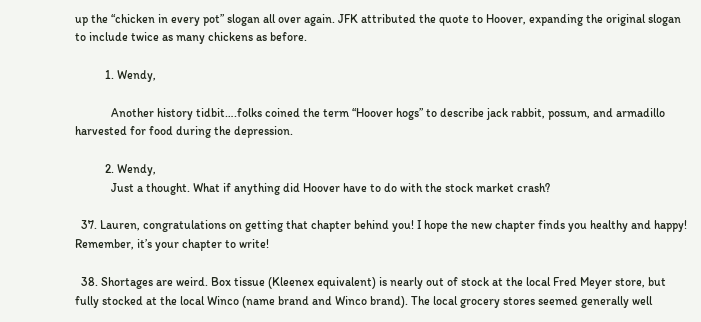up the “chicken in every pot” slogan all over again. JFK attributed the quote to Hoover, expanding the original slogan to include twice as many chickens as before.

          1. Wendy,

            Another history tidbit….folks coined the term “Hoover hogs” to describe jack rabbit, possum, and armadillo harvested for food during the depression.

          2. Wendy,
            Just a thought. What if anything did Hoover have to do with the stock market crash?

  37. Lauren, congratulations on getting that chapter behind you! I hope the new chapter finds you healthy and happy! Remember, it’s your chapter to write!

  38. Shortages are weird. Box tissue (Kleenex equivalent) is nearly out of stock at the local Fred Meyer store, but fully stocked at the local Winco (name brand and Winco brand). The local grocery stores seemed generally well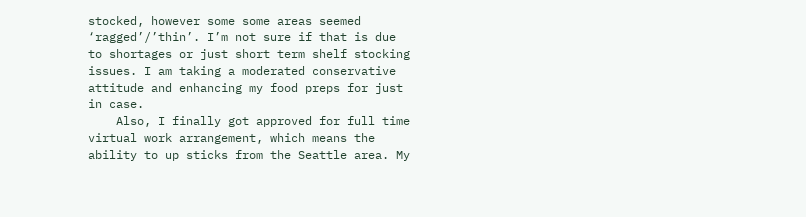stocked, however some some areas seemed ‘ragged’/’thin’. I’m not sure if that is due to shortages or just short term shelf stocking issues. I am taking a moderated conservative attitude and enhancing my food preps for just in case.
    Also, I finally got approved for full time virtual work arrangement, which means the ability to up sticks from the Seattle area. My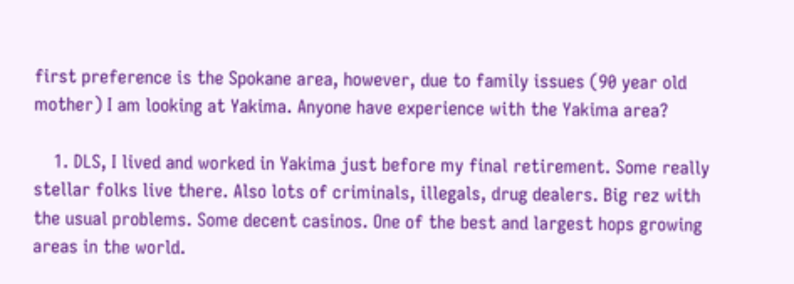first preference is the Spokane area, however, due to family issues (90 year old mother) I am looking at Yakima. Anyone have experience with the Yakima area?

    1. DLS, I lived and worked in Yakima just before my final retirement. Some really stellar folks live there. Also lots of criminals, illegals, drug dealers. Big rez with the usual problems. Some decent casinos. One of the best and largest hops growing areas in the world.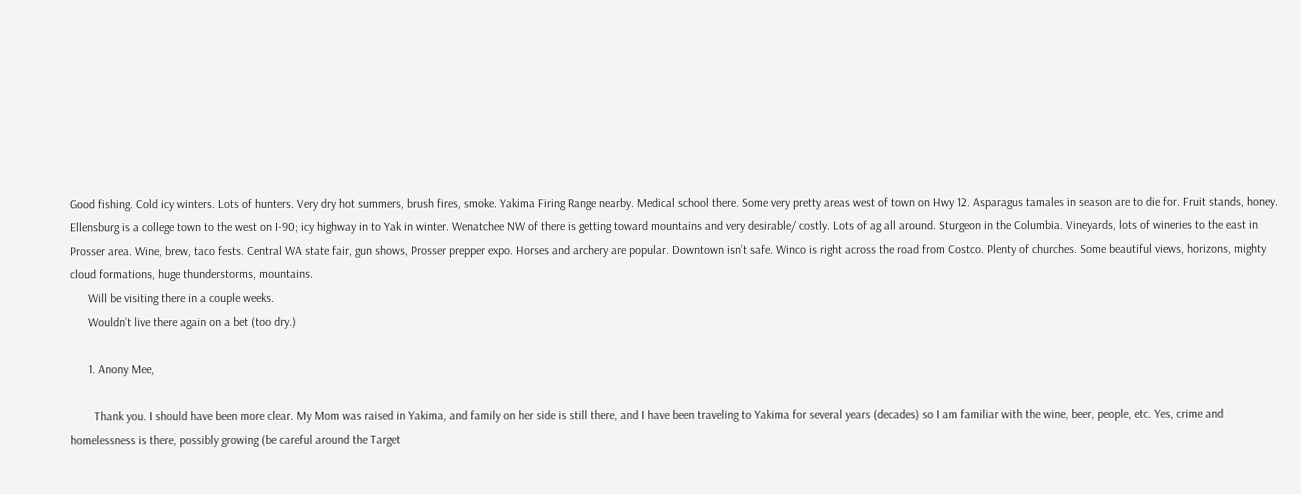Good fishing. Cold icy winters. Lots of hunters. Very dry hot summers, brush fires, smoke. Yakima Firing Range nearby. Medical school there. Some very pretty areas west of town on Hwy 12. Asparagus tamales in season are to die for. Fruit stands, honey. Ellensburg is a college town to the west on I-90; icy highway in to Yak in winter. Wenatchee NW of there is getting toward mountains and very desirable/ costly. Lots of ag all around. Sturgeon in the Columbia. Vineyards, lots of wineries to the east in Prosser area. Wine, brew, taco fests. Central WA state fair, gun shows, Prosser prepper expo. Horses and archery are popular. Downtown isn’t safe. Winco is right across the road from Costco. Plenty of churches. Some beautiful views, horizons, mighty cloud formations, huge thunderstorms, mountains.
      Will be visiting there in a couple weeks.
      Wouldn’t live there again on a bet (too dry.)

      1. Anony Mee,

        Thank you. I should have been more clear. My Mom was raised in Yakima, and family on her side is still there, and I have been traveling to Yakima for several years (decades) so I am familiar with the wine, beer, people, etc. Yes, crime and homelessness is there, possibly growing (be careful around the Target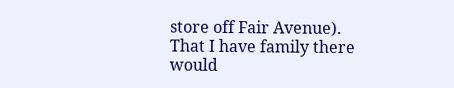store off Fair Avenue). That I have family there would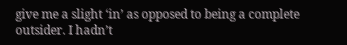give me a slight ‘in’ as opposed to being a complete outsider. I hadn’t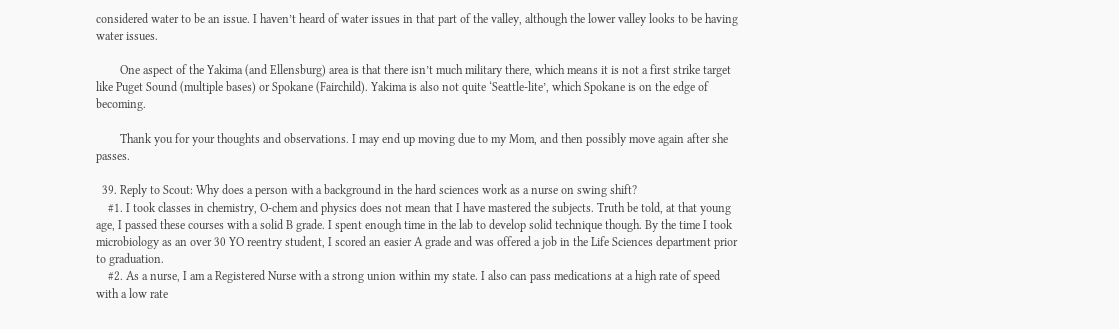considered water to be an issue. I haven’t heard of water issues in that part of the valley, although the lower valley looks to be having water issues.

        One aspect of the Yakima (and Ellensburg) area is that there isn’t much military there, which means it is not a first strike target like Puget Sound (multiple bases) or Spokane (Fairchild). Yakima is also not quite ‘Seattle-lite’, which Spokane is on the edge of becoming.

        Thank you for your thoughts and observations. I may end up moving due to my Mom, and then possibly move again after she passes.

  39. Reply to Scout: Why does a person with a background in the hard sciences work as a nurse on swing shift?
    #1. I took classes in chemistry, O-chem and physics does not mean that I have mastered the subjects. Truth be told, at that young age, I passed these courses with a solid B grade. I spent enough time in the lab to develop solid technique though. By the time I took microbiology as an over 30 YO reentry student, I scored an easier A grade and was offered a job in the Life Sciences department prior to graduation.
    #2. As a nurse, I am a Registered Nurse with a strong union within my state. I also can pass medications at a high rate of speed with a low rate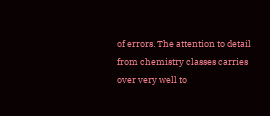of errors. The attention to detail from chemistry classes carries over very well to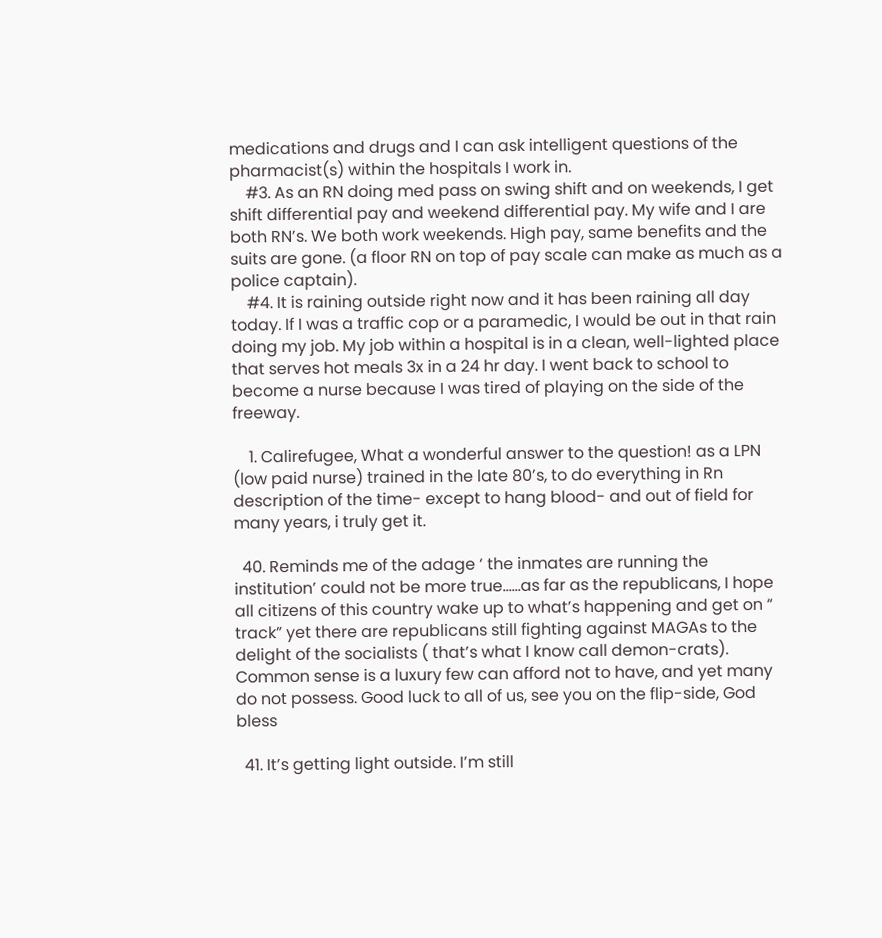medications and drugs and I can ask intelligent questions of the pharmacist(s) within the hospitals I work in.
    #3. As an RN doing med pass on swing shift and on weekends, I get shift differential pay and weekend differential pay. My wife and I are both RN’s. We both work weekends. High pay, same benefits and the suits are gone. (a floor RN on top of pay scale can make as much as a police captain).
    #4. It is raining outside right now and it has been raining all day today. If I was a traffic cop or a paramedic, I would be out in that rain doing my job. My job within a hospital is in a clean, well-lighted place that serves hot meals 3x in a 24 hr day. I went back to school to become a nurse because I was tired of playing on the side of the freeway.

    1. Calirefugee, What a wonderful answer to the question! as a LPN (low paid nurse) trained in the late 80’s, to do everything in Rn description of the time- except to hang blood- and out of field for many years, i truly get it.

  40. Reminds me of the adage ‘ the inmates are running the institution’ could not be more true……as far as the republicans, I hope all citizens of this country wake up to what’s happening and get on “ track” yet there are republicans still fighting against MAGAs to the delight of the socialists ( that’s what I know call demon-crats). Common sense is a luxury few can afford not to have, and yet many do not possess. Good luck to all of us, see you on the flip-side, God bless

  41. It’s getting light outside. I’m still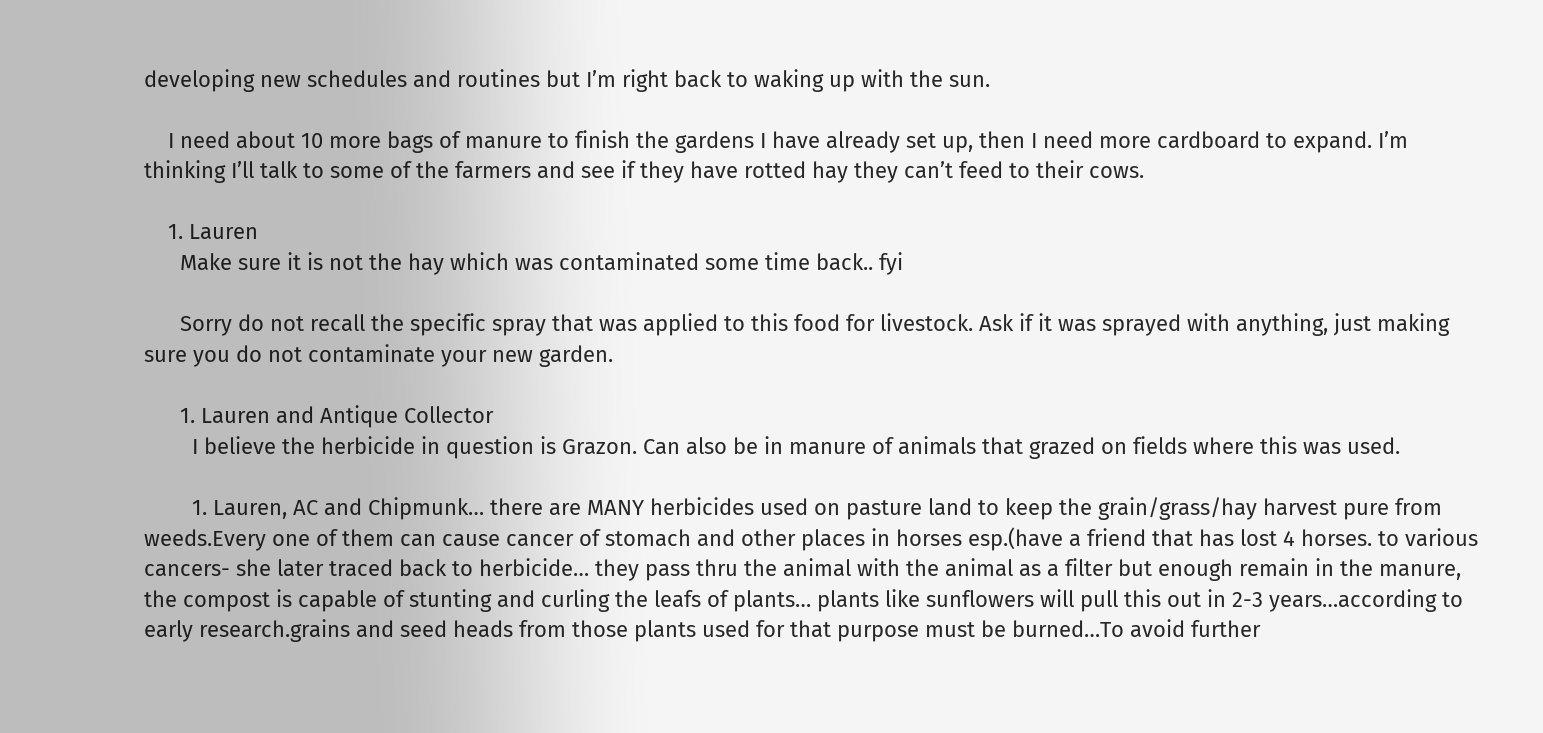developing new schedules and routines but I’m right back to waking up with the sun.

    I need about 10 more bags of manure to finish the gardens I have already set up, then I need more cardboard to expand. I’m thinking I’ll talk to some of the farmers and see if they have rotted hay they can’t feed to their cows.

    1. Lauren
      Make sure it is not the hay which was contaminated some time back.. fyi

      Sorry do not recall the specific spray that was applied to this food for livestock. Ask if it was sprayed with anything, just making sure you do not contaminate your new garden.

      1. Lauren and Antique Collector
        I believe the herbicide in question is Grazon. Can also be in manure of animals that grazed on fields where this was used.

        1. Lauren, AC and Chipmunk… there are MANY herbicides used on pasture land to keep the grain/grass/hay harvest pure from weeds.Every one of them can cause cancer of stomach and other places in horses esp.(have a friend that has lost 4 horses. to various cancers- she later traced back to herbicide… they pass thru the animal with the animal as a filter but enough remain in the manure, the compost is capable of stunting and curling the leafs of plants… plants like sunflowers will pull this out in 2-3 years…according to early research.grains and seed heads from those plants used for that purpose must be burned…To avoid further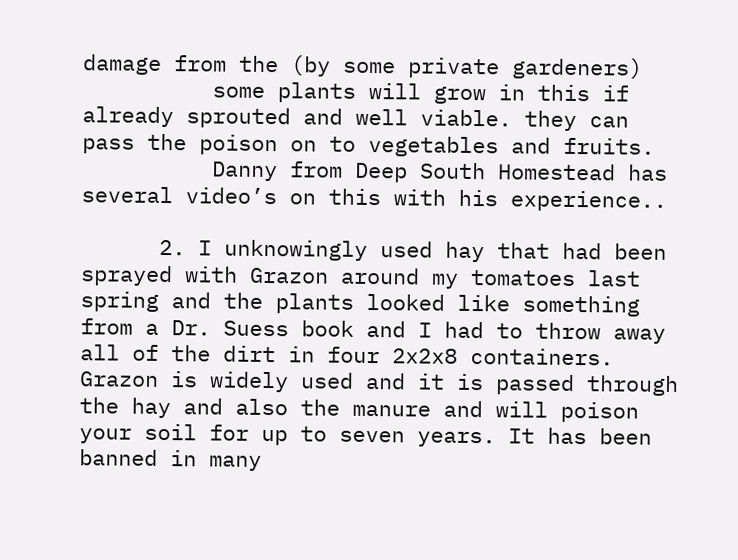damage from the (by some private gardeners)
          some plants will grow in this if already sprouted and well viable. they can pass the poison on to vegetables and fruits.
          Danny from Deep South Homestead has several video’s on this with his experience..

      2. I unknowingly used hay that had been sprayed with Grazon around my tomatoes last spring and the plants looked like something from a Dr. Suess book and I had to throw away all of the dirt in four 2x2x8 containers. Grazon is widely used and it is passed through the hay and also the manure and will poison your soil for up to seven years. It has been banned in many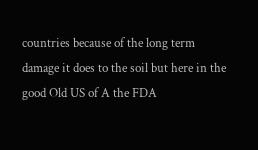countries because of the long term damage it does to the soil but here in the good Old US of A the FDA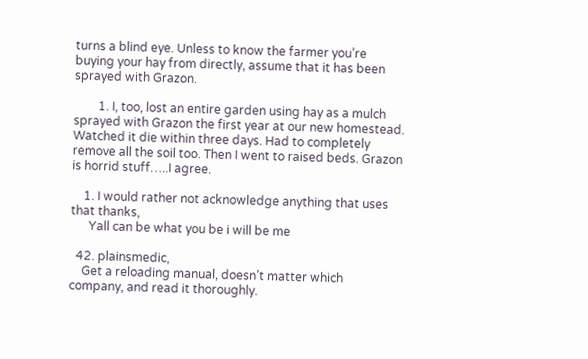turns a blind eye. Unless to know the farmer you’re buying your hay from directly, assume that it has been sprayed with Grazon.

        1. I, too, lost an entire garden using hay as a mulch sprayed with Grazon the first year at our new homestead. Watched it die within three days. Had to completely remove all the soil too. Then I went to raised beds. Grazon is horrid stuff…..I agree.

    1. I would rather not acknowledge anything that uses that thanks,
      Yall can be what you be i will be me

  42. plainsmedic,
    Get a reloading manual, doesn’t matter which company, and read it thoroughly.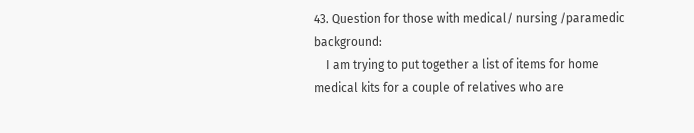43. Question for those with medical/ nursing /paramedic background:
    I am trying to put together a list of items for home medical kits for a couple of relatives who are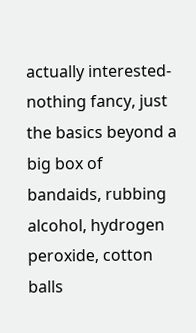actually interested- nothing fancy, just the basics beyond a big box of bandaids, rubbing alcohol, hydrogen peroxide, cotton balls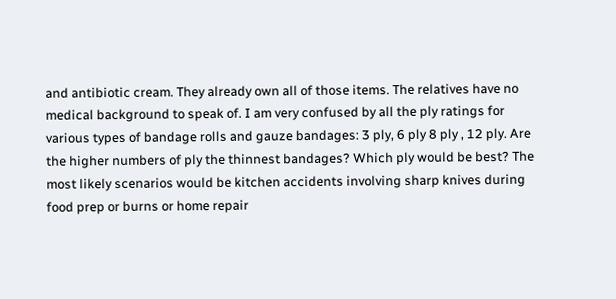and antibiotic cream. They already own all of those items. The relatives have no medical background to speak of. I am very confused by all the ply ratings for various types of bandage rolls and gauze bandages: 3 ply, 6 ply 8 ply , 12 ply. Are the higher numbers of ply the thinnest bandages? Which ply would be best? The most likely scenarios would be kitchen accidents involving sharp knives during food prep or burns or home repair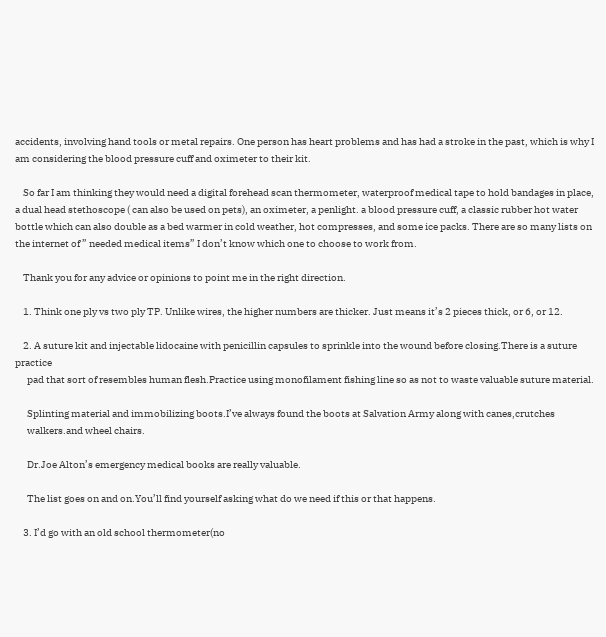accidents, involving hand tools or metal repairs. One person has heart problems and has had a stroke in the past, which is why I am considering the blood pressure cuff and oximeter to their kit.

    So far I am thinking they would need a digital forehead scan thermometer, waterproof medical tape to hold bandages in place, a dual head stethoscope ( can also be used on pets), an oximeter, a penlight. a blood pressure cuff, a classic rubber hot water bottle which can also double as a bed warmer in cold weather, hot compresses, and some ice packs. There are so many lists on the internet of ” needed medical items” I don’t know which one to choose to work from.

    Thank you for any advice or opinions to point me in the right direction.

    1. Think one ply vs two ply TP. Unlike wires, the higher numbers are thicker. Just means it’s 2 pieces thick, or 6, or 12.

    2. A suture kit and injectable lidocaine with penicillin capsules to sprinkle into the wound before closing.There is a suture practice
      pad that sort of resembles human flesh.Practice using monofilament fishing line so as not to waste valuable suture material.

      Splinting material and immobilizing boots.I’ve always found the boots at Salvation Army along with canes,crutches
      walkers.and wheel chairs.

      Dr.Joe Alton’s emergency medical books are really valuable.

      The list goes on and on.You’ll find yourself asking what do we need if this or that happens.

    3. I’d go with an old school thermometer(no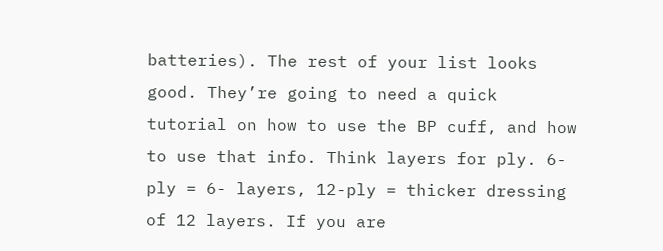batteries). The rest of your list looks good. They’re going to need a quick tutorial on how to use the BP cuff, and how to use that info. Think layers for ply. 6-ply = 6- layers, 12-ply = thicker dressing of 12 layers. If you are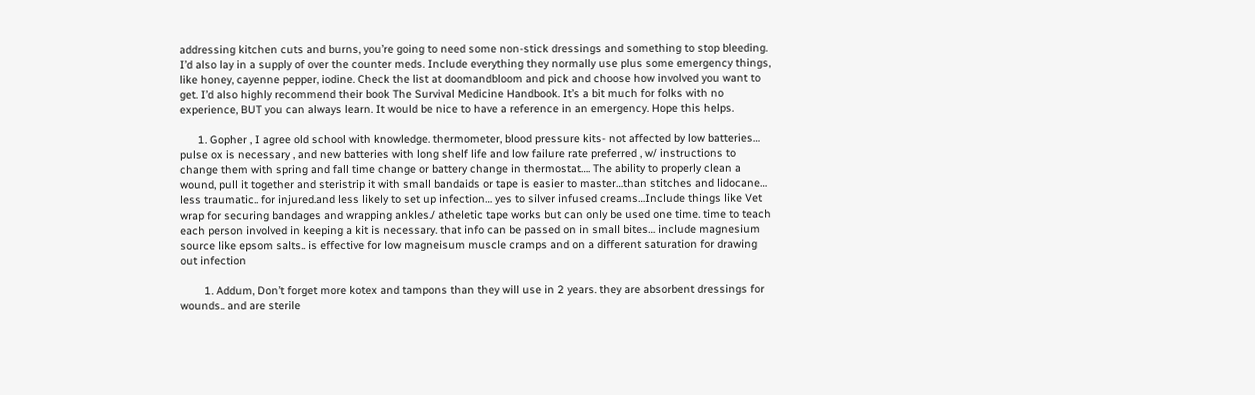addressing kitchen cuts and burns, you’re going to need some non-stick dressings and something to stop bleeding. I’d also lay in a supply of over the counter meds. Include everything they normally use plus some emergency things, like honey, cayenne pepper, iodine. Check the list at doomandbloom and pick and choose how involved you want to get. I’d also highly recommend their book The Survival Medicine Handbook. It’s a bit much for folks with no experience, BUT you can always learn. It would be nice to have a reference in an emergency. Hope this helps.

      1. Gopher , I agree old school with knowledge. thermometer, blood pressure kits- not affected by low batteries… pulse ox is necessary , and new batteries with long shelf life and low failure rate preferred , w/ instructions to change them with spring and fall time change or battery change in thermostat…. The ability to properly clean a wound, pull it together and steristrip it with small bandaids or tape is easier to master…than stitches and lidocane… less traumatic.. for injured.and less likely to set up infection… yes to silver infused creams…Include things like Vet wrap for securing bandages and wrapping ankles./ atheletic tape works but can only be used one time. time to teach each person involved in keeping a kit is necessary. that info can be passed on in small bites… include magnesium source like epsom salts.. is effective for low magneisum muscle cramps and on a different saturation for drawing out infection

        1. Addum, Don’t forget more kotex and tampons than they will use in 2 years. they are absorbent dressings for wounds.. and are sterile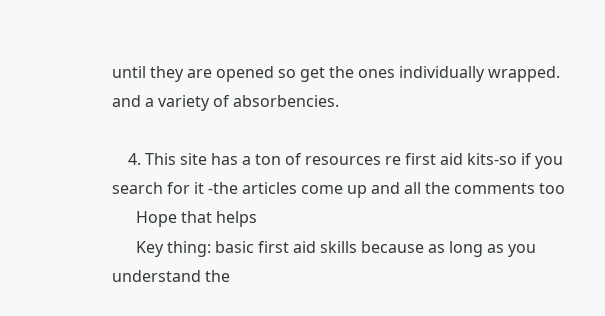until they are opened so get the ones individually wrapped. and a variety of absorbencies.

    4. This site has a ton of resources re first aid kits-so if you search for it -the articles come up and all the comments too
      Hope that helps
      Key thing: basic first aid skills because as long as you understand the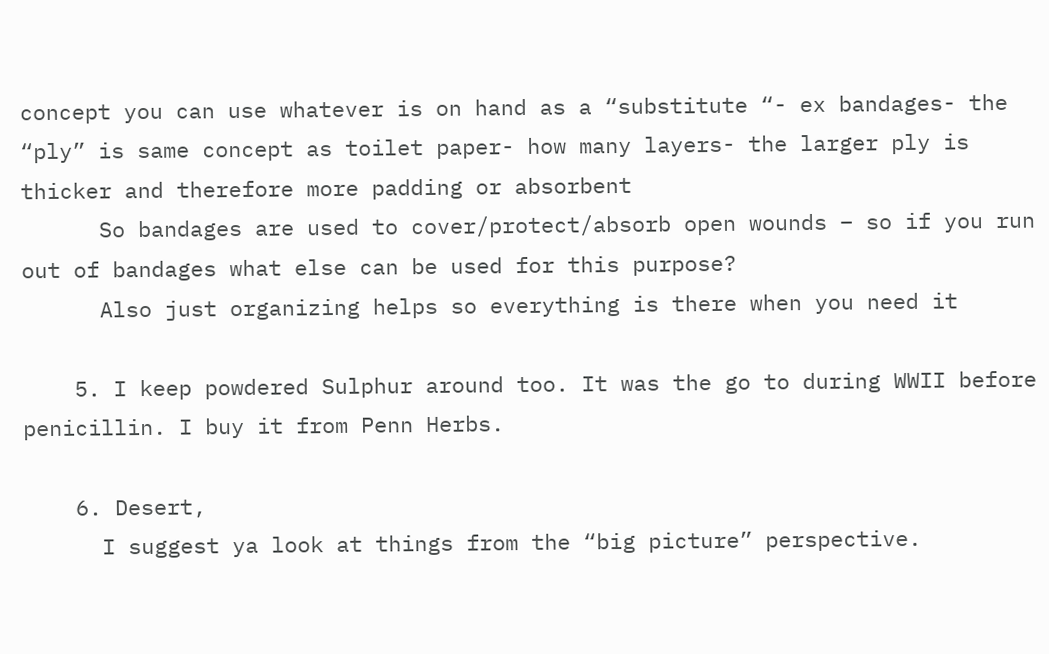concept you can use whatever is on hand as a “substitute “- ex bandages- the “ply” is same concept as toilet paper- how many layers- the larger ply is thicker and therefore more padding or absorbent
      So bandages are used to cover/protect/absorb open wounds – so if you run out of bandages what else can be used for this purpose?
      Also just organizing helps so everything is there when you need it

    5. I keep powdered Sulphur around too. It was the go to during WWII before penicillin. I buy it from Penn Herbs.

    6. Desert,
      I suggest ya look at things from the “big picture” perspective.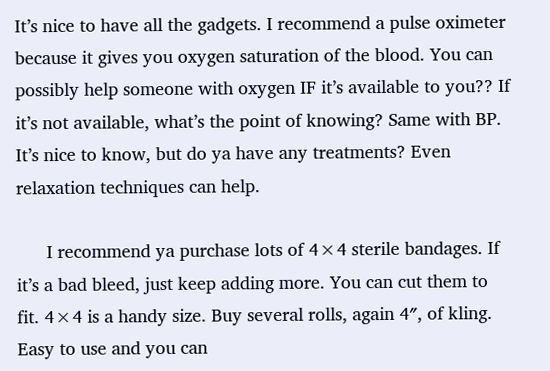It’s nice to have all the gadgets. I recommend a pulse oximeter because it gives you oxygen saturation of the blood. You can possibly help someone with oxygen IF it’s available to you?? If it’s not available, what’s the point of knowing? Same with BP. It’s nice to know, but do ya have any treatments? Even relaxation techniques can help.

      I recommend ya purchase lots of 4×4 sterile bandages. If it’s a bad bleed, just keep adding more. You can cut them to fit. 4×4 is a handy size. Buy several rolls, again 4″, of kling. Easy to use and you can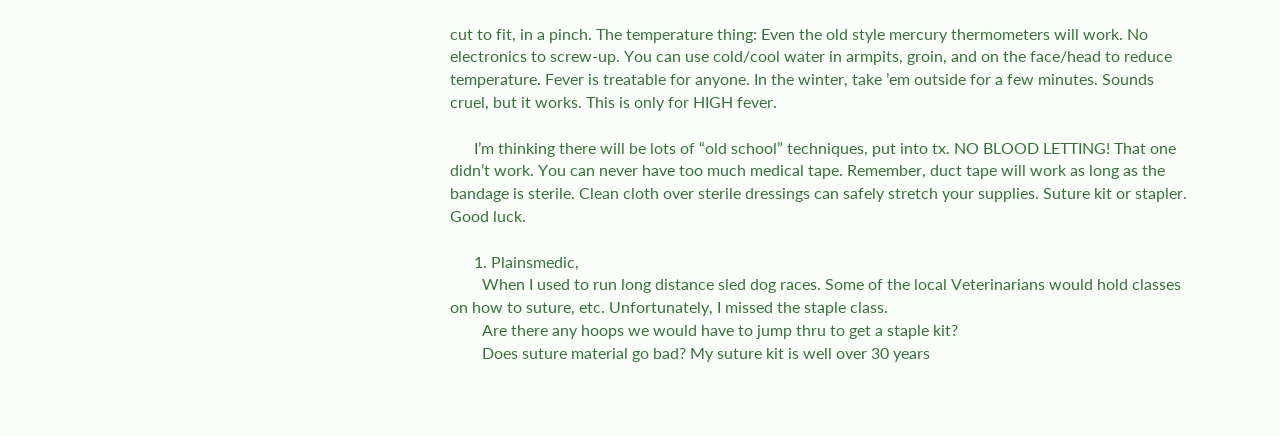cut to fit, in a pinch. The temperature thing: Even the old style mercury thermometers will work. No electronics to screw-up. You can use cold/cool water in armpits, groin, and on the face/head to reduce temperature. Fever is treatable for anyone. In the winter, take ’em outside for a few minutes. Sounds cruel, but it works. This is only for HIGH fever.

      I’m thinking there will be lots of “old school” techniques, put into tx. NO BLOOD LETTING! That one didn’t work. You can never have too much medical tape. Remember, duct tape will work as long as the bandage is sterile. Clean cloth over sterile dressings can safely stretch your supplies. Suture kit or stapler. Good luck.

      1. Plainsmedic,
        When I used to run long distance sled dog races. Some of the local Veterinarians would hold classes on how to suture, etc. Unfortunately, I missed the staple class.
        Are there any hoops we would have to jump thru to get a staple kit?
        Does suture material go bad? My suture kit is well over 30 years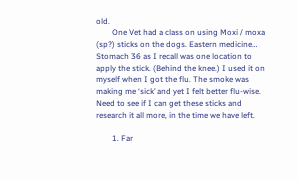old.
        One Vet had a class on using Moxi / moxa (sp?) sticks on the dogs. Eastern medicine… Stomach 36 as I recall was one location to apply the stick. (Behind the knee.) I used it on myself when I got the flu. The smoke was making me ‘sick’ and yet I felt better flu-wise. Need to see if I can get these sticks and research it all more, in the time we have left.

        1. Far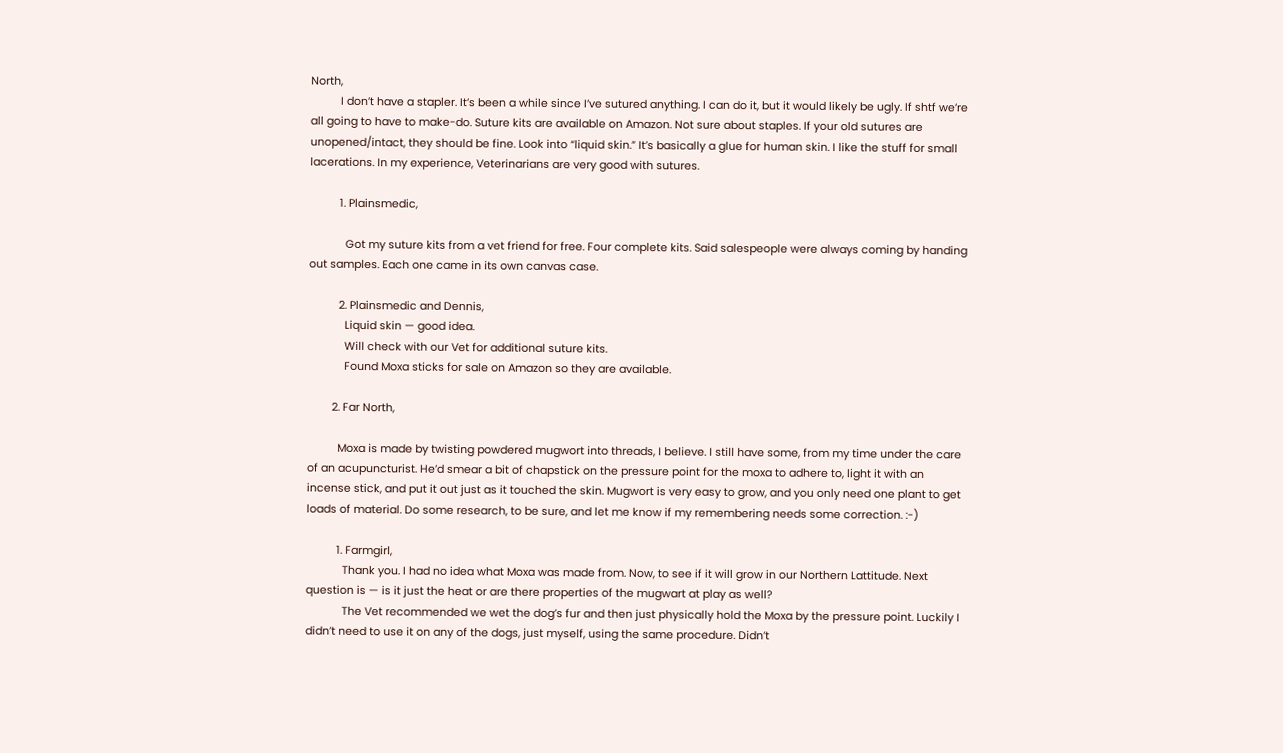North,
          I don’t have a stapler. It’s been a while since I’ve sutured anything. I can do it, but it would likely be ugly. If shtf we’re all going to have to make-do. Suture kits are available on Amazon. Not sure about staples. If your old sutures are unopened/intact, they should be fine. Look into “liquid skin.” It’s basically a glue for human skin. I like the stuff for small lacerations. In my experience, Veterinarians are very good with sutures.

          1. Plainsmedic,

            Got my suture kits from a vet friend for free. Four complete kits. Said salespeople were always coming by handing out samples. Each one came in its own canvas case.

          2. Plainsmedic and Dennis,
            Liquid skin — good idea.
            Will check with our Vet for additional suture kits.
            Found Moxa sticks for sale on Amazon so they are available.

        2. Far North,

          Moxa is made by twisting powdered mugwort into threads, I believe. I still have some, from my time under the care of an acupuncturist. He’d smear a bit of chapstick on the pressure point for the moxa to adhere to, light it with an incense stick, and put it out just as it touched the skin. Mugwort is very easy to grow, and you only need one plant to get loads of material. Do some research, to be sure, and let me know if my remembering needs some correction. :-)

          1. Farmgirl,
            Thank you. I had no idea what Moxa was made from. Now, to see if it will grow in our Northern Lattitude. Next question is — is it just the heat or are there properties of the mugwart at play as well?
            The Vet recommended we wet the dog’s fur and then just physically hold the Moxa by the pressure point. Luckily I didn’t need to use it on any of the dogs, just myself, using the same procedure. Didn’t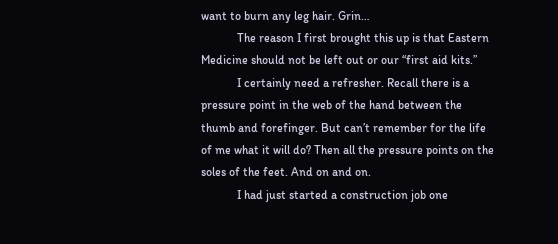want to burn any leg hair. Grin…
            The reason I first brought this up is that Eastern Medicine should not be left out or our “first aid kits.”
            I certainly need a refresher. Recall there is a pressure point in the web of the hand between the thumb and forefinger. But can’t remember for the life of me what it will do? Then all the pressure points on the soles of the feet. And on and on.
            I had just started a construction job one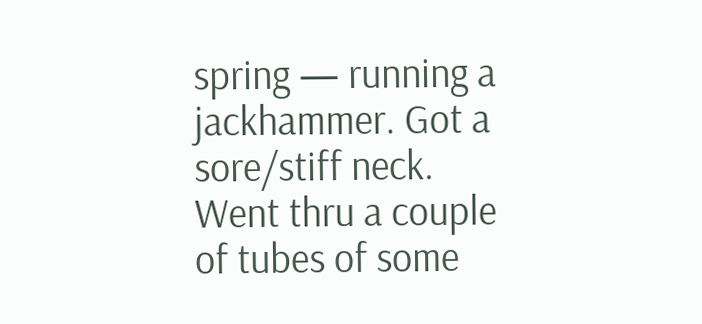spring — running a jackhammer. Got a sore/stiff neck. Went thru a couple of tubes of some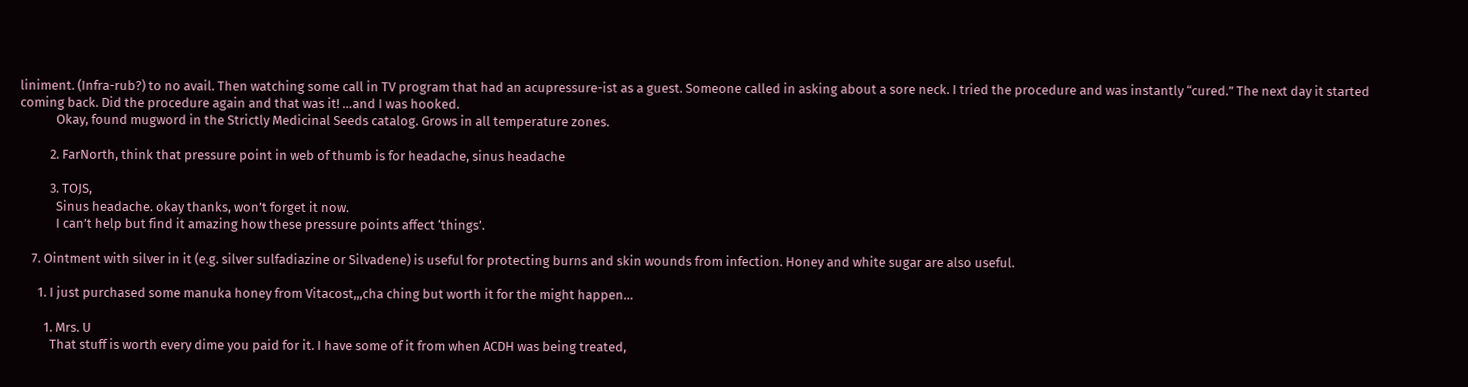liniment. (Infra-rub?) to no avail. Then watching some call in TV program that had an acupressure-ist as a guest. Someone called in asking about a sore neck. I tried the procedure and was instantly “cured.” The next day it started coming back. Did the procedure again and that was it! …and I was hooked.
            Okay, found mugword in the Strictly Medicinal Seeds catalog. Grows in all temperature zones.

          2. FarNorth, think that pressure point in web of thumb is for headache, sinus headache

          3. TOJS,
            Sinus headache. okay thanks, won’t forget it now.
            I can’t help but find it amazing how these pressure points affect ‘things’.

    7. Ointment with silver in it (e.g. silver sulfadiazine or Silvadene) is useful for protecting burns and skin wounds from infection. Honey and white sugar are also useful.

      1. I just purchased some manuka honey from Vitacost,,,cha ching but worth it for the might happen…

        1. Mrs. U
          That stuff is worth every dime you paid for it. I have some of it from when ACDH was being treated,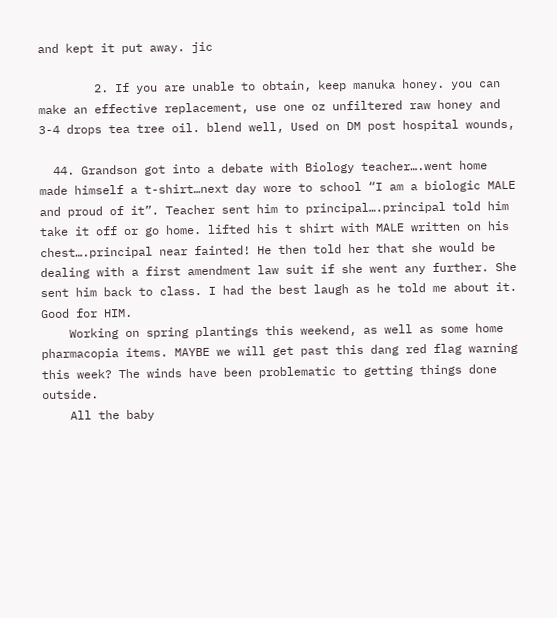and kept it put away. jic

        2. If you are unable to obtain, keep manuka honey. you can make an effective replacement, use one oz unfiltered raw honey and 3-4 drops tea tree oil. blend well, Used on DM post hospital wounds,

  44. Grandson got into a debate with Biology teacher….went home made himself a t-shirt…next day wore to school “I am a biologic MALE and proud of it”. Teacher sent him to principal….principal told him take it off or go home. lifted his t shirt with MALE written on his chest….principal near fainted! He then told her that she would be dealing with a first amendment law suit if she went any further. She sent him back to class. I had the best laugh as he told me about it. Good for HIM.
    Working on spring plantings this weekend, as well as some home pharmacopia items. MAYBE we will get past this dang red flag warning this week? The winds have been problematic to getting things done outside.
    All the baby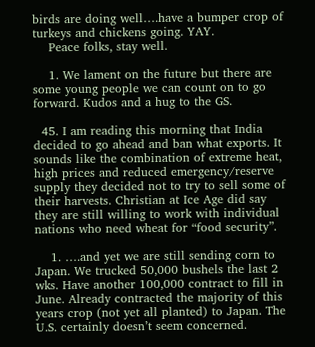birds are doing well….have a bumper crop of turkeys and chickens going. YAY.
    Peace folks, stay well.

    1. We lament on the future but there are some young people we can count on to go forward. Kudos and a hug to the GS.

  45. I am reading this morning that India decided to go ahead and ban what exports. It sounds like the combination of extreme heat, high prices and reduced emergency/reserve supply they decided not to try to sell some of their harvests. Christian at Ice Age did say they are still willing to work with individual nations who need wheat for “food security”.

    1. ….and yet we are still sending corn to Japan. We trucked 50,000 bushels the last 2 wks. Have another 100,000 contract to fill in June. Already contracted the majority of this years crop (not yet all planted) to Japan. The U.S. certainly doesn’t seem concerned.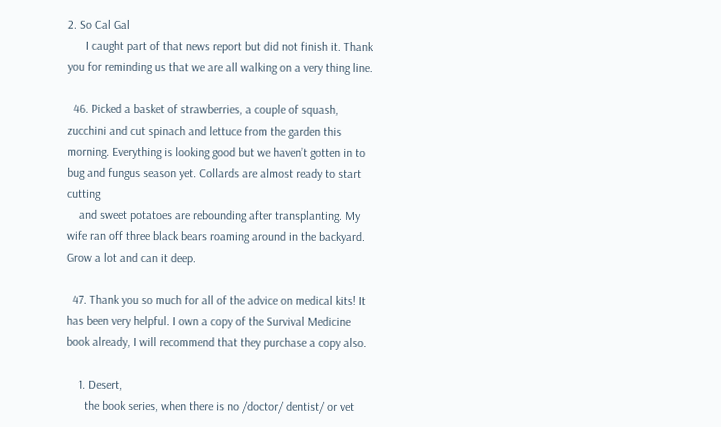2. So Cal Gal
      I caught part of that news report but did not finish it. Thank you for reminding us that we are all walking on a very thing line.

  46. Picked a basket of strawberries, a couple of squash, zucchini and cut spinach and lettuce from the garden this morning. Everything is looking good but we haven’t gotten in to bug and fungus season yet. Collards are almost ready to start cutting
    and sweet potatoes are rebounding after transplanting. My wife ran off three black bears roaming around in the backyard. Grow a lot and can it deep.

  47. Thank you so much for all of the advice on medical kits! It has been very helpful. I own a copy of the Survival Medicine book already, I will recommend that they purchase a copy also.

    1. Desert,
      the book series, when there is no /doctor/ dentist/ or vet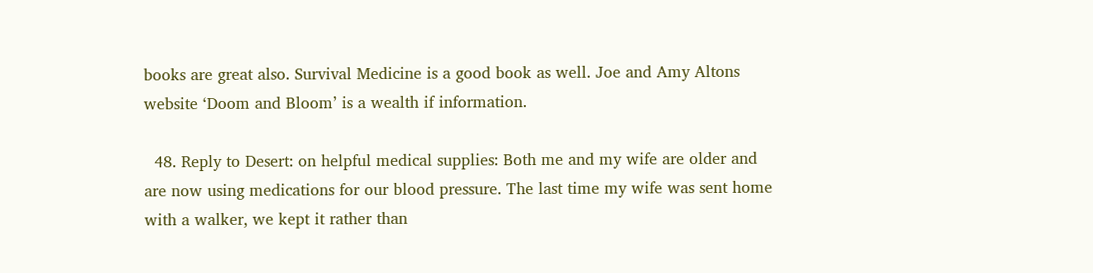books are great also. Survival Medicine is a good book as well. Joe and Amy Altons website ‘Doom and Bloom’ is a wealth if information.

  48. Reply to Desert: on helpful medical supplies: Both me and my wife are older and are now using medications for our blood pressure. The last time my wife was sent home with a walker, we kept it rather than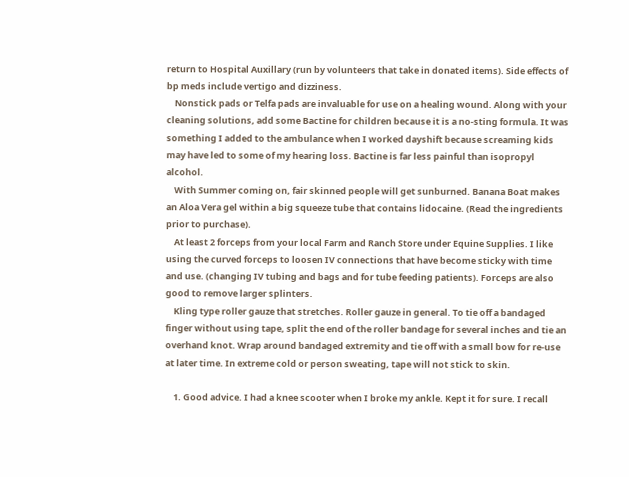return to Hospital Auxillary (run by volunteers that take in donated items). Side effects of bp meds include vertigo and dizziness.
    Nonstick pads or Telfa pads are invaluable for use on a healing wound. Along with your cleaning solutions, add some Bactine for children because it is a no-sting formula. It was something I added to the ambulance when I worked dayshift because screaming kids may have led to some of my hearing loss. Bactine is far less painful than isopropyl alcohol.
    With Summer coming on, fair skinned people will get sunburned. Banana Boat makes an Aloa Vera gel within a big squeeze tube that contains lidocaine. (Read the ingredients prior to purchase).
    At least 2 forceps from your local Farm and Ranch Store under Equine Supplies. I like using the curved forceps to loosen IV connections that have become sticky with time and use. (changing IV tubing and bags and for tube feeding patients). Forceps are also good to remove larger splinters.
    Kling type roller gauze that stretches. Roller gauze in general. To tie off a bandaged finger without using tape, split the end of the roller bandage for several inches and tie an overhand knot. Wrap around bandaged extremity and tie off with a small bow for re-use at later time. In extreme cold or person sweating, tape will not stick to skin.

    1. Good advice. I had a knee scooter when I broke my ankle. Kept it for sure. I recall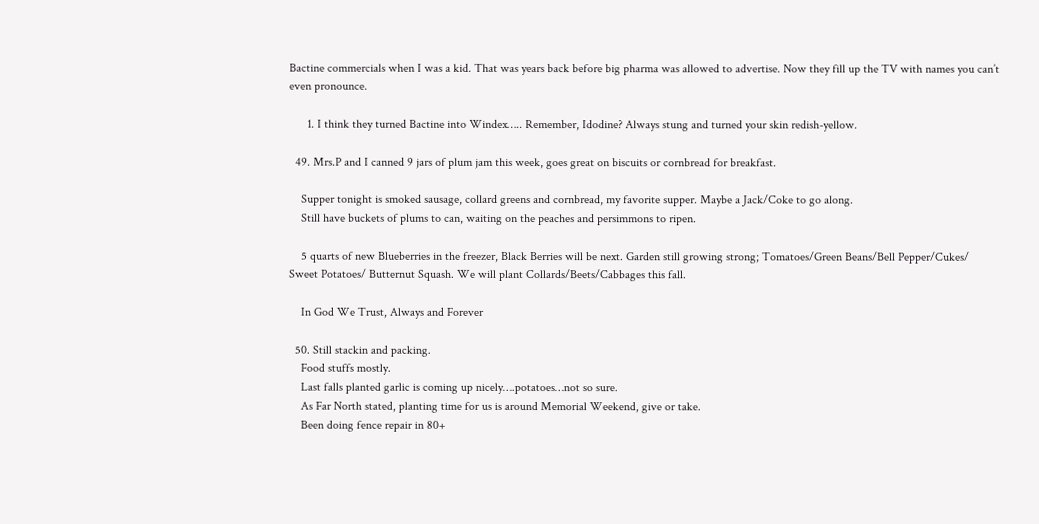Bactine commercials when I was a kid. That was years back before big pharma was allowed to advertise. Now they fill up the TV with names you can’t even pronounce.

      1. I think they turned Bactine into Windex….. Remember, Idodine? Always stung and turned your skin redish-yellow.

  49. Mrs.P and I canned 9 jars of plum jam this week, goes great on biscuits or cornbread for breakfast.

    Supper tonight is smoked sausage, collard greens and cornbread, my favorite supper. Maybe a Jack/Coke to go along.
    Still have buckets of plums to can, waiting on the peaches and persimmons to ripen.

    5 quarts of new Blueberries in the freezer, Black Berries will be next. Garden still growing strong; Tomatoes/Green Beans/Bell Pepper/Cukes/ Sweet Potatoes/ Butternut Squash. We will plant Collards/Beets/Cabbages this fall.

    In God We Trust, Always and Forever

  50. Still stackin and packing.
    Food stuffs mostly.
    Last falls planted garlic is coming up nicely….potatoes…not so sure.
    As Far North stated, planting time for us is around Memorial Weekend, give or take.
    Been doing fence repair in 80+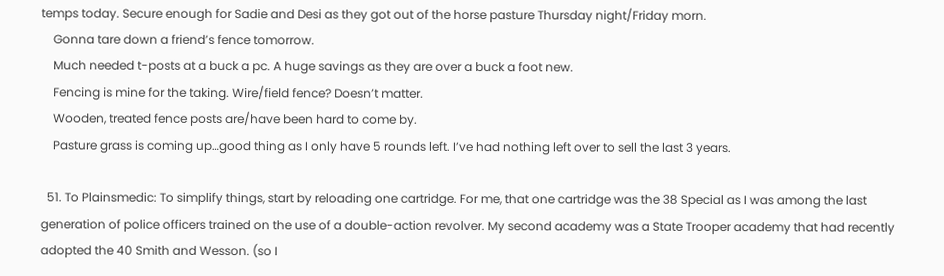temps today. Secure enough for Sadie and Desi as they got out of the horse pasture Thursday night/Friday morn.
    Gonna tare down a friend’s fence tomorrow.
    Much needed t-posts at a buck a pc. A huge savings as they are over a buck a foot new.
    Fencing is mine for the taking. Wire/field fence? Doesn’t matter.
    Wooden, treated fence posts are/have been hard to come by.
    Pasture grass is coming up…good thing as I only have 5 rounds left. I’ve had nothing left over to sell the last 3 years.

  51. To Plainsmedic: To simplify things, start by reloading one cartridge. For me, that one cartridge was the 38 Special as I was among the last generation of police officers trained on the use of a double-action revolver. My second academy was a State Trooper academy that had recently adopted the 40 Smith and Wesson. (so I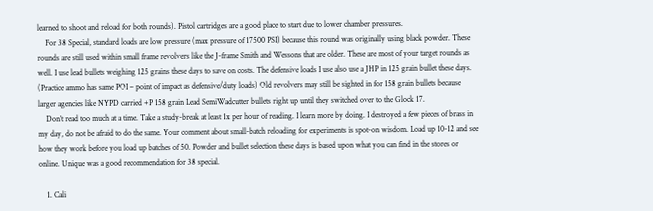learned to shoot and reload for both rounds). Pistol cartridges are a good place to start due to lower chamber pressures.
    For 38 Special, standard loads are low pressure (max pressure of 17500 PSI) because this round was originally using black powder. These rounds are still used within small frame revolvers like the J-frame Smith and Wessons that are older. These are most of your target rounds as well. I use lead bullets weighing 125 grains these days to save on costs. The defensive loads I use also use a JHP in 125 grain bullet these days. (Practice ammo has same POI – point of impact as defensive/duty loads) Old revolvers may still be sighted in for 158 grain bullets because larger agencies like NYPD carried +P 158 grain Lead SemiWadcutter bullets right up until they switched over to the Glock 17.
    Don’t read too much at a time. Take a study-break at least 1x per hour of reading. I learn more by doing. I destroyed a few pieces of brass in my day, do not be afraid to do the same. Your comment about small-batch reloading for experiments is spot-on wisdom. Load up 10-12 and see how they work before you load up batches of 50. Powder and bullet selection these days is based upon what you can find in the stores or online. Unique was a good recommendation for 38 special.

    1. Cali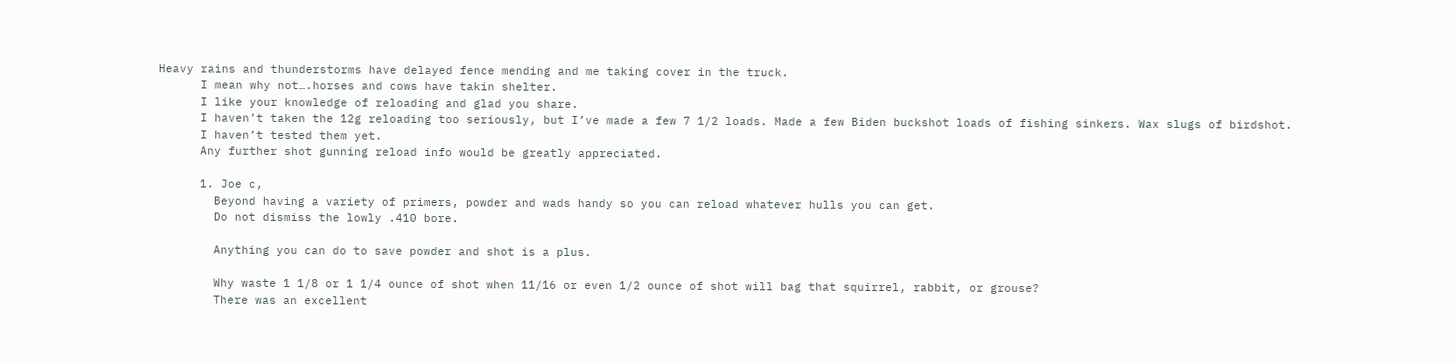Heavy rains and thunderstorms have delayed fence mending and me taking cover in the truck.
      I mean why not….horses and cows have takin shelter.
      I like your knowledge of reloading and glad you share.
      I haven’t taken the 12g reloading too seriously, but I’ve made a few 7 1/2 loads. Made a few Biden buckshot loads of fishing sinkers. Wax slugs of birdshot.
      I haven’t tested them yet.
      Any further shot gunning reload info would be greatly appreciated.

      1. Joe c,
        Beyond having a variety of primers, powder and wads handy so you can reload whatever hulls you can get.
        Do not dismiss the lowly .410 bore.

        Anything you can do to save powder and shot is a plus.

        Why waste 1 1/8 or 1 1/4 ounce of shot when 11/16 or even 1/2 ounce of shot will bag that squirrel, rabbit, or grouse?
        There was an excellent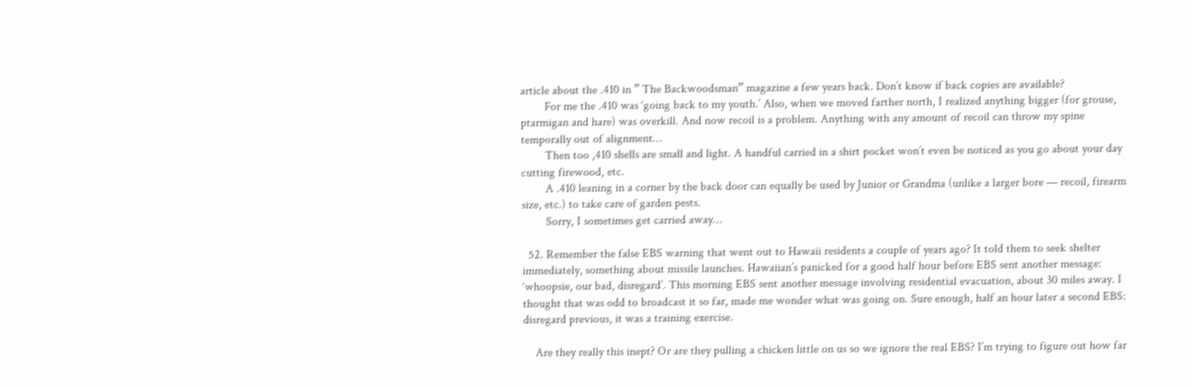article about the .410 in ” The Backwoodsman” magazine a few years back. Don’t know if back copies are available?
        For me the .410 was ‘going back to my youth.’ Also, when we moved farther north, I realized anything bigger (for grouse, ptarmigan and hare) was overkill. And now recoil is a problem. Anything with any amount of recoil can throw my spine temporally out of alignment…
        Then too ,410 shells are small and light. A handful carried in a shirt pocket won’t even be noticed as you go about your day cutting firewood, etc.
        A .410 leaning in a corner by the back door can equally be used by Junior or Grandma (unlike a larger bore — recoil, firearm size, etc.) to take care of garden pests.
        Sorry, I sometimes get carried away…

  52. Remember the false EBS warning that went out to Hawaii residents a couple of years ago? It told them to seek shelter immediately, something about missile launches. Hawaiian’s panicked for a good half hour before EBS sent another message: ‘whoopsie, our bad, disregard’. This morning EBS sent another message involving residential evacuation, about 30 miles away. I thought that was odd to broadcast it so far, made me wonder what was going on. Sure enough, half an hour later a second EBS: disregard previous, it was a training exercise.

    Are they really this inept? Or are they pulling a chicken little on us so we ignore the real EBS? I’m trying to figure out how far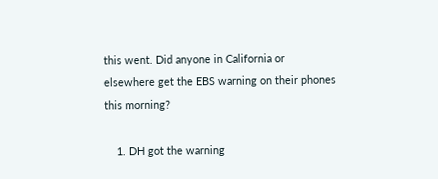this went. Did anyone in California or elsewhere get the EBS warning on their phones this morning?

    1. DH got the warning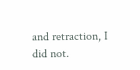and retraction, I did not.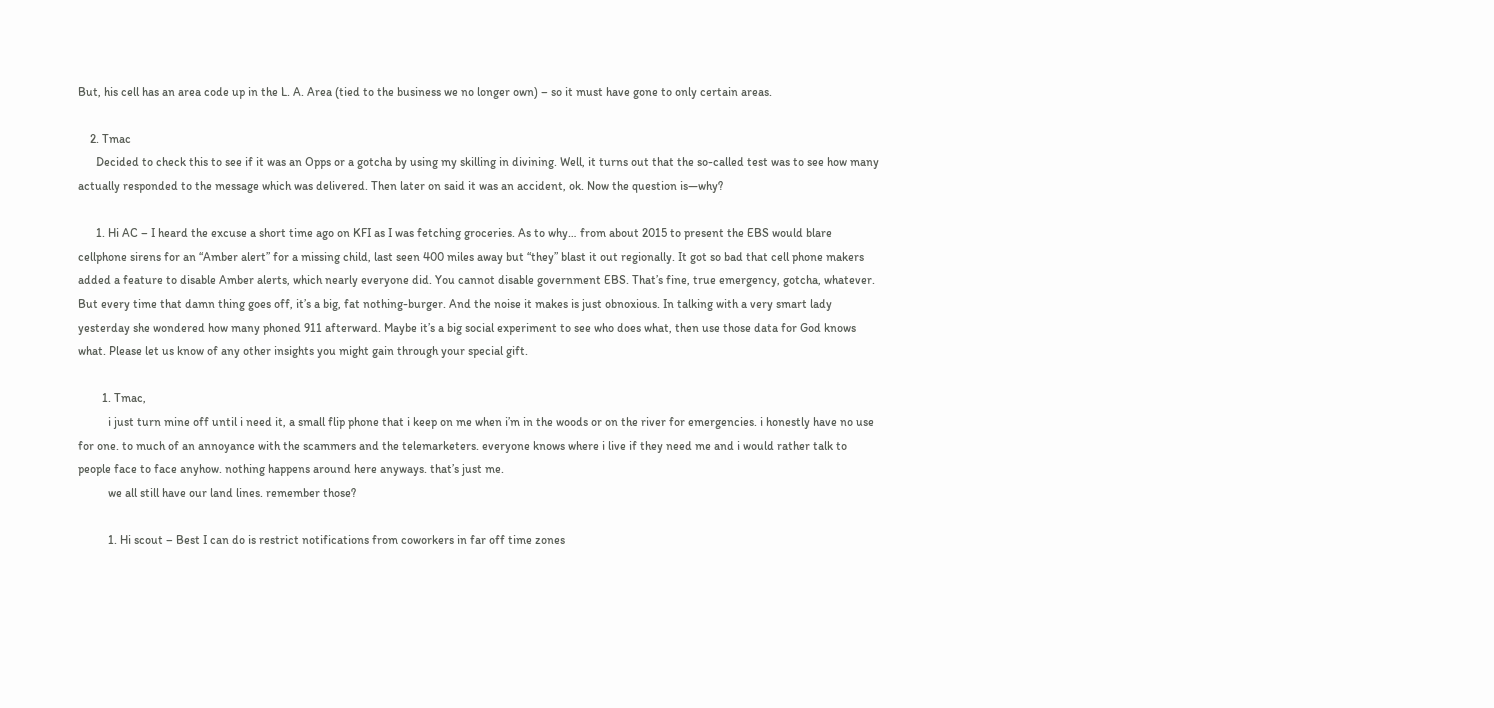But, his cell has an area code up in the L. A. Area (tied to the business we no longer own) – so it must have gone to only certain areas.

    2. Tmac
      Decided to check this to see if it was an Opps or a gotcha by using my skilling in divining. Well, it turns out that the so-called test was to see how many actually responded to the message which was delivered. Then later on said it was an accident, ok. Now the question is—why?

      1. Hi AC – I heard the excuse a short time ago on KFI as I was fetching groceries. As to why… from about 2015 to present the EBS would blare cellphone sirens for an “Amber alert” for a missing child, last seen 400 miles away but “they” blast it out regionally. It got so bad that cell phone makers added a feature to disable Amber alerts, which nearly everyone did. You cannot disable government EBS. That’s fine, true emergency, gotcha, whatever. But every time that damn thing goes off, it’s a big, fat nothing-burger. And the noise it makes is just obnoxious. In talking with a very smart lady yesterday she wondered how many phoned 911 afterward. Maybe it’s a big social experiment to see who does what, then use those data for God knows what. Please let us know of any other insights you might gain through your special gift.

        1. Tmac,
          i just turn mine off until i need it, a small flip phone that i keep on me when i’m in the woods or on the river for emergencies. i honestly have no use for one. to much of an annoyance with the scammers and the telemarketers. everyone knows where i live if they need me and i would rather talk to people face to face anyhow. nothing happens around here anyways. that’s just me.
          we all still have our land lines. remember those?

          1. Hi scout – Best I can do is restrict notifications from coworkers in far off time zones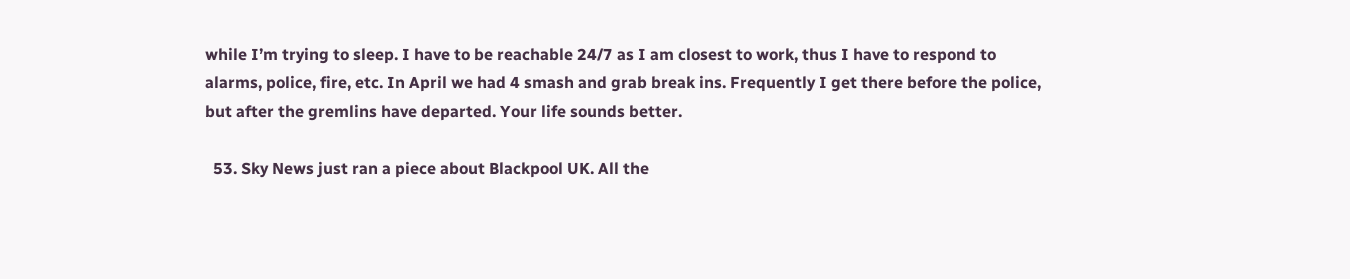while I’m trying to sleep. I have to be reachable 24/7 as I am closest to work, thus I have to respond to alarms, police, fire, etc. In April we had 4 smash and grab break ins. Frequently I get there before the police, but after the gremlins have departed. Your life sounds better.

  53. Sky News just ran a piece about Blackpool UK. All the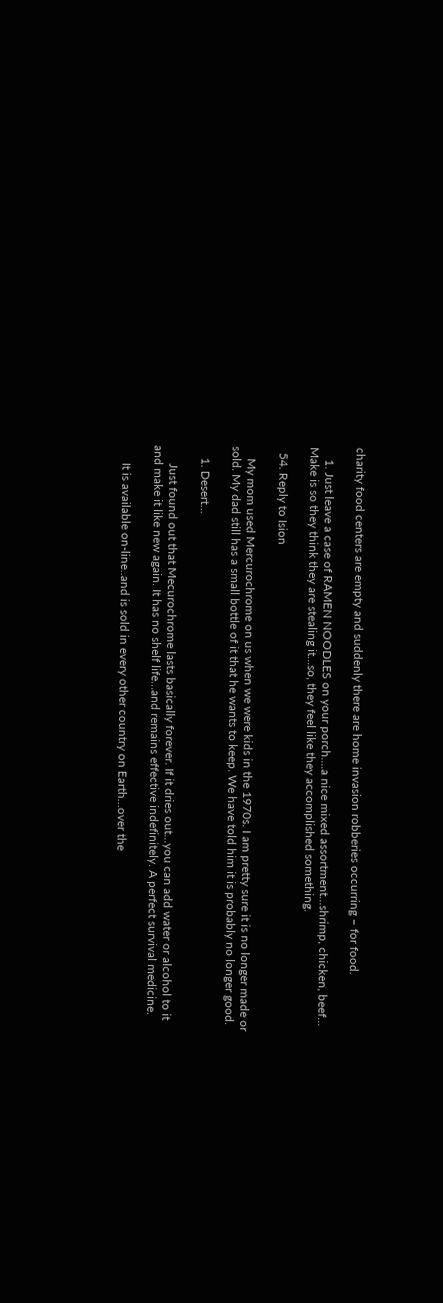charity food centers are empty and suddenly there are home invasion robberies occurring – for food.

    1. Just leave a case of RAMEN NOODLES on your porch….a nice mixed assortment…shrimp, chicken, beef… Make is so they think they are stealing it…so, they feel like they accomplished something.

  54. Reply to Ision

    My mom used Mercurochrome on us when we were kids in the 1970s. I am pretty sure it is no longer made or sold. My dad still has a small bottle of it that he wants to keep. We have told him it is probably no longer good.

    1. Desert…

      Just found out that Mecurochrome lasts basically forever. If it dries out…you can add water or alcohol to it and make it like new again. It has no shelf life…and remains effective indefinitely. A perfect survival medicine.

      It is available on-line..and is sold in every other country on Earth…over the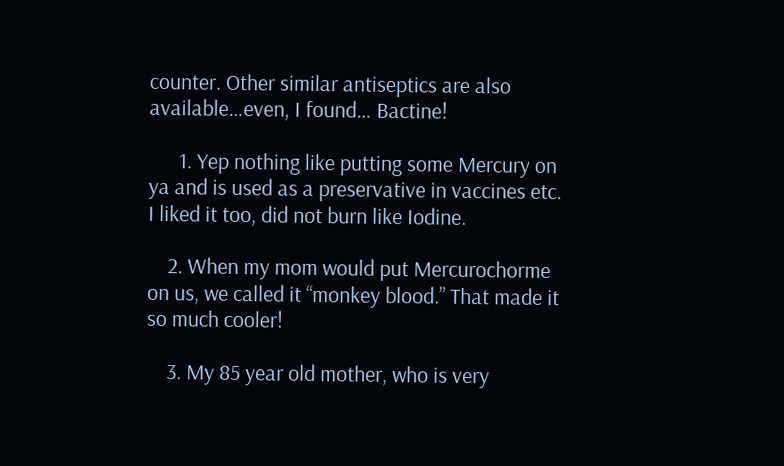counter. Other similar antiseptics are also available…even, I found… Bactine!

      1. Yep nothing like putting some Mercury on ya and is used as a preservative in vaccines etc. I liked it too, did not burn like Iodine.

    2. When my mom would put Mercurochorme on us, we called it “monkey blood.” That made it so much cooler!

    3. My 85 year old mother, who is very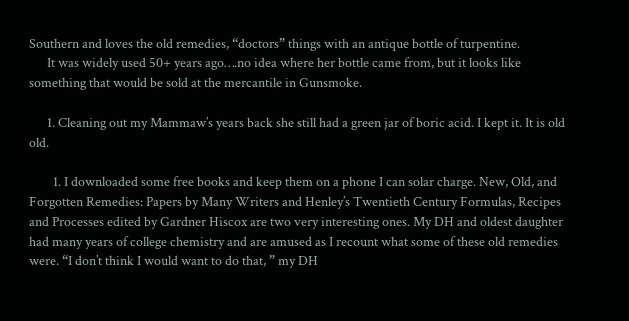Southern and loves the old remedies, “doctors” things with an antique bottle of turpentine.
      It was widely used 50+ years ago….no idea where her bottle came from, but it looks like something that would be sold at the mercantile in Gunsmoke.

      1. Cleaning out my Mammaw’s years back she still had a green jar of boric acid. I kept it. It is old old.

        1. I downloaded some free books and keep them on a phone I can solar charge. New, Old, and Forgotten Remedies: Papers by Many Writers and Henley’s Twentieth Century Formulas, Recipes and Processes edited by Gardner Hiscox are two very interesting ones. My DH and oldest daughter had many years of college chemistry and are amused as I recount what some of these old remedies were. “I don’t think I would want to do that, ” my DH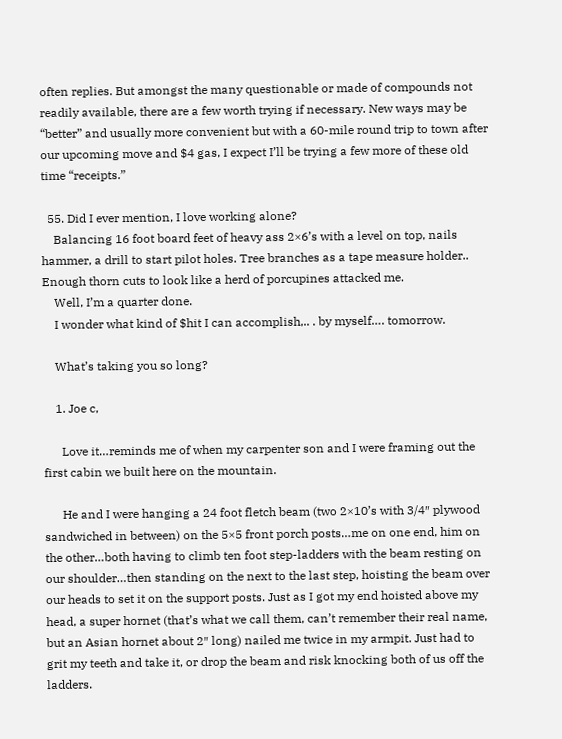often replies. But amongst the many questionable or made of compounds not readily available, there are a few worth trying if necessary. New ways may be “better” and usually more convenient but with a 60-mile round trip to town after our upcoming move and $4 gas, I expect I’ll be trying a few more of these old time “receipts.”

  55. Did I ever mention, I love working alone?
    Balancing 16 foot board feet of heavy ass 2×6’s with a level on top, nails hammer, a drill to start pilot holes. Tree branches as a tape measure holder.. Enough thorn cuts to look like a herd of porcupines attacked me.
    Well, I’m a quarter done.
    I wonder what kind of $hit I can accomplish,.. . by myself…. tomorrow.

    What’s taking you so long?

    1. Joe c,

      Love it…reminds me of when my carpenter son and I were framing out the first cabin we built here on the mountain.

      He and I were hanging a 24 foot fletch beam (two 2×10’s with 3/4″ plywood sandwiched in between) on the 5×5 front porch posts…me on one end, him on the other…both having to climb ten foot step-ladders with the beam resting on our shoulder…then standing on the next to the last step, hoisting the beam over our heads to set it on the support posts. Just as I got my end hoisted above my head, a super hornet (that’s what we call them, can’t remember their real name, but an Asian hornet about 2″ long) nailed me twice in my armpit. Just had to grit my teeth and take it, or drop the beam and risk knocking both of us off the ladders.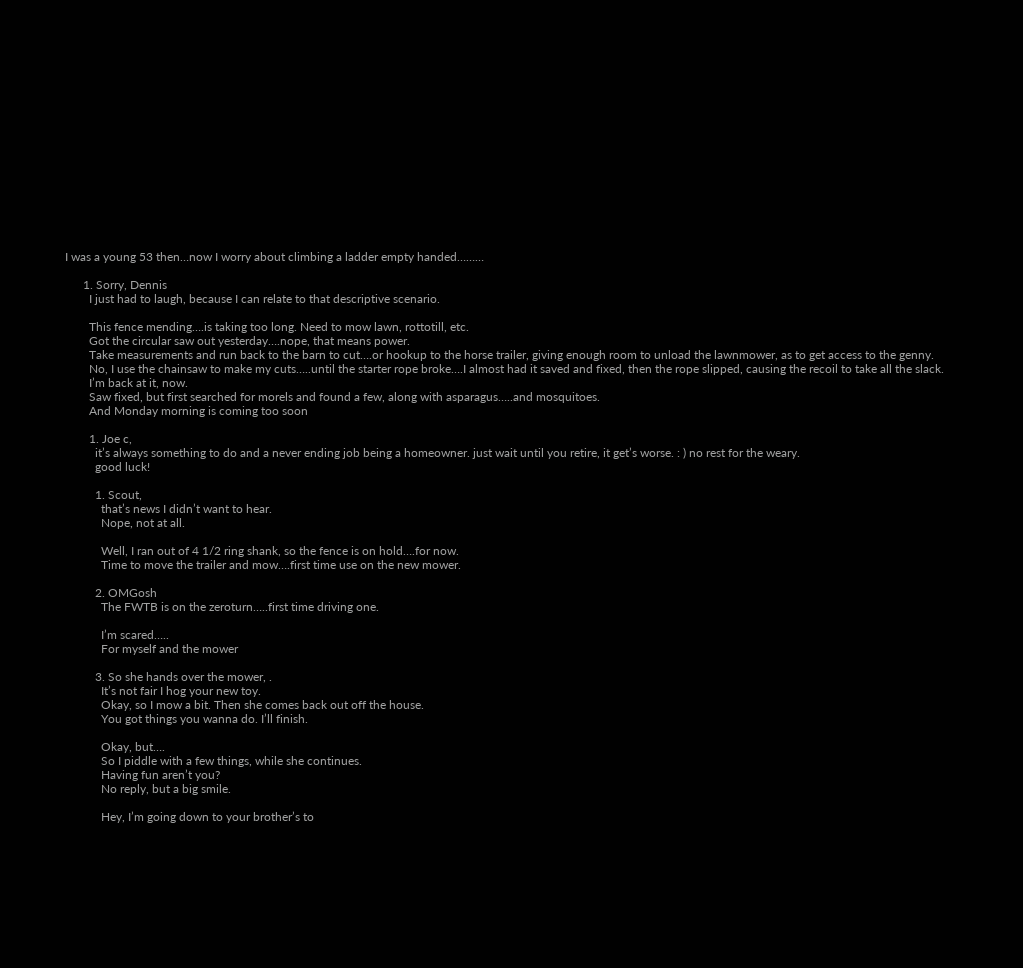I was a young 53 then…now I worry about climbing a ladder empty handed………

      1. Sorry, Dennis
        I just had to laugh, because I can relate to that descriptive scenario.

        This fence mending….is taking too long. Need to mow lawn, rottotill, etc.
        Got the circular saw out yesterday….nope, that means power.
        Take measurements and run back to the barn to cut….or hookup to the horse trailer, giving enough room to unload the lawnmower, as to get access to the genny.
        No, I use the chainsaw to make my cuts…..until the starter rope broke….I almost had it saved and fixed, then the rope slipped, causing the recoil to take all the slack.
        I’m back at it, now.
        Saw fixed, but first searched for morels and found a few, along with asparagus…..and mosquitoes.
        And Monday morning is coming too soon

        1. Joe c,
          it’s always something to do and a never ending job being a homeowner. just wait until you retire, it get’s worse. : ) no rest for the weary.
          good luck!

          1. Scout,
            that’s news I didn’t want to hear.
            Nope, not at all.

            Well, I ran out of 4 1/2 ring shank, so the fence is on hold….for now.
            Time to move the trailer and mow….first time use on the new mower.

          2. OMGosh
            The FWTB is on the zeroturn…..first time driving one.

            I’m scared…..
            For myself and the mower

          3. So she hands over the mower, .
            It’s not fair I hog your new toy.
            Okay, so I mow a bit. Then she comes back out off the house.
            You got things you wanna do. I’ll finish.

            Okay, but….
            So I piddle with a few things, while she continues.
            Having fun aren’t you?
            No reply, but a big smile.

            Hey, I’m going down to your brother’s to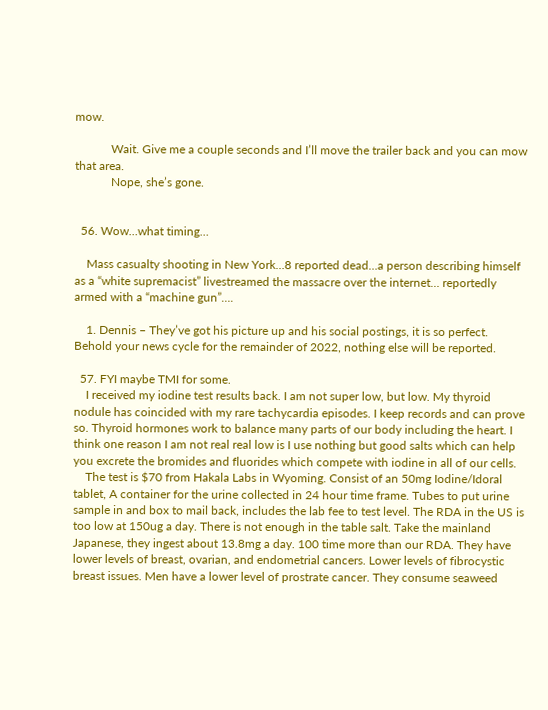mow.

            Wait. Give me a couple seconds and I’ll move the trailer back and you can mow that area.
            Nope, she’s gone.


  56. Wow…what timing…

    Mass casualty shooting in New York…8 reported dead…a person describing himself as a “white supremacist” livestreamed the massacre over the internet… reportedly armed with a “machine gun”….

    1. Dennis – They’ve got his picture up and his social postings, it is so perfect. Behold your news cycle for the remainder of 2022, nothing else will be reported.

  57. FYI maybe TMI for some.
    I received my iodine test results back. I am not super low, but low. My thyroid nodule has coincided with my rare tachycardia episodes. I keep records and can prove so. Thyroid hormones work to balance many parts of our body including the heart. I think one reason I am not real real low is I use nothing but good salts which can help you excrete the bromides and fluorides which compete with iodine in all of our cells.
    The test is $70 from Hakala Labs in Wyoming. Consist of an 50mg Iodine/Idoral tablet, A container for the urine collected in 24 hour time frame. Tubes to put urine sample in and box to mail back, includes the lab fee to test level. The RDA in the US is too low at 150ug a day. There is not enough in the table salt. Take the mainland Japanese, they ingest about 13.8mg a day. 100 time more than our RDA. They have lower levels of breast, ovarian, and endometrial cancers. Lower levels of fibrocystic breast issues. Men have a lower level of prostrate cancer. They consume seaweed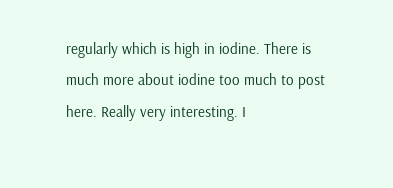regularly which is high in iodine. There is much more about iodine too much to post here. Really very interesting. I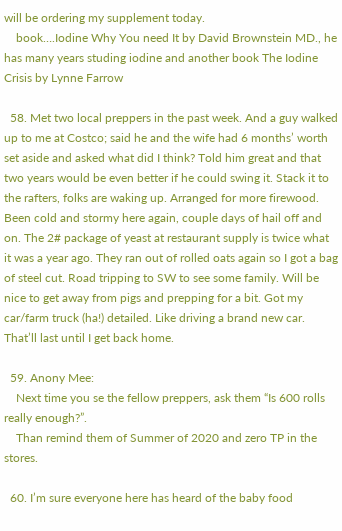will be ordering my supplement today.
    book….Iodine Why You need It by David Brownstein MD., he has many years studing iodine and another book The Iodine Crisis by Lynne Farrow

  58. Met two local preppers in the past week. And a guy walked up to me at Costco; said he and the wife had 6 months’ worth set aside and asked what did I think? Told him great and that two years would be even better if he could swing it. Stack it to the rafters, folks are waking up. Arranged for more firewood. Been cold and stormy here again, couple days of hail off and on. The 2# package of yeast at restaurant supply is twice what it was a year ago. They ran out of rolled oats again so I got a bag of steel cut. Road tripping to SW to see some family. Will be nice to get away from pigs and prepping for a bit. Got my car/farm truck (ha!) detailed. Like driving a brand new car. That’ll last until I get back home.

  59. Anony Mee:
    Next time you se the fellow preppers, ask them “Is 600 rolls really enough?”.
    Than remind them of Summer of 2020 and zero TP in the stores.

  60. I’m sure everyone here has heard of the baby food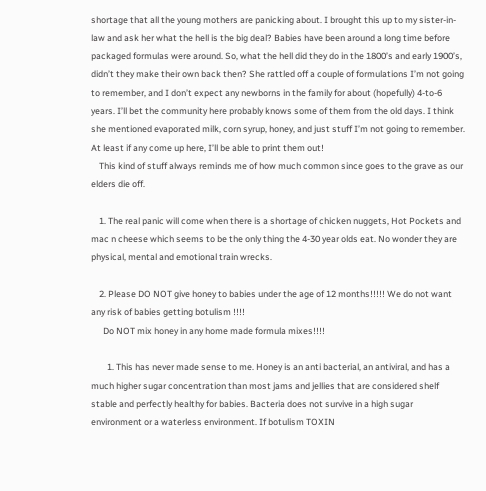shortage that all the young mothers are panicking about. I brought this up to my sister-in-law and ask her what the hell is the big deal? Babies have been around a long time before packaged formulas were around. So, what the hell did they do in the 1800’s and early 1900’s, didn’t they make their own back then? She rattled off a couple of formulations I’m not going to remember, and I don’t expect any newborns in the family for about (hopefully) 4-to-6 years. I’ll bet the community here probably knows some of them from the old days. I think she mentioned evaporated milk, corn syrup, honey, and just stuff I’m not going to remember. At least if any come up here, I’ll be able to print them out!
    This kind of stuff always reminds me of how much common since goes to the grave as our elders die off.

    1. The real panic will come when there is a shortage of chicken nuggets, Hot Pockets and mac n cheese which seems to be the only thing the 4-30 year olds eat. No wonder they are physical, mental and emotional train wrecks.

    2. Please DO NOT give honey to babies under the age of 12 months!!!!! We do not want any risk of babies getting botulism !!!!
      Do NOT mix honey in any home made formula mixes!!!!

        1. This has never made sense to me. Honey is an anti bacterial, an antiviral, and has a much higher sugar concentration than most jams and jellies that are considered shelf stable and perfectly healthy for babies. Bacteria does not survive in a high sugar environment or a waterless environment. If botulism TOXIN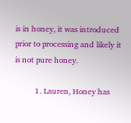is in honey, it was introduced prior to processing and likely it is not pure honey.

          1. Lauren, Honey has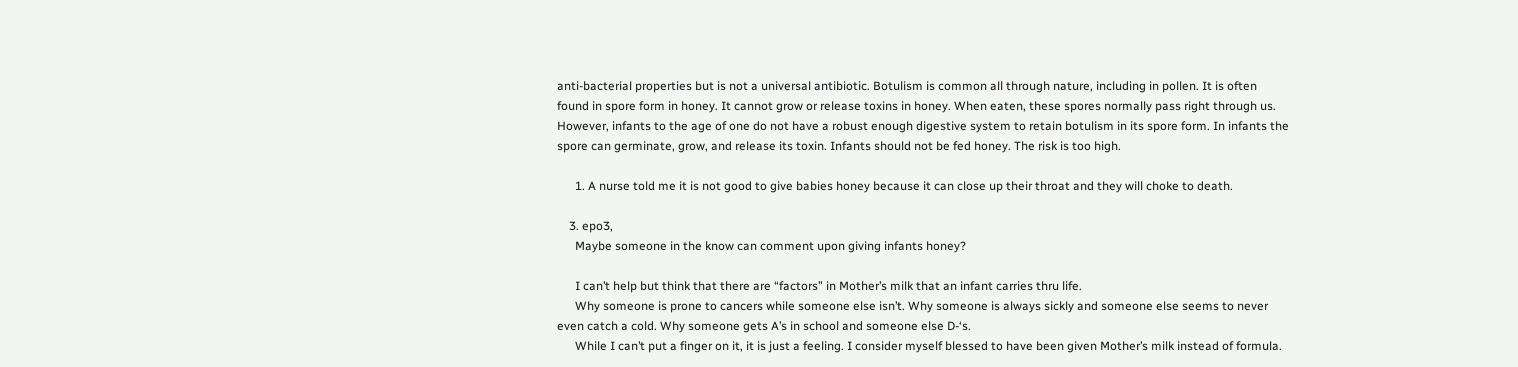anti-bacterial properties but is not a universal antibiotic. Botulism is common all through nature, including in pollen. It is often found in spore form in honey. It cannot grow or release toxins in honey. When eaten, these spores normally pass right through us. However, infants to the age of one do not have a robust enough digestive system to retain botulism in its spore form. In infants the spore can germinate, grow, and release its toxin. Infants should not be fed honey. The risk is too high.

      1. A nurse told me it is not good to give babies honey because it can close up their throat and they will choke to death.

    3. epo3,
      Maybe someone in the know can comment upon giving infants honey?

      I can’t help but think that there are “factors” in Mother’s milk that an infant carries thru life.
      Why someone is prone to cancers while someone else isn’t. Why someone is always sickly and someone else seems to never even catch a cold. Why someone gets A’s in school and someone else D-‘s.
      While I can’t put a finger on it, it is just a feeling. I consider myself blessed to have been given Mother’s milk instead of formula.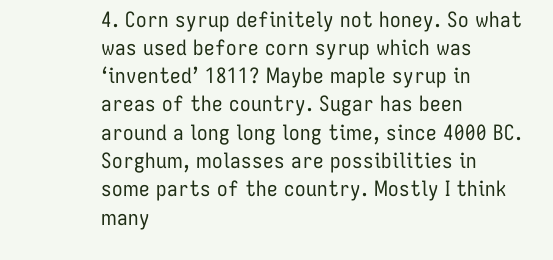4. Corn syrup definitely not honey. So what was used before corn syrup which was ‘invented’ 1811? Maybe maple syrup in areas of the country. Sugar has been around a long long long time, since 4000 BC. Sorghum, molasses are possibilities in some parts of the country. Mostly I think many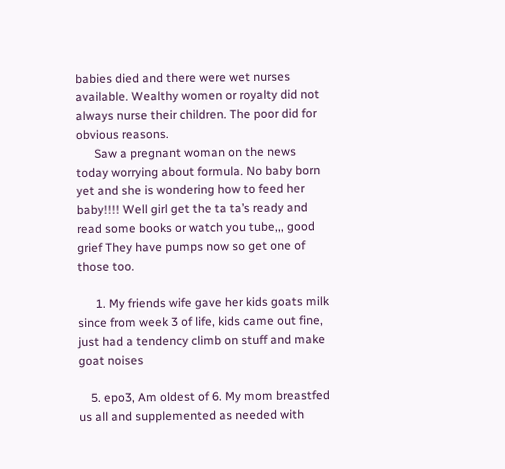babies died and there were wet nurses available. Wealthy women or royalty did not always nurse their children. The poor did for obvious reasons.
      Saw a pregnant woman on the news today worrying about formula. No baby born yet and she is wondering how to feed her baby!!!! Well girl get the ta ta’s ready and read some books or watch you tube,,, good grief They have pumps now so get one of those too.

      1. My friends wife gave her kids goats milk since from week 3 of life, kids came out fine, just had a tendency climb on stuff and make goat noises

    5. epo3, Am oldest of 6. My mom breastfed us all and supplemented as needed with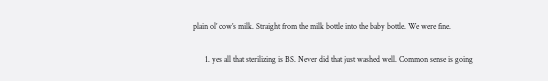plain ol’ cow’s milk. Straight from the milk bottle into the baby bottle. We were fine.

      1. yes all that sterilizing is BS. Never did that just washed well. Common sense is going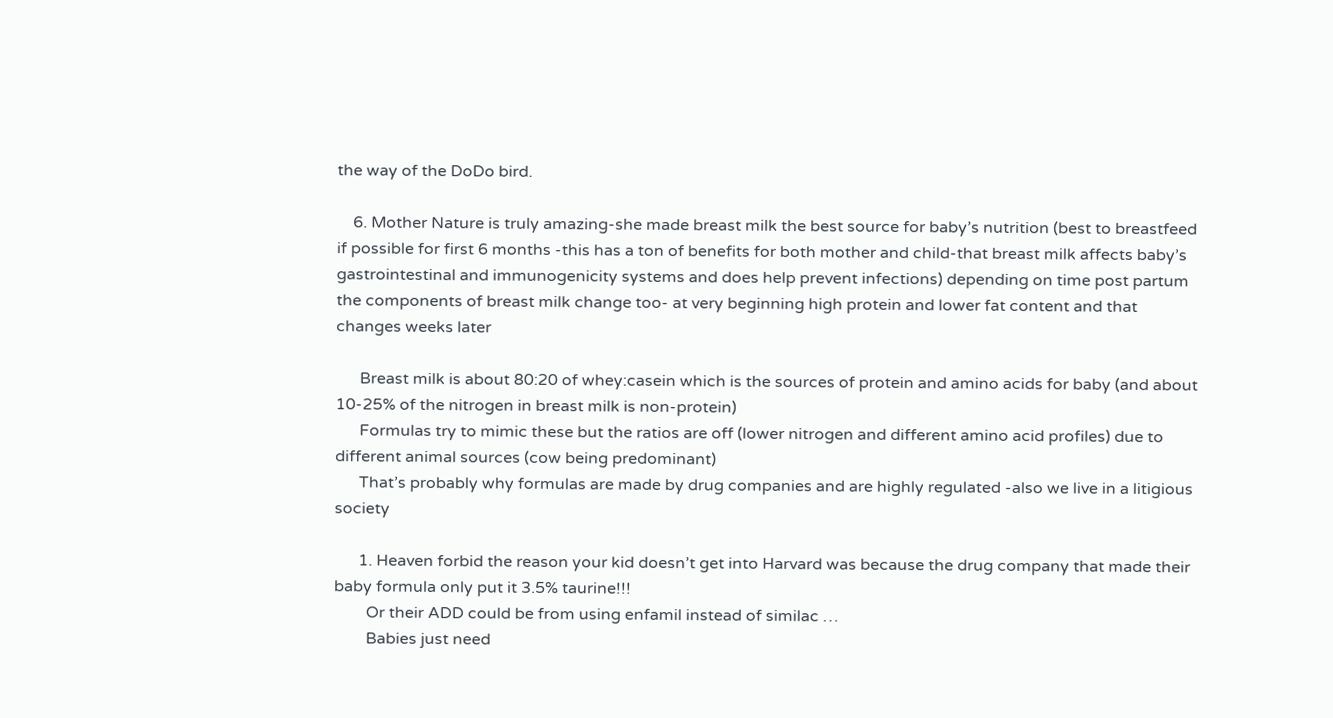the way of the DoDo bird.

    6. Mother Nature is truly amazing-she made breast milk the best source for baby’s nutrition (best to breastfeed if possible for first 6 months -this has a ton of benefits for both mother and child-that breast milk affects baby’s gastrointestinal and immunogenicity systems and does help prevent infections) depending on time post partum the components of breast milk change too- at very beginning high protein and lower fat content and that changes weeks later

      Breast milk is about 80:20 of whey:casein which is the sources of protein and amino acids for baby (and about 10-25% of the nitrogen in breast milk is non-protein)
      Formulas try to mimic these but the ratios are off (lower nitrogen and different amino acid profiles) due to different animal sources (cow being predominant)
      That’s probably why formulas are made by drug companies and are highly regulated -also we live in a litigious society

      1. Heaven forbid the reason your kid doesn’t get into Harvard was because the drug company that made their baby formula only put it 3.5% taurine!!!
        Or their ADD could be from using enfamil instead of similac …
        Babies just need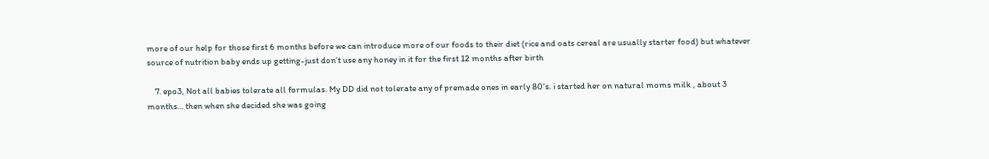more of our help for those first 6 months before we can introduce more of our foods to their diet (rice and oats cereal are usually starter food) but whatever source of nutrition baby ends up getting-just don’t use any honey in it for the first 12 months after birth

    7. epo3, Not all babies tolerate all formulas. My DD did not tolerate any of premade ones in early 80’s. i started her on natural moms milk , about 3 months… then when she decided she was going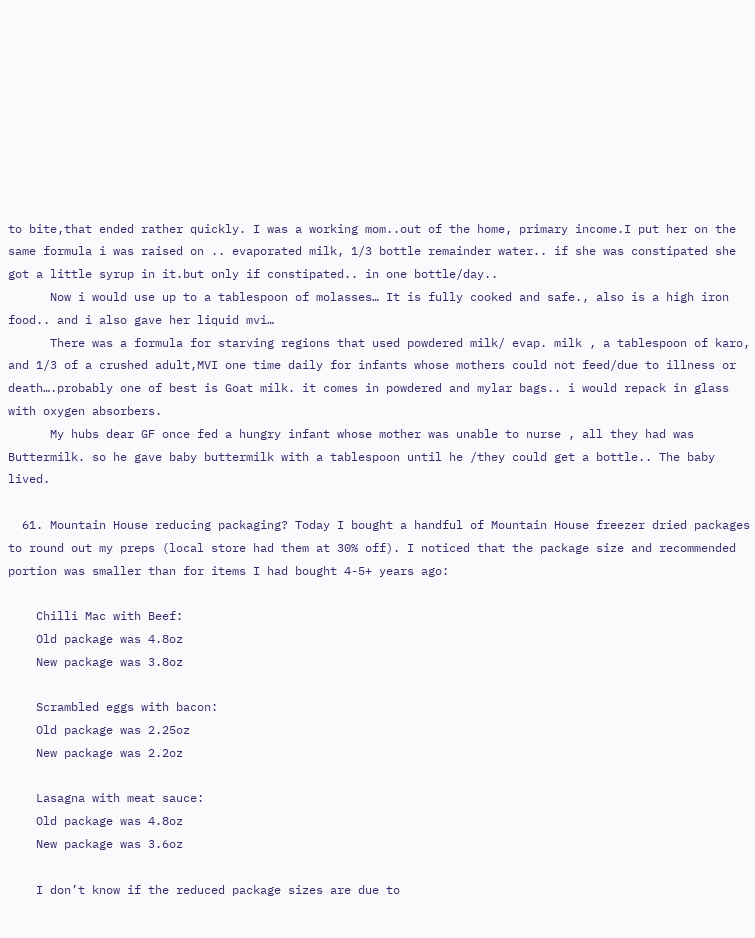to bite,that ended rather quickly. I was a working mom..out of the home, primary income.I put her on the same formula i was raised on .. evaporated milk, 1/3 bottle remainder water.. if she was constipated she got a little syrup in it.but only if constipated.. in one bottle/day..
      Now i would use up to a tablespoon of molasses… It is fully cooked and safe., also is a high iron food.. and i also gave her liquid mvi…
      There was a formula for starving regions that used powdered milk/ evap. milk , a tablespoon of karo, and 1/3 of a crushed adult,MVI one time daily for infants whose mothers could not feed/due to illness or death….probably one of best is Goat milk. it comes in powdered and mylar bags.. i would repack in glass with oxygen absorbers.
      My hubs dear GF once fed a hungry infant whose mother was unable to nurse , all they had was Buttermilk. so he gave baby buttermilk with a tablespoon until he /they could get a bottle.. The baby lived.

  61. Mountain House reducing packaging? Today I bought a handful of Mountain House freezer dried packages to round out my preps (local store had them at 30% off). I noticed that the package size and recommended portion was smaller than for items I had bought 4-5+ years ago:

    Chilli Mac with Beef:
    Old package was 4.8oz
    New package was 3.8oz

    Scrambled eggs with bacon:
    Old package was 2.25oz
    New package was 2.2oz

    Lasagna with meat sauce:
    Old package was 4.8oz
    New package was 3.6oz

    I don’t know if the reduced package sizes are due to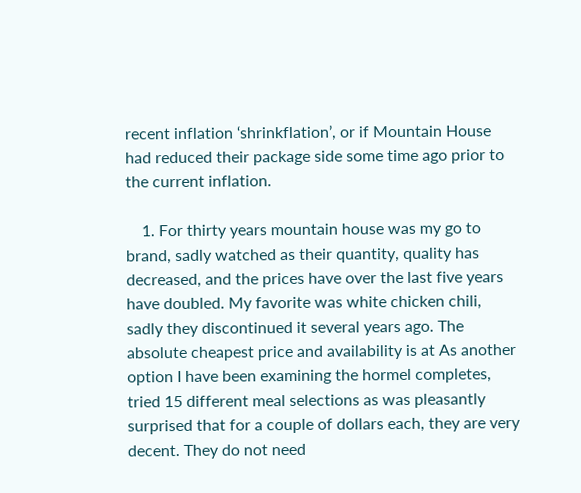recent inflation ‘shrinkflation’, or if Mountain House had reduced their package side some time ago prior to the current inflation.

    1. For thirty years mountain house was my go to brand, sadly watched as their quantity, quality has decreased, and the prices have over the last five years have doubled. My favorite was white chicken chili, sadly they discontinued it several years ago. The absolute cheapest price and availability is at As another option I have been examining the hormel completes, tried 15 different meal selections as was pleasantly surprised that for a couple of dollars each, they are very decent. They do not need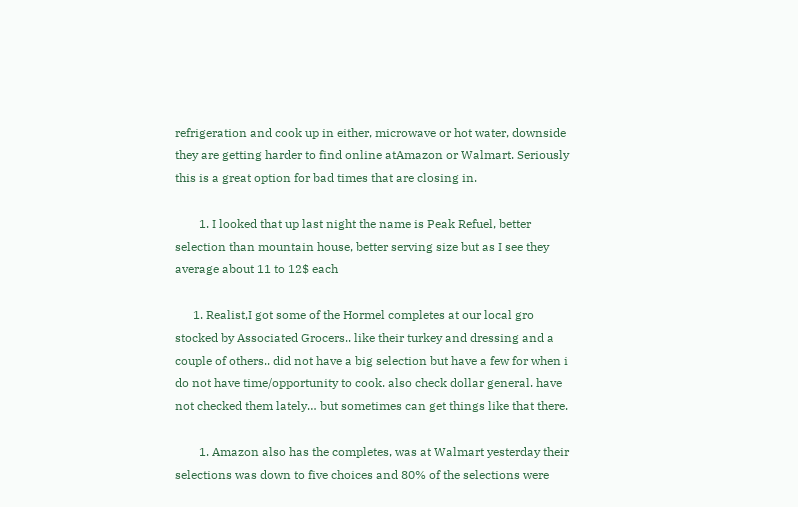refrigeration and cook up in either, microwave or hot water, downside they are getting harder to find online atAmazon or Walmart. Seriously this is a great option for bad times that are closing in.

        1. I looked that up last night the name is Peak Refuel, better selection than mountain house, better serving size but as I see they average about 11 to 12$ each

      1. Realist,I got some of the Hormel completes at our local gro stocked by Associated Grocers.. like their turkey and dressing and a couple of others.. did not have a big selection but have a few for when i do not have time/opportunity to cook. also check dollar general. have not checked them lately… but sometimes can get things like that there.

        1. Amazon also has the completes, was at Walmart yesterday their selections was down to five choices and 80% of the selections were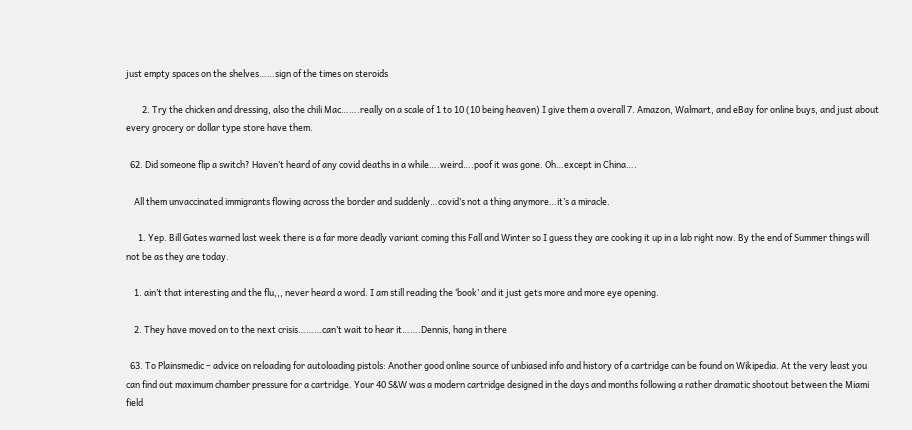just empty spaces on the shelves……sign of the times on steroids

        2. Try the chicken and dressing, also the chili Mac…….really on a scale of 1 to 10 (10 being heaven) I give them a overall 7. Amazon, Walmart, and eBay for online buys, and just about every grocery or dollar type store have them.

  62. Did someone flip a switch? Haven’t heard of any covid deaths in a while….weird….poof it was gone. Oh…except in China….

    All them unvaccinated immigrants flowing across the border and suddenly…covid’s not a thing anymore…it’s a miracle.

      1. Yep. Bill Gates warned last week there is a far more deadly variant coming this Fall and Winter so I guess they are cooking it up in a lab right now. By the end of Summer things will not be as they are today.

    1. ain’t that interesting and the flu,,, never heard a word. I am still reading the ‘book’ and it just gets more and more eye opening.

    2. They have moved on to the next crisis………can’t wait to hear it…….Dennis, hang in there

  63. To Plainsmedic – advice on reloading for autoloading pistols: Another good online source of unbiased info and history of a cartridge can be found on Wikipedia. At the very least you can find out maximum chamber pressure for a cartridge. Your 40 S&W was a modern cartridge designed in the days and months following a rather dramatic shootout between the Miami field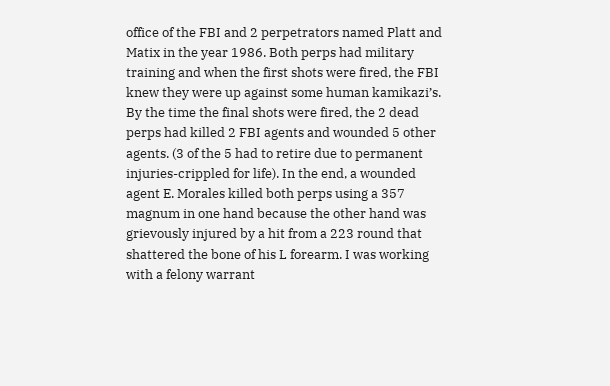office of the FBI and 2 perpetrators named Platt and Matix in the year 1986. Both perps had military training and when the first shots were fired, the FBI knew they were up against some human kamikazi’s. By the time the final shots were fired, the 2 dead perps had killed 2 FBI agents and wounded 5 other agents. (3 of the 5 had to retire due to permanent injuries-crippled for life). In the end, a wounded agent E. Morales killed both perps using a 357 magnum in one hand because the other hand was grievously injured by a hit from a 223 round that shattered the bone of his L forearm. I was working with a felony warrant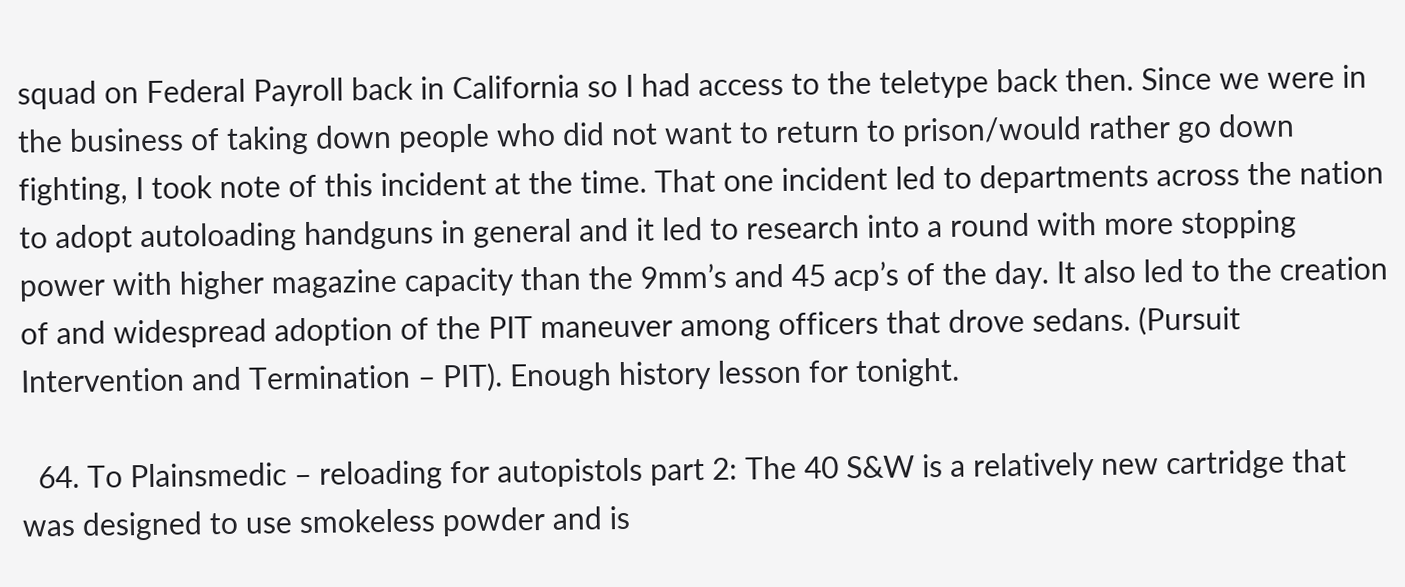squad on Federal Payroll back in California so I had access to the teletype back then. Since we were in the business of taking down people who did not want to return to prison/would rather go down fighting, I took note of this incident at the time. That one incident led to departments across the nation to adopt autoloading handguns in general and it led to research into a round with more stopping power with higher magazine capacity than the 9mm’s and 45 acp’s of the day. It also led to the creation of and widespread adoption of the PIT maneuver among officers that drove sedans. (Pursuit Intervention and Termination – PIT). Enough history lesson for tonight.

  64. To Plainsmedic – reloading for autopistols part 2: The 40 S&W is a relatively new cartridge that was designed to use smokeless powder and is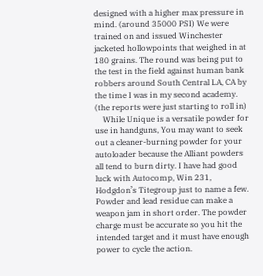designed with a higher max pressure in mind. (around 35000 PSI) We were trained on and issued Winchester jacketed hollowpoints that weighed in at 180 grains. The round was being put to the test in the field against human bank robbers around South Central LA, CA by the time I was in my second academy. (the reports were just starting to roll in)
    While Unique is a versatile powder for use in handguns, You may want to seek out a cleaner-burning powder for your autoloader because the Alliant powders all tend to burn dirty. I have had good luck with Autocomp, Win 231, Hodgdon’s Titegroup just to name a few. Powder and lead residue can make a weapon jam in short order. The powder charge must be accurate so you hit the intended target and it must have enough power to cycle the action.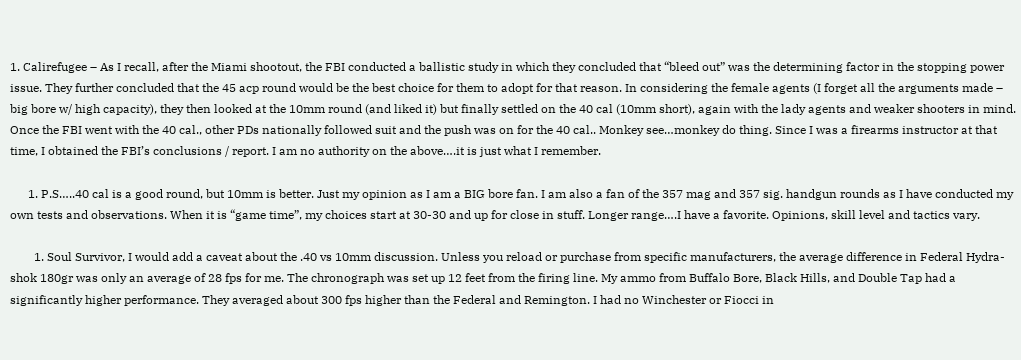1. Calirefugee – As I recall, after the Miami shootout, the FBI conducted a ballistic study in which they concluded that “bleed out” was the determining factor in the stopping power issue. They further concluded that the 45 acp round would be the best choice for them to adopt for that reason. In considering the female agents (I forget all the arguments made – big bore w/ high capacity), they then looked at the 10mm round (and liked it) but finally settled on the 40 cal (10mm short), again with the lady agents and weaker shooters in mind. Once the FBI went with the 40 cal., other PDs nationally followed suit and the push was on for the 40 cal.. Monkey see…monkey do thing. Since I was a firearms instructor at that time, I obtained the FBI’s conclusions / report. I am no authority on the above….it is just what I remember.

      1. P.S…..40 cal is a good round, but 10mm is better. Just my opinion as I am a BIG bore fan. I am also a fan of the 357 mag and 357 sig. handgun rounds as I have conducted my own tests and observations. When it is “game time”, my choices start at 30-30 and up for close in stuff. Longer range….I have a favorite. Opinions, skill level and tactics vary.

        1. Soul Survivor, I would add a caveat about the .40 vs 10mm discussion. Unless you reload or purchase from specific manufacturers, the average difference in Federal Hydra-shok 180gr was only an average of 28 fps for me. The chronograph was set up 12 feet from the firing line. My ammo from Buffalo Bore, Black Hills, and Double Tap had a significantly higher performance. They averaged about 300 fps higher than the Federal and Remington. I had no Winchester or Fiocci in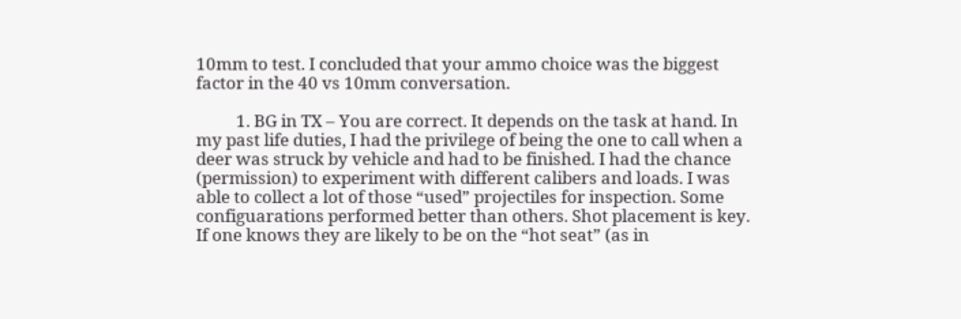10mm to test. I concluded that your ammo choice was the biggest factor in the 40 vs 10mm conversation.

          1. BG in TX – You are correct. It depends on the task at hand. In my past life duties, I had the privilege of being the one to call when a deer was struck by vehicle and had to be finished. I had the chance (permission) to experiment with different calibers and loads. I was able to collect a lot of those “used” projectiles for inspection. Some configuarations performed better than others. Shot placement is key. If one knows they are likely to be on the “hot seat” (as in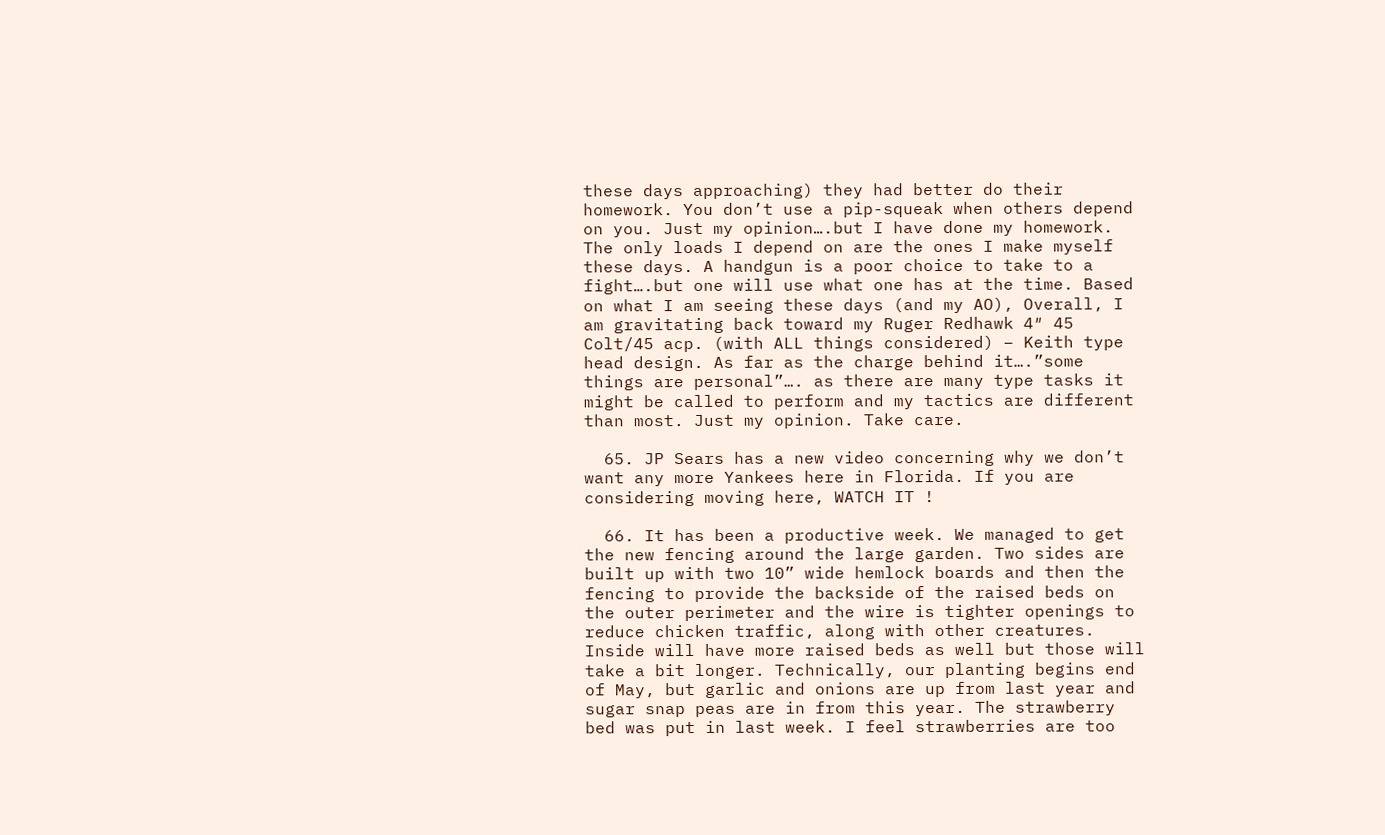these days approaching) they had better do their homework. You don’t use a pip-squeak when others depend on you. Just my opinion….but I have done my homework. The only loads I depend on are the ones I make myself these days. A handgun is a poor choice to take to a fight….but one will use what one has at the time. Based on what I am seeing these days (and my AO), Overall, I am gravitating back toward my Ruger Redhawk 4″ 45 Colt/45 acp. (with ALL things considered) – Keith type head design. As far as the charge behind it….”some things are personal”…. as there are many type tasks it might be called to perform and my tactics are different than most. Just my opinion. Take care.

  65. JP Sears has a new video concerning why we don’t want any more Yankees here in Florida. If you are considering moving here, WATCH IT !

  66. It has been a productive week. We managed to get the new fencing around the large garden. Two sides are built up with two 10” wide hemlock boards and then the fencing to provide the backside of the raised beds on the outer perimeter and the wire is tighter openings to reduce chicken traffic, along with other creatures. Inside will have more raised beds as well but those will take a bit longer. Technically, our planting begins end of May, but garlic and onions are up from last year and sugar snap peas are in from this year. The strawberry bed was put in last week. I feel strawberries are too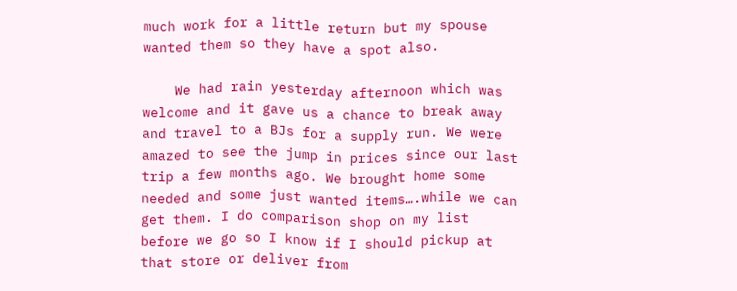much work for a little return but my spouse wanted them so they have a spot also.

    We had rain yesterday afternoon which was welcome and it gave us a chance to break away and travel to a BJs for a supply run. We were amazed to see the jump in prices since our last trip a few months ago. We brought home some needed and some just wanted items….while we can get them. I do comparison shop on my list before we go so I know if I should pickup at that store or deliver from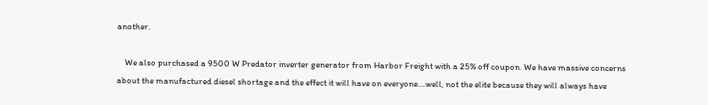another.

    We also purchased a 9500 W Predator inverter generator from Harbor Freight with a 25% off coupon. We have massive concerns about the manufactured diesel shortage and the effect it will have on everyone….well, not the elite because they will always have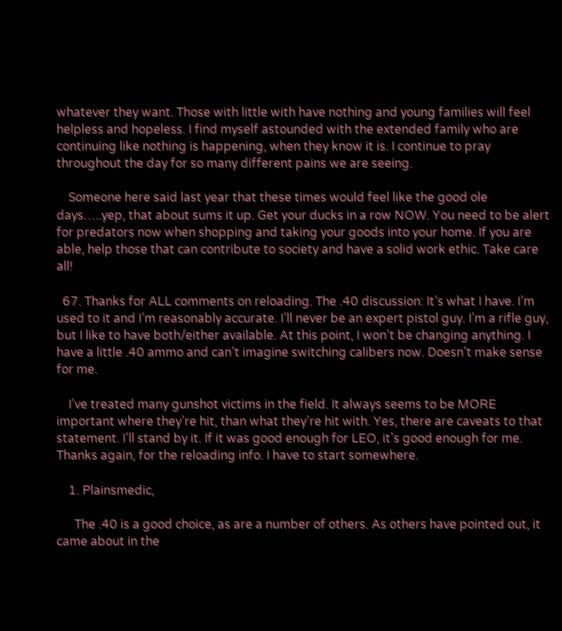whatever they want. Those with little with have nothing and young families will feel helpless and hopeless. I find myself astounded with the extended family who are continuing like nothing is happening, when they know it is. I continue to pray throughout the day for so many different pains we are seeing.

    Someone here said last year that these times would feel like the good ole days…..yep, that about sums it up. Get your ducks in a row NOW. You need to be alert for predators now when shopping and taking your goods into your home. If you are able, help those that can contribute to society and have a solid work ethic. Take care all!

  67. Thanks for ALL comments on reloading. The .40 discussion: It’s what I have. I’m used to it and I’m reasonably accurate. I’ll never be an expert pistol guy. I’m a rifle guy, but I like to have both/either available. At this point, I won’t be changing anything. I have a little .40 ammo and can’t imagine switching calibers now. Doesn’t make sense for me.

    I’ve treated many gunshot victims in the field. It always seems to be MORE important where they’re hit, than what they’re hit with. Yes, there are caveats to that statement. I’ll stand by it. If it was good enough for LEO, it’s good enough for me. Thanks again, for the reloading info. I have to start somewhere.

    1. Plainsmedic,

      The .40 is a good choice, as are a number of others. As others have pointed out, it came about in the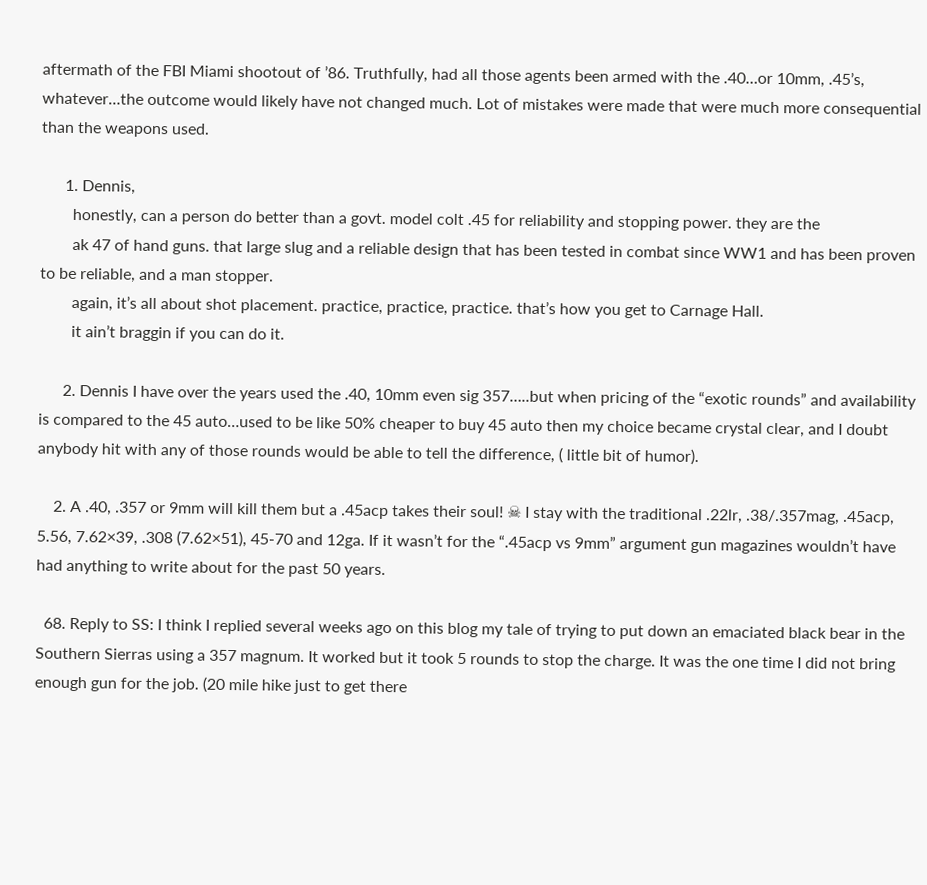aftermath of the FBI Miami shootout of ’86. Truthfully, had all those agents been armed with the .40…or 10mm, .45’s, whatever…the outcome would likely have not changed much. Lot of mistakes were made that were much more consequential than the weapons used.

      1. Dennis,
        honestly, can a person do better than a govt. model colt .45 for reliability and stopping power. they are the
        ak 47 of hand guns. that large slug and a reliable design that has been tested in combat since WW1 and has been proven to be reliable, and a man stopper.
        again, it’s all about shot placement. practice, practice, practice. that’s how you get to Carnage Hall.
        it ain’t braggin if you can do it.

      2. Dennis I have over the years used the .40, 10mm even sig 357…..but when pricing of the “exotic rounds” and availability is compared to the 45 auto…used to be like 50% cheaper to buy 45 auto then my choice became crystal clear, and I doubt anybody hit with any of those rounds would be able to tell the difference, ( little bit of humor).

    2. A .40, .357 or 9mm will kill them but a .45acp takes their soul! ☠ I stay with the traditional .22lr, .38/.357mag, .45acp, 5.56, 7.62×39, .308 (7.62×51), 45-70 and 12ga. If it wasn’t for the “.45acp vs 9mm” argument gun magazines wouldn’t have had anything to write about for the past 50 years.

  68. Reply to SS: I think I replied several weeks ago on this blog my tale of trying to put down an emaciated black bear in the Southern Sierras using a 357 magnum. It worked but it took 5 rounds to stop the charge. It was the one time I did not bring enough gun for the job. (20 mile hike just to get there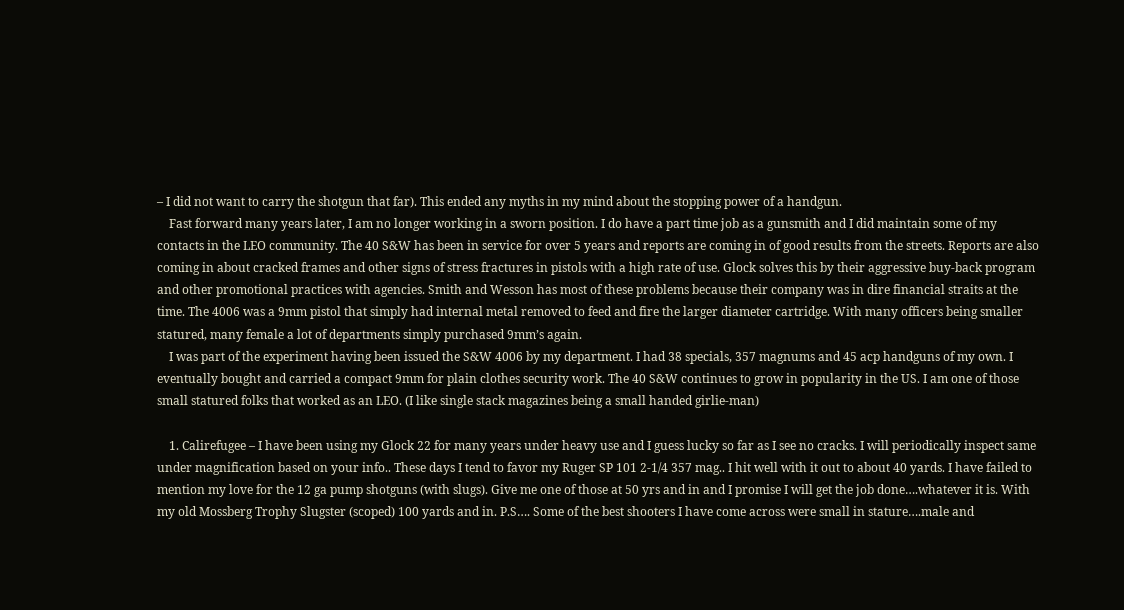– I did not want to carry the shotgun that far). This ended any myths in my mind about the stopping power of a handgun.
    Fast forward many years later, I am no longer working in a sworn position. I do have a part time job as a gunsmith and I did maintain some of my contacts in the LEO community. The 40 S&W has been in service for over 5 years and reports are coming in of good results from the streets. Reports are also coming in about cracked frames and other signs of stress fractures in pistols with a high rate of use. Glock solves this by their aggressive buy-back program and other promotional practices with agencies. Smith and Wesson has most of these problems because their company was in dire financial straits at the time. The 4006 was a 9mm pistol that simply had internal metal removed to feed and fire the larger diameter cartridge. With many officers being smaller statured, many female a lot of departments simply purchased 9mm’s again.
    I was part of the experiment having been issued the S&W 4006 by my department. I had 38 specials, 357 magnums and 45 acp handguns of my own. I eventually bought and carried a compact 9mm for plain clothes security work. The 40 S&W continues to grow in popularity in the US. I am one of those small statured folks that worked as an LEO. (I like single stack magazines being a small handed girlie-man)

    1. Calirefugee – I have been using my Glock 22 for many years under heavy use and I guess lucky so far as I see no cracks. I will periodically inspect same under magnification based on your info.. These days I tend to favor my Ruger SP 101 2-1/4 357 mag.. I hit well with it out to about 40 yards. I have failed to mention my love for the 12 ga pump shotguns (with slugs). Give me one of those at 50 yrs and in and I promise I will get the job done….whatever it is. With my old Mossberg Trophy Slugster (scoped) 100 yards and in. P.S…. Some of the best shooters I have come across were small in stature….male and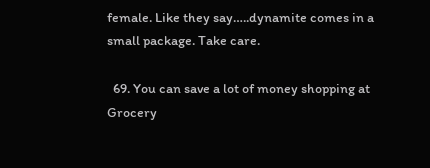female. Like they say…..dynamite comes in a small package. Take care.

  69. You can save a lot of money shopping at Grocery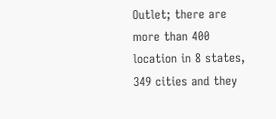Outlet; there are more than 400 location in 8 states, 349 cities and they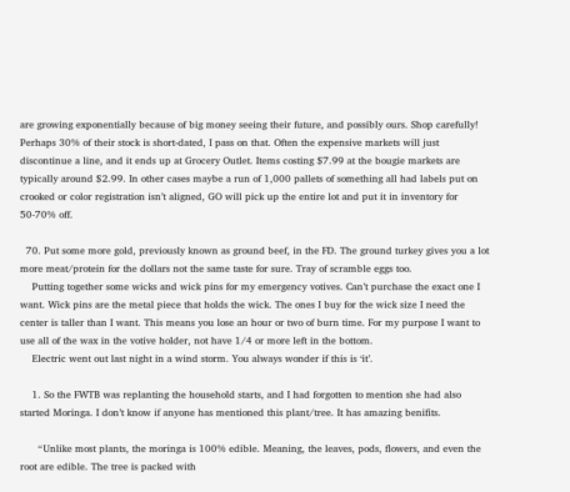are growing exponentially because of big money seeing their future, and possibly ours. Shop carefully! Perhaps 30% of their stock is short-dated, I pass on that. Often the expensive markets will just discontinue a line, and it ends up at Grocery Outlet. Items costing $7.99 at the bougie markets are typically around $2.99. In other cases maybe a run of 1,000 pallets of something all had labels put on crooked or color registration isn’t aligned, GO will pick up the entire lot and put it in inventory for 50-70% off.

  70. Put some more gold, previously known as ground beef, in the FD. The ground turkey gives you a lot more meat/protein for the dollars not the same taste for sure. Tray of scramble eggs too.
    Putting together some wicks and wick pins for my emergency votives. Can’t purchase the exact one I want. Wick pins are the metal piece that holds the wick. The ones I buy for the wick size I need the center is taller than I want. This means you lose an hour or two of burn time. For my purpose I want to use all of the wax in the votive holder, not have 1/4 or more left in the bottom.
    Electric went out last night in a wind storm. You always wonder if this is ‘it’.

    1. So the FWTB was replanting the household starts, and I had forgotten to mention she had also started Moringa. I don’t know if anyone has mentioned this plant/tree. It has amazing benifits.

      “Unlike most plants, the moringa is 100% edible. Meaning, the leaves, pods, flowers, and even the root are edible. The tree is packed with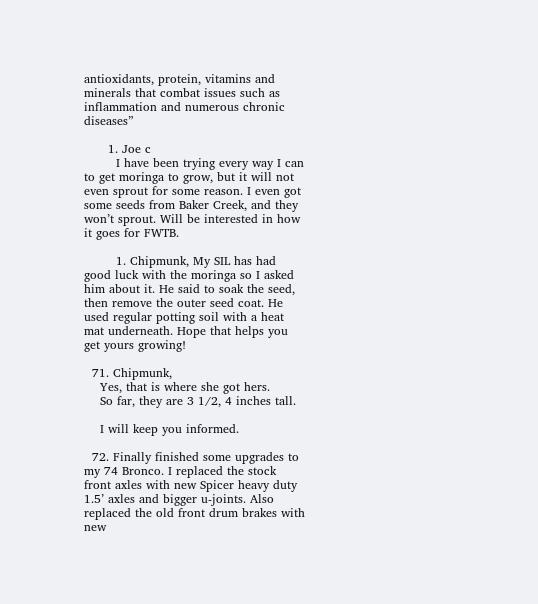antioxidants, protein, vitamins and minerals that combat issues such as inflammation and numerous chronic diseases”

      1. Joe c
        I have been trying every way I can to get moringa to grow, but it will not even sprout for some reason. I even got some seeds from Baker Creek, and they won’t sprout. Will be interested in how it goes for FWTB.

        1. Chipmunk, My SIL has had good luck with the moringa so I asked him about it. He said to soak the seed, then remove the outer seed coat. He used regular potting soil with a heat mat underneath. Hope that helps you get yours growing!

  71. Chipmunk,
    Yes, that is where she got hers.
    So far, they are 3 1/2, 4 inches tall.

    I will keep you informed.

  72. Finally finished some upgrades to my 74 Bronco. I replaced the stock front axles with new Spicer heavy duty 1.5’ axles and bigger u-joints. Also replaced the old front drum brakes with new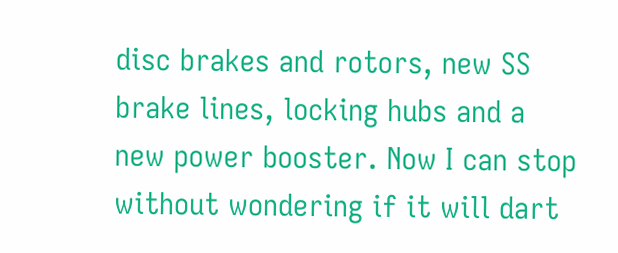disc brakes and rotors, new SS brake lines, locking hubs and a new power booster. Now I can stop without wondering if it will dart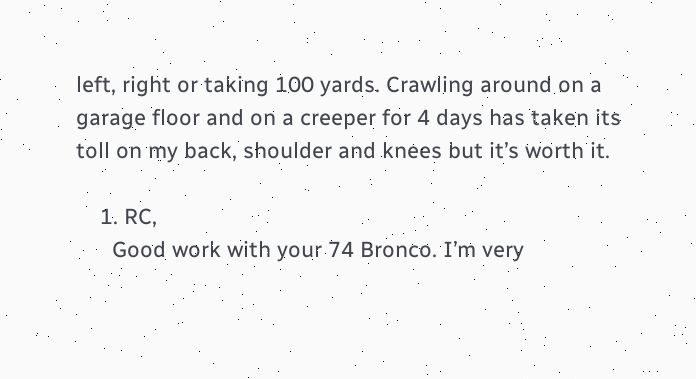left, right or taking 100 yards. Crawling around on a garage floor and on a creeper for 4 days has taken its toll on my back, shoulder and knees but it’s worth it.

    1. RC,
      Good work with your 74 Bronco. I’m very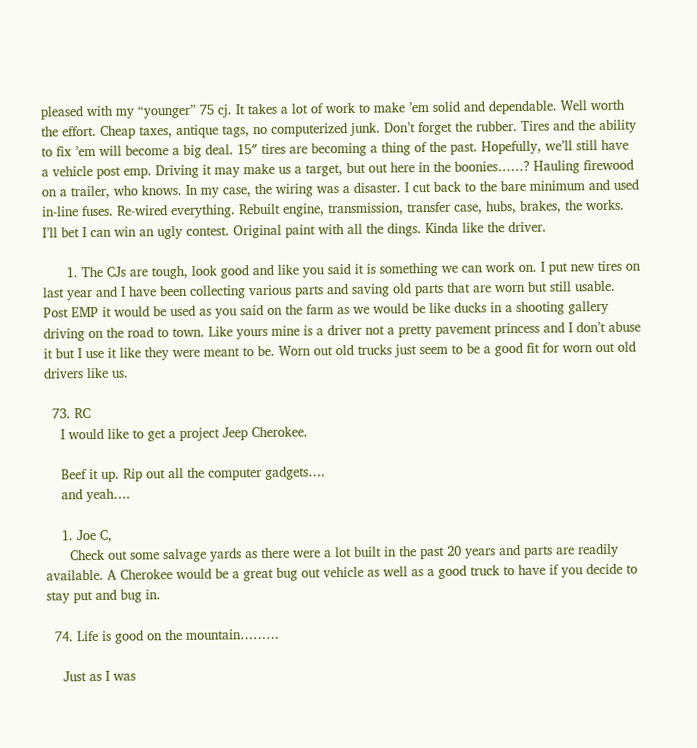pleased with my “younger” 75 cj. It takes a lot of work to make ’em solid and dependable. Well worth the effort. Cheap taxes, antique tags, no computerized junk. Don’t forget the rubber. Tires and the ability to fix ’em will become a big deal. 15″ tires are becoming a thing of the past. Hopefully, we’ll still have a vehicle post emp. Driving it may make us a target, but out here in the boonies……? Hauling firewood on a trailer, who knows. In my case, the wiring was a disaster. I cut back to the bare minimum and used in-line fuses. Re-wired everything. Rebuilt engine, transmission, transfer case, hubs, brakes, the works. I’ll bet I can win an ugly contest. Original paint with all the dings. Kinda like the driver.

      1. The CJs are tough, look good and like you said it is something we can work on. I put new tires on last year and I have been collecting various parts and saving old parts that are worn but still usable. Post EMP it would be used as you said on the farm as we would be like ducks in a shooting gallery driving on the road to town. Like yours mine is a driver not a pretty pavement princess and I don’t abuse it but I use it like they were meant to be. Worn out old trucks just seem to be a good fit for worn out old drivers like us.

  73. RC
    I would like to get a project Jeep Cherokee.

    Beef it up. Rip out all the computer gadgets….
    and yeah….

    1. Joe C,
      Check out some salvage yards as there were a lot built in the past 20 years and parts are readily available. A Cherokee would be a great bug out vehicle as well as a good truck to have if you decide to stay put and bug in.

  74. Life is good on the mountain………

    Just as I was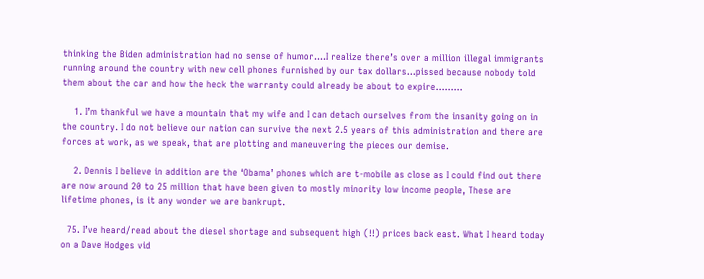thinking the Biden administration had no sense of humor….I realize there’s over a million illegal immigrants running around the country with new cell phones furnished by our tax dollars…pissed because nobody told them about the car and how the heck the warranty could already be about to expire………

    1. I’m thankful we have a mountain that my wife and I can detach ourselves from the insanity going on in the country. I do not believe our nation can survive the next 2.5 years of this administration and there are forces at work, as we speak, that are plotting and maneuvering the pieces our demise.

    2. Dennis I believe in addition are the ‘Obama’ phones which are t-mobile as close as I could find out there are now around 20 to 25 million that have been given to mostly minority low income people, These are lifetime phones, is it any wonder we are bankrupt.

  75. I’ve heard/read about the diesel shortage and subsequent high (!!) prices back east. What I heard today on a Dave Hodges vid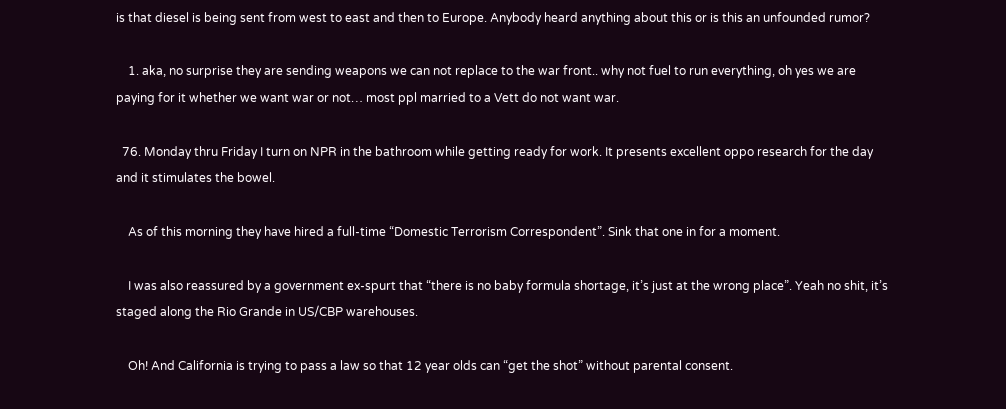is that diesel is being sent from west to east and then to Europe. Anybody heard anything about this or is this an unfounded rumor?

    1. aka, no surprise they are sending weapons we can not replace to the war front.. why not fuel to run everything, oh yes we are paying for it whether we want war or not… most ppl married to a Vett do not want war.

  76. Monday thru Friday I turn on NPR in the bathroom while getting ready for work. It presents excellent oppo research for the day and it stimulates the bowel.

    As of this morning they have hired a full-time “Domestic Terrorism Correspondent”. Sink that one in for a moment.

    I was also reassured by a government ex-spurt that “there is no baby formula shortage, it’s just at the wrong place”. Yeah no shit, it’s staged along the Rio Grande in US/CBP warehouses.

    Oh! And California is trying to pass a law so that 12 year olds can “get the shot” without parental consent.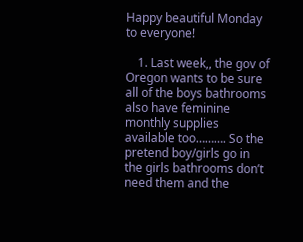Happy beautiful Monday to everyone!

    1. Last week,, the gov of Oregon wants to be sure all of the boys bathrooms also have feminine monthly supplies available too………. So the pretend boy/girls go in the girls bathrooms don’t need them and the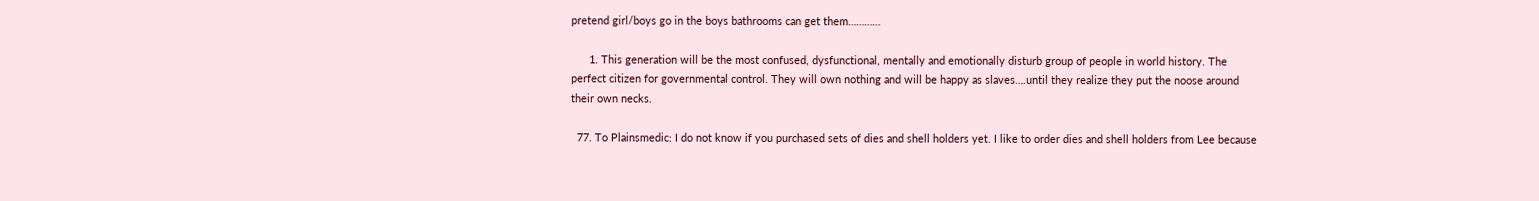pretend girl/boys go in the boys bathrooms can get them…………

      1. This generation will be the most confused, dysfunctional, mentally and emotionally disturb group of people in world history. The perfect citizen for governmental control. They will own nothing and will be happy as slaves….until they realize they put the noose around their own necks.

  77. To Plainsmedic: I do not know if you purchased sets of dies and shell holders yet. I like to order dies and shell holders from Lee because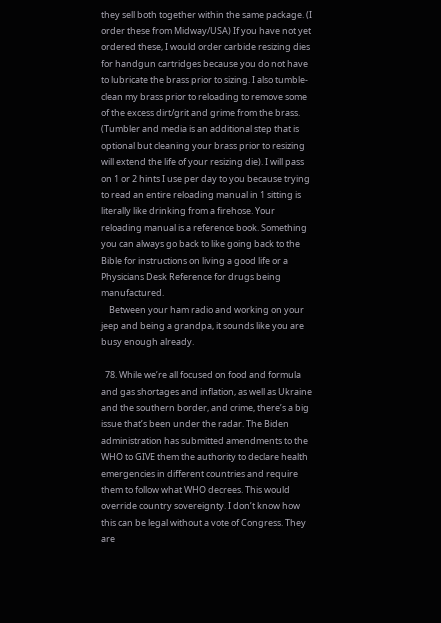they sell both together within the same package. (I order these from Midway/USA) If you have not yet ordered these, I would order carbide resizing dies for handgun cartridges because you do not have to lubricate the brass prior to sizing. I also tumble-clean my brass prior to reloading to remove some of the excess dirt/grit and grime from the brass. (Tumbler and media is an additional step that is optional but cleaning your brass prior to resizing will extend the life of your resizing die). I will pass on 1 or 2 hints I use per day to you because trying to read an entire reloading manual in 1 sitting is literally like drinking from a firehose. Your reloading manual is a reference book. Something you can always go back to like going back to the Bible for instructions on living a good life or a Physicians Desk Reference for drugs being manufactured.
    Between your ham radio and working on your jeep and being a grandpa, it sounds like you are busy enough already.

  78. While we’re all focused on food and formula and gas shortages and inflation, as well as Ukraine and the southern border, and crime, there’s a big issue that’s been under the radar. The Biden administration has submitted amendments to the WHO to GIVE them the authority to declare health emergencies in different countries and require them to follow what WHO decrees. This would override country sovereignty. I don’t know how this can be legal without a vote of Congress. They are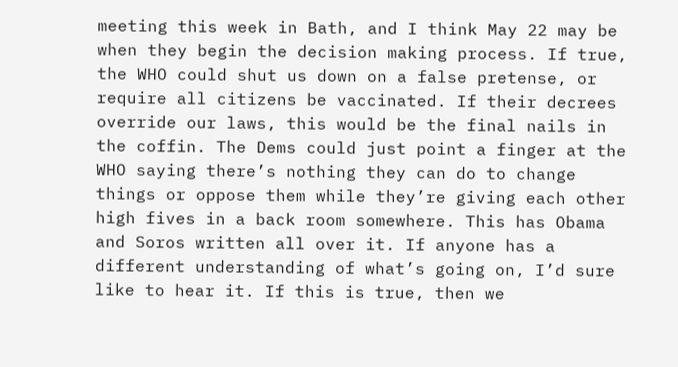meeting this week in Bath, and I think May 22 may be when they begin the decision making process. If true, the WHO could shut us down on a false pretense, or require all citizens be vaccinated. If their decrees override our laws, this would be the final nails in the coffin. The Dems could just point a finger at the WHO saying there’s nothing they can do to change things or oppose them while they’re giving each other high fives in a back room somewhere. This has Obama and Soros written all over it. If anyone has a different understanding of what’s going on, I’d sure like to hear it. If this is true, then we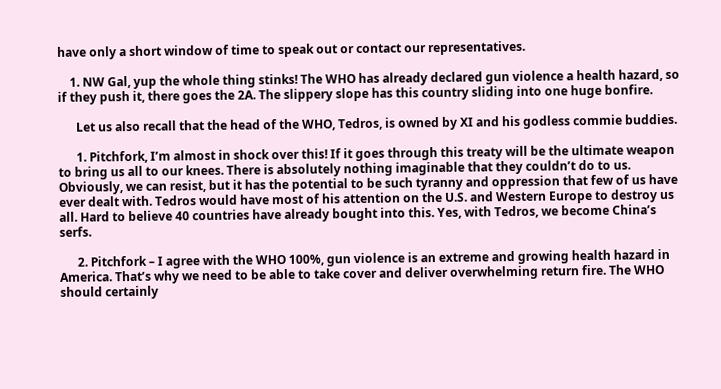have only a short window of time to speak out or contact our representatives.

    1. NW Gal, yup the whole thing stinks! The WHO has already declared gun violence a health hazard, so if they push it, there goes the 2A. The slippery slope has this country sliding into one huge bonfire.

      Let us also recall that the head of the WHO, Tedros, is owned by XI and his godless commie buddies.

      1. Pitchfork, I’m almost in shock over this! If it goes through this treaty will be the ultimate weapon to bring us all to our knees. There is absolutely nothing imaginable that they couldn’t do to us. Obviously, we can resist, but it has the potential to be such tyranny and oppression that few of us have ever dealt with. Tedros would have most of his attention on the U.S. and Western Europe to destroy us all. Hard to believe 40 countries have already bought into this. Yes, with Tedros, we become China’s serfs.

      2. Pitchfork – I agree with the WHO 100%, gun violence is an extreme and growing health hazard in America. That’s why we need to be able to take cover and deliver overwhelming return fire. The WHO should certainly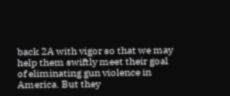back 2A with vigor so that we may help them swiftly meet their goal of eliminating gun violence in America. But they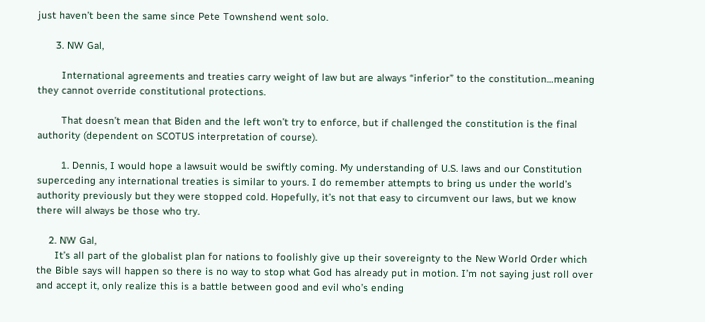just haven’t been the same since Pete Townshend went solo.

      3. NW Gal,

        International agreements and treaties carry weight of law but are always “inferior” to the constitution…meaning they cannot override constitutional protections.

        That doesn’t mean that Biden and the left won’t try to enforce, but if challenged the constitution is the final authority (dependent on SCOTUS interpretation of course).

        1. Dennis, I would hope a lawsuit would be swiftly coming. My understanding of U.S. laws and our Constitution superceding any international treaties is similar to yours. I do remember attempts to bring us under the world’s authority previously but they were stopped cold. Hopefully, it’s not that easy to circumvent our laws, but we know there will always be those who try.

    2. NW Gal,
      It’s all part of the globalist plan for nations to foolishly give up their sovereignty to the New World Order which the Bible says will happen so there is no way to stop what God has already put in motion. I’m not saying just roll over and accept it, only realize this is a battle between good and evil who’s ending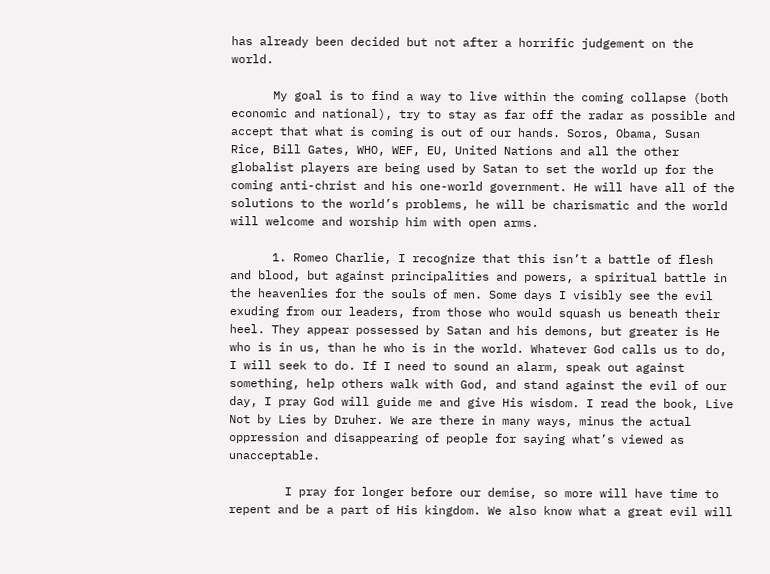has already been decided but not after a horrific judgement on the world.

      My goal is to find a way to live within the coming collapse (both economic and national), try to stay as far off the radar as possible and accept that what is coming is out of our hands. Soros, Obama, Susan Rice, Bill Gates, WHO, WEF, EU, United Nations and all the other globalist players are being used by Satan to set the world up for the coming anti-christ and his one-world government. He will have all of the solutions to the world’s problems, he will be charismatic and the world will welcome and worship him with open arms.

      1. Romeo Charlie, I recognize that this isn’t a battle of flesh and blood, but against principalities and powers, a spiritual battle in the heavenlies for the souls of men. Some days I visibly see the evil exuding from our leaders, from those who would squash us beneath their heel. They appear possessed by Satan and his demons, but greater is He who is in us, than he who is in the world. Whatever God calls us to do, I will seek to do. If I need to sound an alarm, speak out against something, help others walk with God, and stand against the evil of our day, I pray God will guide me and give His wisdom. I read the book, Live Not by Lies by Druher. We are there in many ways, minus the actual oppression and disappearing of people for saying what’s viewed as unacceptable.

        I pray for longer before our demise, so more will have time to repent and be a part of His kingdom. We also know what a great evil will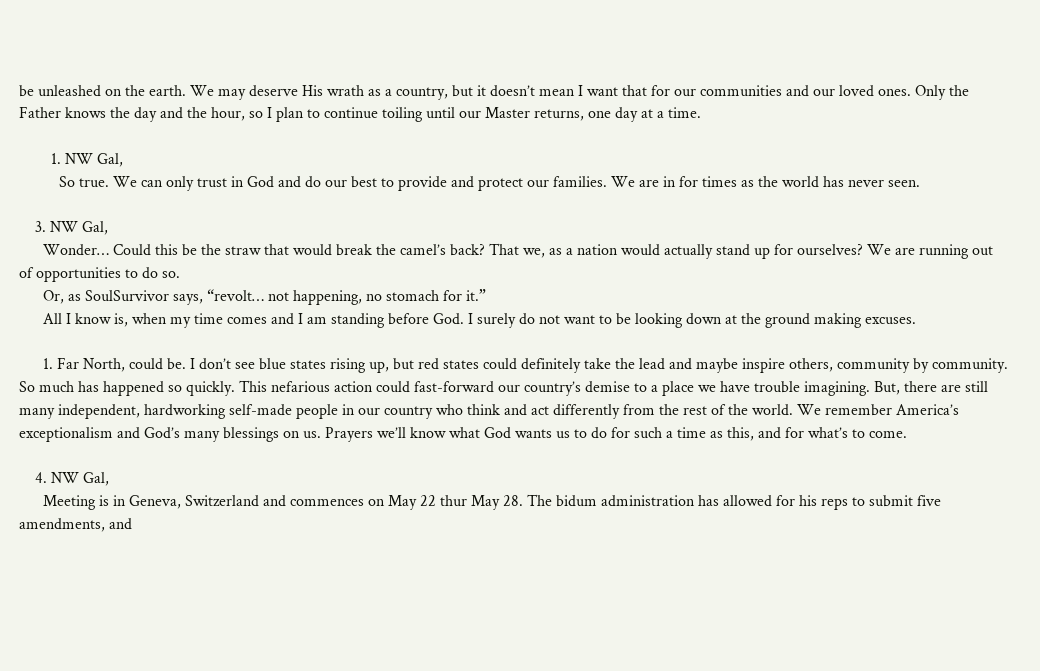be unleashed on the earth. We may deserve His wrath as a country, but it doesn’t mean I want that for our communities and our loved ones. Only the Father knows the day and the hour, so I plan to continue toiling until our Master returns, one day at a time.

        1. NW Gal,
          So true. We can only trust in God and do our best to provide and protect our families. We are in for times as the world has never seen.

    3. NW Gal,
      Wonder… Could this be the straw that would break the camel’s back? That we, as a nation would actually stand up for ourselves? We are running out of opportunities to do so.
      Or, as SoulSurvivor says, “revolt… not happening, no stomach for it.”
      All I know is, when my time comes and I am standing before God. I surely do not want to be looking down at the ground making excuses.

      1. Far North, could be. I don’t see blue states rising up, but red states could definitely take the lead and maybe inspire others, community by community. So much has happened so quickly. This nefarious action could fast-forward our country’s demise to a place we have trouble imagining. But, there are still many independent, hardworking self-made people in our country who think and act differently from the rest of the world. We remember America’s exceptionalism and God’s many blessings on us. Prayers we’ll know what God wants us to do for such a time as this, and for what’s to come.

    4. NW Gal,
      Meeting is in Geneva, Switzerland and commences on May 22 thur May 28. The bidum administration has allowed for his reps to submit five amendments, and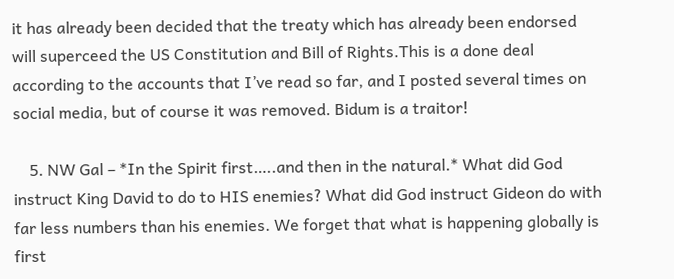it has already been decided that the treaty which has already been endorsed will superceed the US Constitution and Bill of Rights.This is a done deal according to the accounts that I’ve read so far, and I posted several times on social media, but of course it was removed. Bidum is a traitor!

    5. NW Gal – *In the Spirit first…..and then in the natural.* What did God instruct King David to do to HIS enemies? What did God instruct Gideon do with far less numbers than his enemies. We forget that what is happening globally is first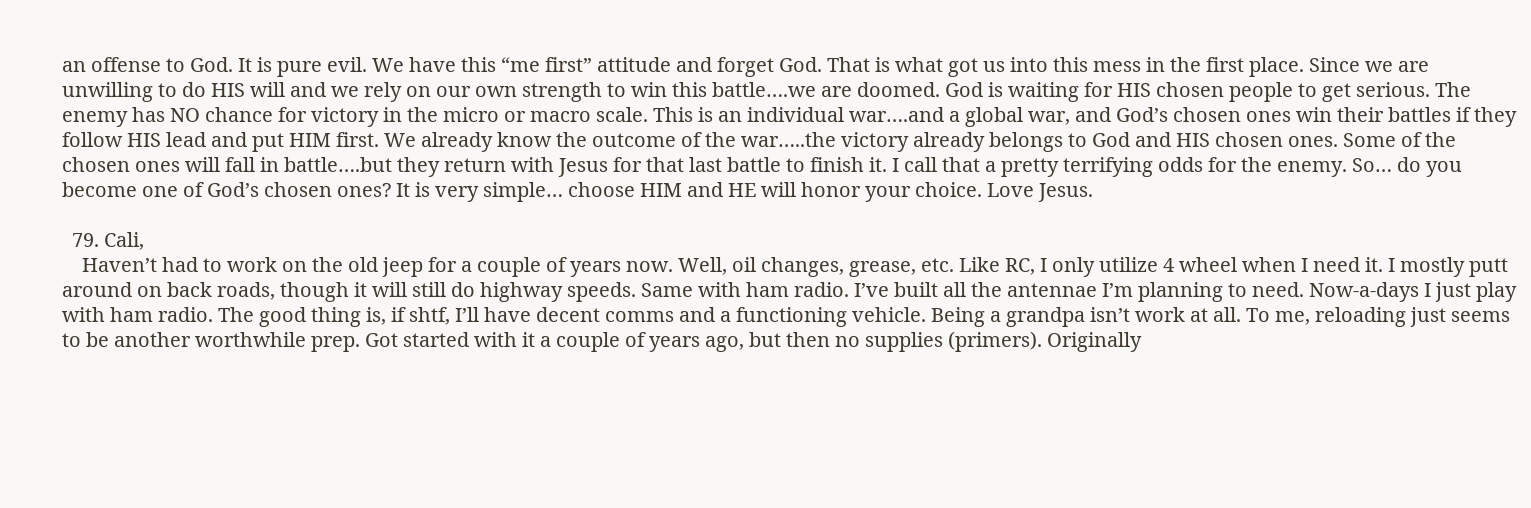an offense to God. It is pure evil. We have this “me first” attitude and forget God. That is what got us into this mess in the first place. Since we are unwilling to do HIS will and we rely on our own strength to win this battle….we are doomed. God is waiting for HIS chosen people to get serious. The enemy has NO chance for victory in the micro or macro scale. This is an individual war….and a global war, and God’s chosen ones win their battles if they follow HIS lead and put HIM first. We already know the outcome of the war…..the victory already belongs to God and HIS chosen ones. Some of the chosen ones will fall in battle….but they return with Jesus for that last battle to finish it. I call that a pretty terrifying odds for the enemy. So… do you become one of God’s chosen ones? It is very simple… choose HIM and HE will honor your choice. Love Jesus.

  79. Cali,
    Haven’t had to work on the old jeep for a couple of years now. Well, oil changes, grease, etc. Like RC, I only utilize 4 wheel when I need it. I mostly putt around on back roads, though it will still do highway speeds. Same with ham radio. I’ve built all the antennae I’m planning to need. Now-a-days I just play with ham radio. The good thing is, if shtf, I’ll have decent comms and a functioning vehicle. Being a grandpa isn’t work at all. To me, reloading just seems to be another worthwhile prep. Got started with it a couple of years ago, but then no supplies (primers). Originally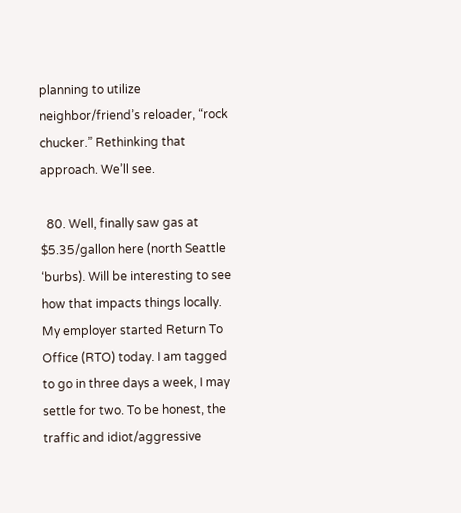planning to utilize neighbor/friend’s reloader, “rock chucker.” Rethinking that approach. We’ll see.

  80. Well, finally saw gas at $5.35/gallon here (north Seattle ‘burbs). Will be interesting to see how that impacts things locally. My employer started Return To Office (RTO) today. I am tagged to go in three days a week, I may settle for two. To be honest, the traffic and idiot/aggressive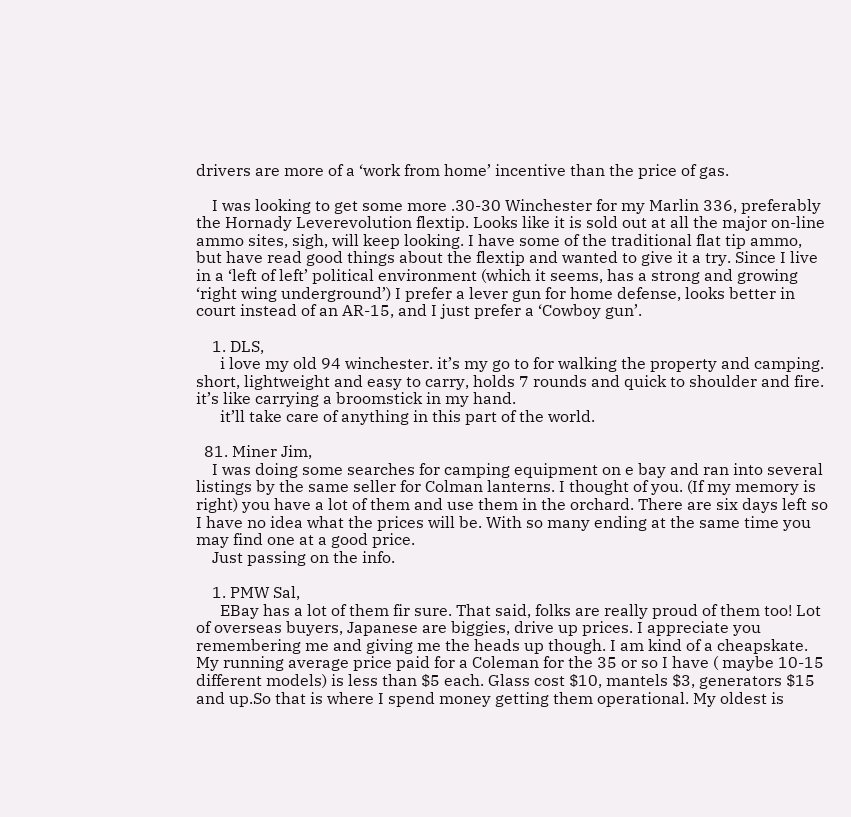drivers are more of a ‘work from home’ incentive than the price of gas.

    I was looking to get some more .30-30 Winchester for my Marlin 336, preferably the Hornady Leverevolution flextip. Looks like it is sold out at all the major on-line ammo sites, sigh, will keep looking. I have some of the traditional flat tip ammo, but have read good things about the flextip and wanted to give it a try. Since I live in a ‘left of left’ political environment (which it seems, has a strong and growing ‘right wing underground’) I prefer a lever gun for home defense, looks better in court instead of an AR-15, and I just prefer a ‘Cowboy gun’.

    1. DLS,
      i love my old 94 winchester. it’s my go to for walking the property and camping. short, lightweight and easy to carry, holds 7 rounds and quick to shoulder and fire. it’s like carrying a broomstick in my hand.
      it’ll take care of anything in this part of the world.

  81. Miner Jim,
    I was doing some searches for camping equipment on e bay and ran into several listings by the same seller for Colman lanterns. I thought of you. (If my memory is right) you have a lot of them and use them in the orchard. There are six days left so I have no idea what the prices will be. With so many ending at the same time you may find one at a good price.
    Just passing on the info.

    1. PMW Sal,
      EBay has a lot of them fir sure. That said, folks are really proud of them too! Lot of overseas buyers, Japanese are biggies, drive up prices. I appreciate you remembering me and giving me the heads up though. I am kind of a cheapskate. My running average price paid for a Coleman for the 35 or so I have ( maybe 10-15 different models) is less than $5 each. Glass cost $10, mantels $3, generators $15 and up.So that is where I spend money getting them operational. My oldest is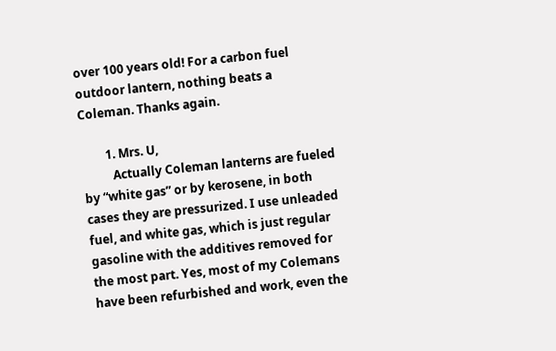over 100 years old! For a carbon fuel outdoor lantern, nothing beats a Coleman. Thanks again.

        1. Mrs. U,
          Actually Coleman lanterns are fueled by “white gas” or by kerosene, in both cases they are pressurized. I use unleaded fuel, and white gas, which is just regular gasoline with the additives removed for the most part. Yes, most of my Colemans have been refurbished and work, even the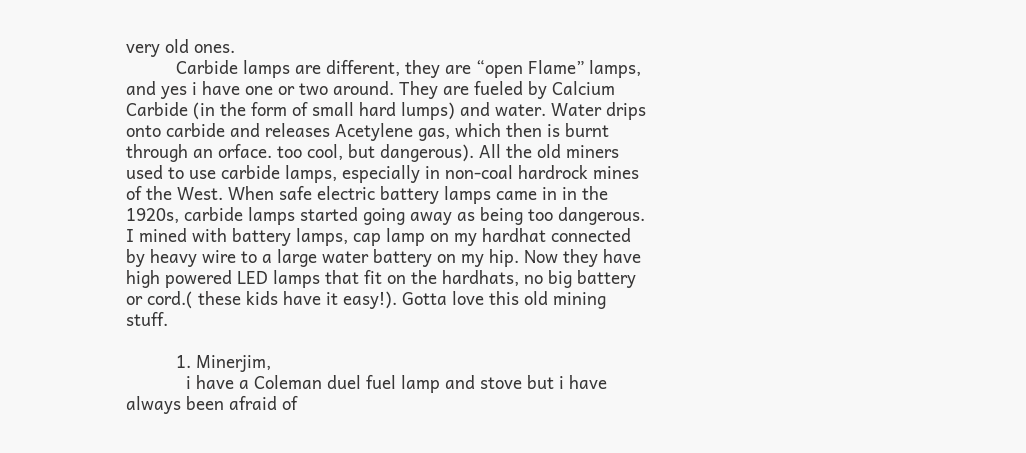very old ones.
          Carbide lamps are different, they are “open Flame” lamps, and yes i have one or two around. They are fueled by Calcium Carbide (in the form of small hard lumps) and water. Water drips onto carbide and releases Acetylene gas, which then is burnt through an orface. too cool, but dangerous). All the old miners used to use carbide lamps, especially in non-coal hardrock mines of the West. When safe electric battery lamps came in in the 1920s, carbide lamps started going away as being too dangerous. I mined with battery lamps, cap lamp on my hardhat connected by heavy wire to a large water battery on my hip. Now they have high powered LED lamps that fit on the hardhats, no big battery or cord.( these kids have it easy!). Gotta love this old mining stuff.

          1. Minerjim,
            i have a Coleman duel fuel lamp and stove but i have always been afraid of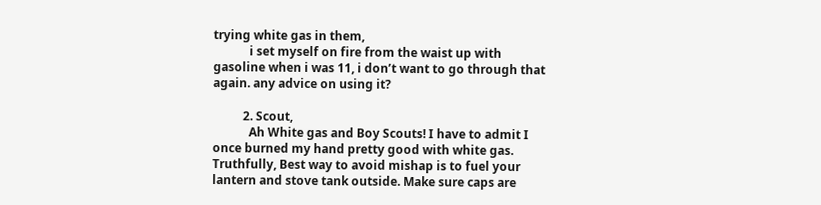trying white gas in them,
            i set myself on fire from the waist up with gasoline when i was 11, i don’t want to go through that again. any advice on using it?

          2. Scout,
            Ah White gas and Boy Scouts! I have to admit I once burned my hand pretty good with white gas. Truthfully, Best way to avoid mishap is to fuel your lantern and stove tank outside. Make sure caps are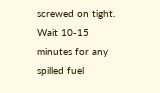screwed on tight. Wait 10-15 minutes for any spilled fuel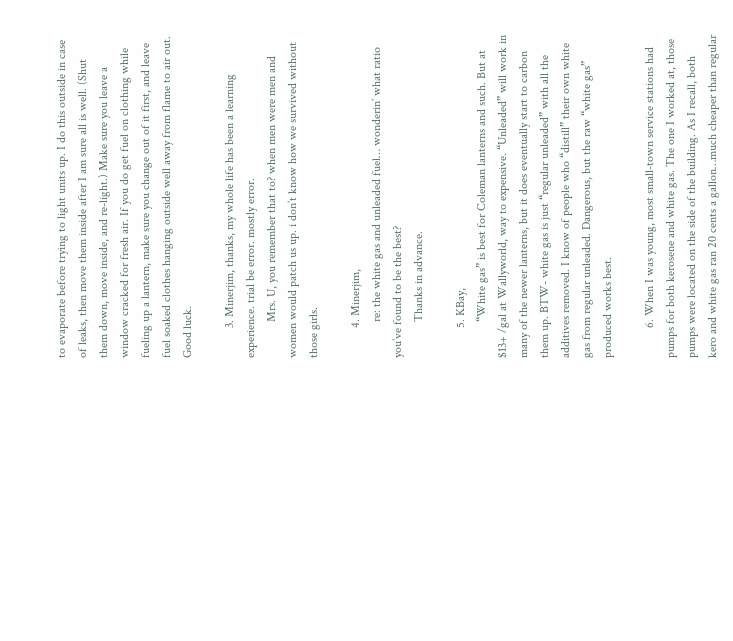to evaporate before trying to light units up. I do this outside in case of leaks, then move them inside after I am sure all is well. (Shut them down, move inside, and re-light.) Make sure you leave a window cracked for fresh air. If you do get fuel on clothing while fueling up a lantern, make sure you change out of it first, and leave fuel soaked clothes hanging outside well away from flame to air out. Good luck.

          3. Minerjim, thanks, my whole life has been a learning experience. trial be error. mostly error.
            Mrs. U, you remember that to? when men were men and women would patch us up. i don’t know how we survived without those girls.

          4. Minerjim,
            re: the white gas and unleaded fuel… wonderin’ what ratio you’ve found to be the best?
            Thanks in advance.

          5. KBay,
            “White gas” is best for Coleman lanterns and such. But at $13+ /gal at Wallyworld, way to expensive. “Unleaded” will work in many of the newer lanterns, but it does eventually start to carbon them up. BTW- white gas is just “regular unleaded” with all the additives removed. I know of people who “distill” their own white gas from regular unleaded. Dangerous, but the raw “white gas” produced works best.

          6. When I was young, most small-town service stations had pumps for both kerosene and white gas. The one I worked at, those pumps were located on the side of the building. As I recall, both kero and white gas ran 20 cents a gallon…much cheaper than regular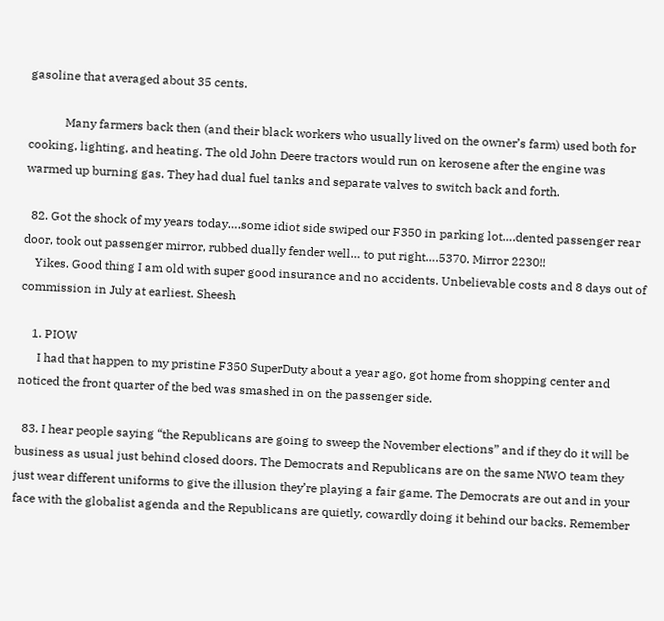gasoline that averaged about 35 cents.

            Many farmers back then (and their black workers who usually lived on the owner’s farm) used both for cooking, lighting, and heating. The old John Deere tractors would run on kerosene after the engine was warmed up burning gas. They had dual fuel tanks and separate valves to switch back and forth.

  82. Got the shock of my years today….some idiot side swiped our F350 in parking lot….dented passenger rear door, took out passenger mirror, rubbed dually fender well… to put right….5370. Mirror 2230!!
    Yikes. Good thing I am old with super good insurance and no accidents. Unbelievable costs and 8 days out of commission in July at earliest. Sheesh

    1. PIOW
      I had that happen to my pristine F350 SuperDuty about a year ago, got home from shopping center and noticed the front quarter of the bed was smashed in on the passenger side.

  83. I hear people saying “the Republicans are going to sweep the November elections” and if they do it will be business as usual just behind closed doors. The Democrats and Republicans are on the same NWO team they just wear different uniforms to give the illusion they’re playing a fair game. The Democrats are out and in your face with the globalist agenda and the Republicans are quietly, cowardly doing it behind our backs. Remember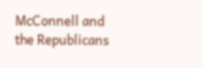McConnell and the Republicans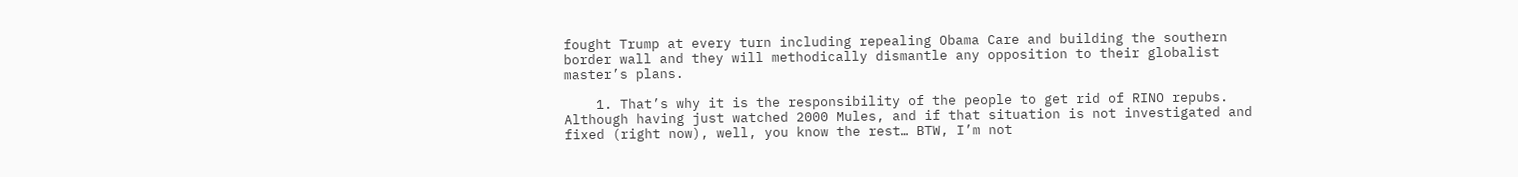fought Trump at every turn including repealing Obama Care and building the southern border wall and they will methodically dismantle any opposition to their globalist master’s plans.

    1. That’s why it is the responsibility of the people to get rid of RINO repubs. Although having just watched 2000 Mules, and if that situation is not investigated and fixed (right now), well, you know the rest… BTW, I’m not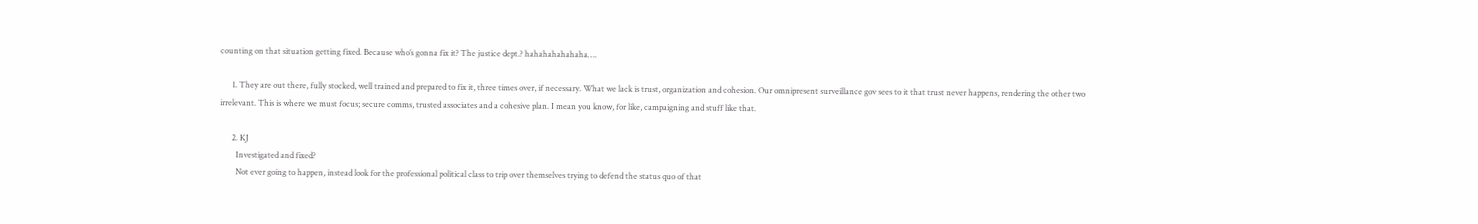counting on that situation getting fixed. Because who’s gonna fix it? The justice dept.? hahahahahahaha….

      1. They are out there, fully stocked, well trained and prepared to fix it, three times over, if necessary. What we lack is trust, organization and cohesion. Our omnipresent surveillance gov sees to it that trust never happens, rendering the other two irrelevant. This is where we must focus; secure comms, trusted associates and a cohesive plan. I mean you know, for like, campaigning and stuff like that.

      2. KJ
        Investigated and fixed?
        Not ever going to happen, instead look for the professional political class to trip over themselves trying to defend the status quo of that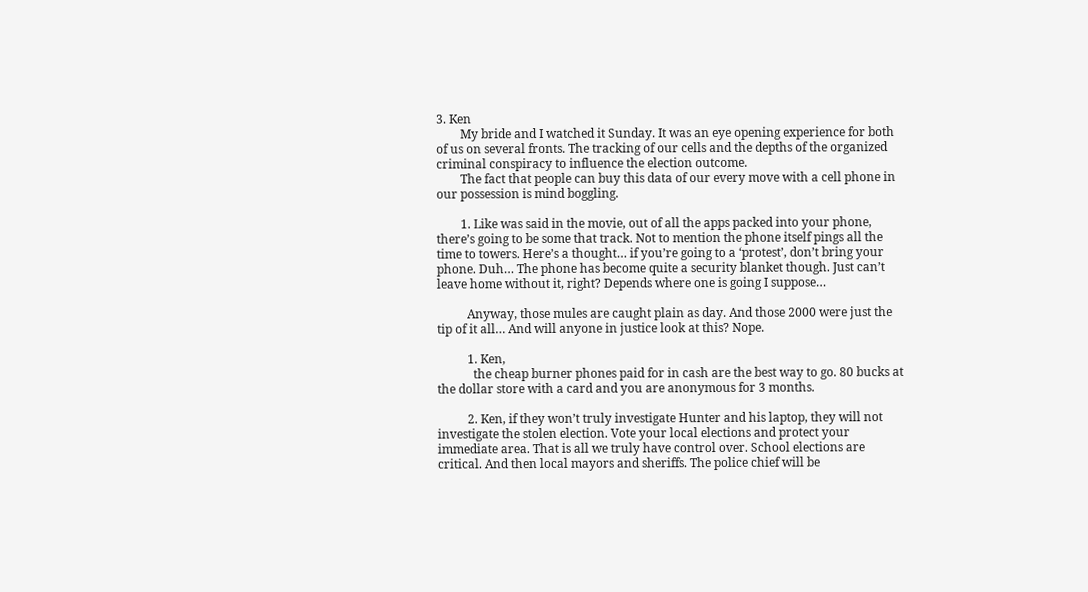3. Ken
        My bride and I watched it Sunday. It was an eye opening experience for both of us on several fronts. The tracking of our cells and the depths of the organized criminal conspiracy to influence the election outcome.
        The fact that people can buy this data of our every move with a cell phone in our possession is mind boggling.

        1. Like was said in the movie, out of all the apps packed into your phone, there’s going to be some that track. Not to mention the phone itself pings all the time to towers. Here’s a thought… if you’re going to a ‘protest’, don’t bring your phone. Duh… The phone has become quite a security blanket though. Just can’t leave home without it, right? Depends where one is going I suppose…

          Anyway, those mules are caught plain as day. And those 2000 were just the tip of it all… And will anyone in justice look at this? Nope.

          1. Ken,
            the cheap burner phones paid for in cash are the best way to go. 80 bucks at the dollar store with a card and you are anonymous for 3 months.

          2. Ken, if they won’t truly investigate Hunter and his laptop, they will not investigate the stolen election. Vote your local elections and protect your immediate area. That is all we truly have control over. School elections are critical. And then local mayors and sheriffs. The police chief will be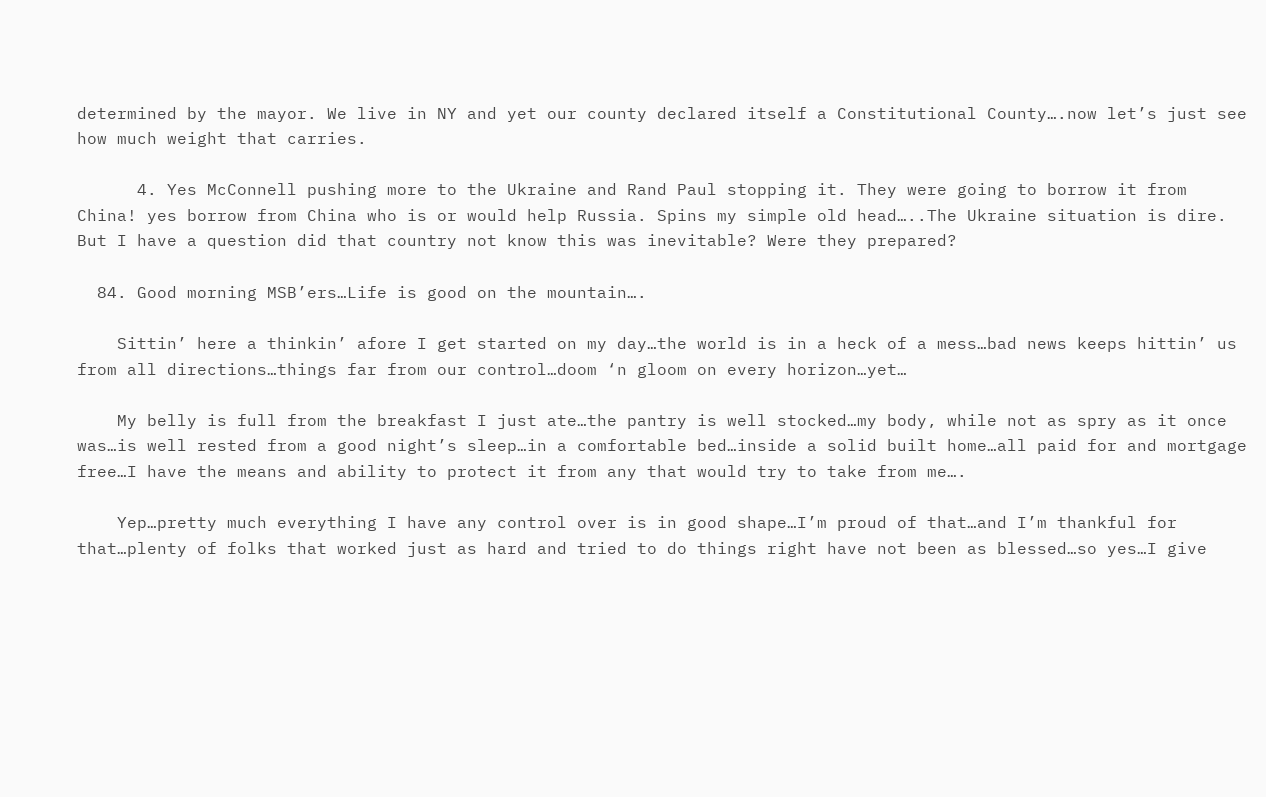determined by the mayor. We live in NY and yet our county declared itself a Constitutional County….now let’s just see how much weight that carries.

      4. Yes McConnell pushing more to the Ukraine and Rand Paul stopping it. They were going to borrow it from China! yes borrow from China who is or would help Russia. Spins my simple old head…..The Ukraine situation is dire. But I have a question did that country not know this was inevitable? Were they prepared?

  84. Good morning MSB’ers…Life is good on the mountain….

    Sittin’ here a thinkin’ afore I get started on my day…the world is in a heck of a mess…bad news keeps hittin’ us from all directions…things far from our control…doom ‘n gloom on every horizon…yet…

    My belly is full from the breakfast I just ate…the pantry is well stocked…my body, while not as spry as it once was…is well rested from a good night’s sleep…in a comfortable bed…inside a solid built home…all paid for and mortgage free…I have the means and ability to protect it from any that would try to take from me….

    Yep…pretty much everything I have any control over is in good shape…I’m proud of that…and I’m thankful for that…plenty of folks that worked just as hard and tried to do things right have not been as blessed…so yes…I give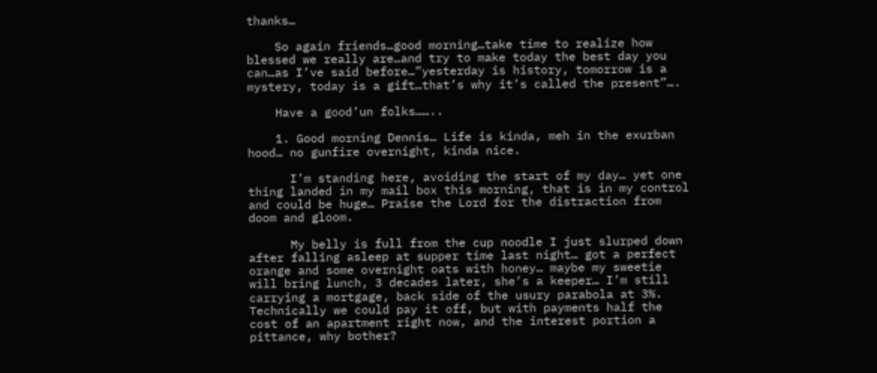thanks…

    So again friends…good morning…take time to realize how blessed we really are…and try to make today the best day you can…as I’ve said before…”yesterday is history, tomorrow is a mystery, today is a gift…that’s why it’s called the present”….

    Have a good’un folks……..

    1. Good morning Dennis… Life is kinda, meh in the exurban hood… no gunfire overnight, kinda nice.

      I’m standing here, avoiding the start of my day… yet one thing landed in my mail box this morning, that is in my control and could be huge… Praise the Lord for the distraction from doom and gloom.

      My belly is full from the cup noodle I just slurped down after falling asleep at supper time last night… got a perfect orange and some overnight oats with honey… maybe my sweetie will bring lunch, 3 decades later, she’s a keeper… I’m still carrying a mortgage, back side of the usury parabola at 3%. Technically we could pay it off, but with payments half the cost of an apartment right now, and the interest portion a pittance, why bother?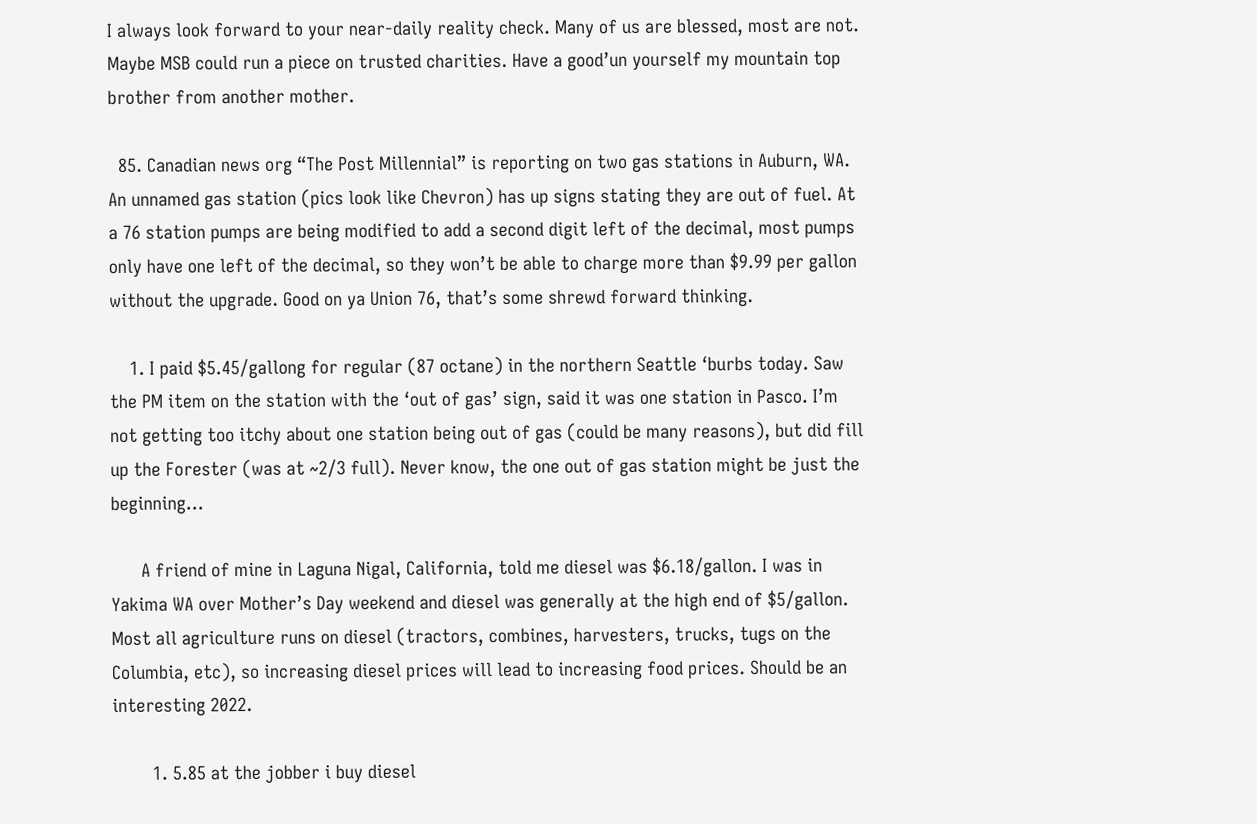I always look forward to your near-daily reality check. Many of us are blessed, most are not. Maybe MSB could run a piece on trusted charities. Have a good’un yourself my mountain top brother from another mother.

  85. Canadian news org “The Post Millennial” is reporting on two gas stations in Auburn, WA. An unnamed gas station (pics look like Chevron) has up signs stating they are out of fuel. At a 76 station pumps are being modified to add a second digit left of the decimal, most pumps only have one left of the decimal, so they won’t be able to charge more than $9.99 per gallon without the upgrade. Good on ya Union 76, that’s some shrewd forward thinking.

    1. I paid $5.45/gallong for regular (87 octane) in the northern Seattle ‘burbs today. Saw the PM item on the station with the ‘out of gas’ sign, said it was one station in Pasco. I’m not getting too itchy about one station being out of gas (could be many reasons), but did fill up the Forester (was at ~2/3 full). Never know, the one out of gas station might be just the beginning…

      A friend of mine in Laguna Nigal, California, told me diesel was $6.18/gallon. I was in Yakima WA over Mother’s Day weekend and diesel was generally at the high end of $5/gallon. Most all agriculture runs on diesel (tractors, combines, harvesters, trucks, tugs on the Columbia, etc), so increasing diesel prices will lead to increasing food prices. Should be an interesting 2022.

        1. 5.85 at the jobber i buy diesel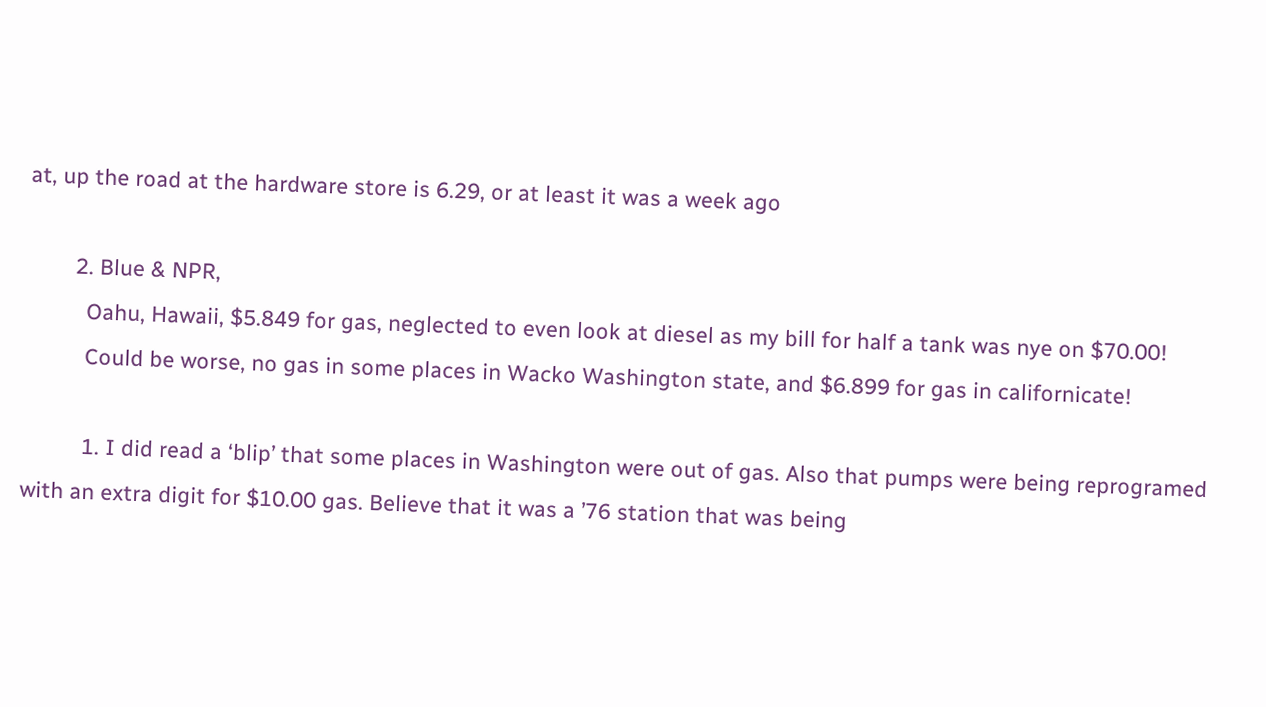at, up the road at the hardware store is 6.29, or at least it was a week ago

        2. Blue & NPR,
          Oahu, Hawaii, $5.849 for gas, neglected to even look at diesel as my bill for half a tank was nye on $70.00!
          Could be worse, no gas in some places in Wacko Washington state, and $6.899 for gas in californicate!

          1. I did read a ‘blip’ that some places in Washington were out of gas. Also that pumps were being reprogramed with an extra digit for $10.00 gas. Believe that it was a ’76 station that was being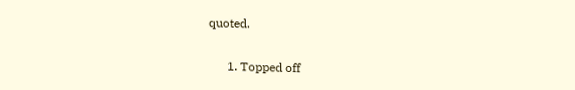quoted.

      1. Topped off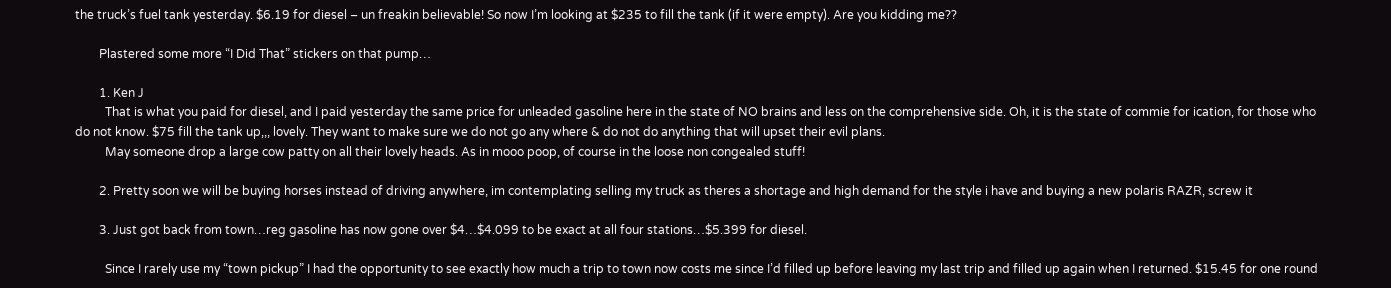the truck’s fuel tank yesterday. $6.19 for diesel – un freakin believable! So now I’m looking at $235 to fill the tank (if it were empty). Are you kidding me??

        Plastered some more “I Did That” stickers on that pump…

        1. Ken J
          That is what you paid for diesel, and I paid yesterday the same price for unleaded gasoline here in the state of NO brains and less on the comprehensive side. Oh, it is the state of commie for ication, for those who do not know. $75 fill the tank up,,, lovely. They want to make sure we do not go any where & do not do anything that will upset their evil plans.
          May someone drop a large cow patty on all their lovely heads. As in mooo poop, of course in the loose non congealed stuff!

        2. Pretty soon we will be buying horses instead of driving anywhere, im contemplating selling my truck as theres a shortage and high demand for the style i have and buying a new polaris RAZR, screw it

        3. Just got back from town…reg gasoline has now gone over $4…$4.099 to be exact at all four stations…$5.399 for diesel.

          Since I rarely use my “town pickup” I had the opportunity to see exactly how much a trip to town now costs me since I’d filled up before leaving my last trip and filled up again when I returned. $15.45 for one round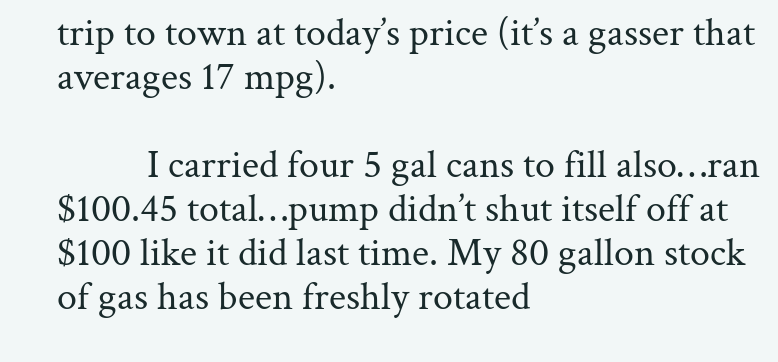trip to town at today’s price (it’s a gasser that averages 17 mpg).

          I carried four 5 gal cans to fill also…ran $100.45 total…pump didn’t shut itself off at $100 like it did last time. My 80 gallon stock of gas has been freshly rotated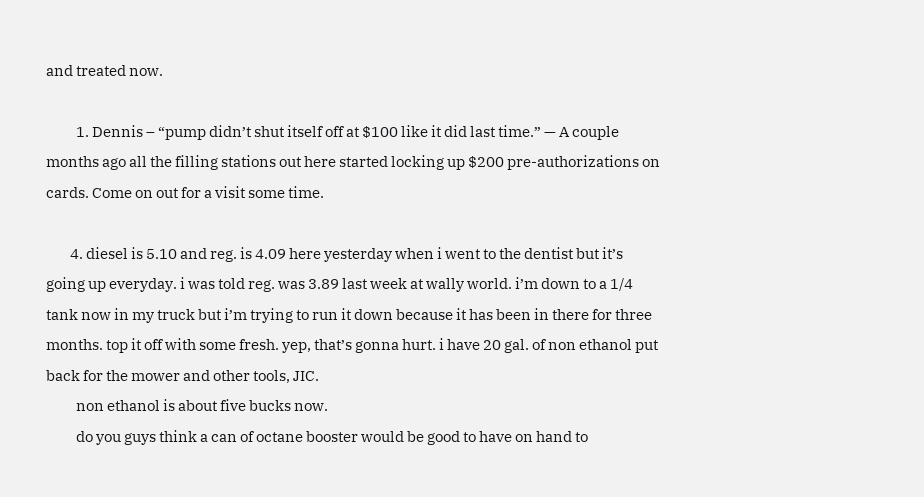and treated now.

          1. Dennis – “pump didn’t shut itself off at $100 like it did last time.” — A couple months ago all the filling stations out here started locking up $200 pre-authorizations on cards. Come on out for a visit some time.

        4. diesel is 5.10 and reg. is 4.09 here yesterday when i went to the dentist but it’s going up everyday. i was told reg. was 3.89 last week at wally world. i’m down to a 1/4 tank now in my truck but i’m trying to run it down because it has been in there for three months. top it off with some fresh. yep, that’s gonna hurt. i have 20 gal. of non ethanol put back for the mower and other tools, JIC.
          non ethanol is about five bucks now.
          do you guys think a can of octane booster would be good to have on hand to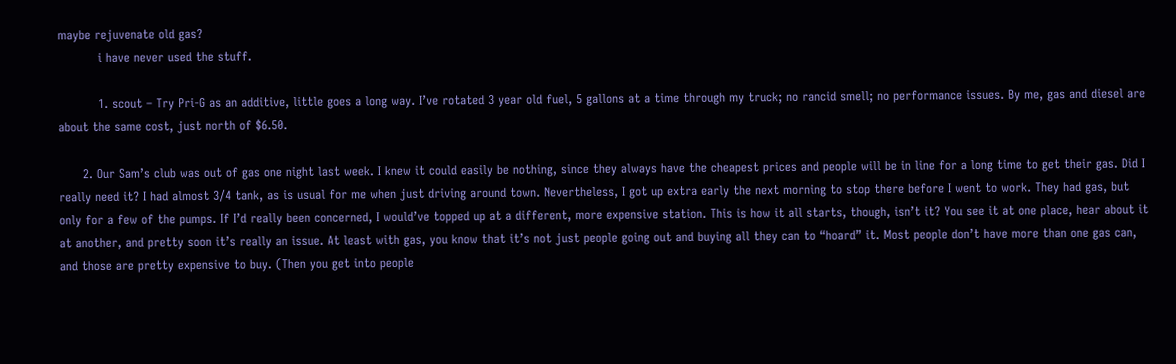maybe rejuvenate old gas?
          i have never used the stuff.

          1. scout – Try Pri-G as an additive, little goes a long way. I’ve rotated 3 year old fuel, 5 gallons at a time through my truck; no rancid smell; no performance issues. By me, gas and diesel are about the same cost, just north of $6.50.

      2. Our Sam’s club was out of gas one night last week. I knew it could easily be nothing, since they always have the cheapest prices and people will be in line for a long time to get their gas. Did I really need it? I had almost 3/4 tank, as is usual for me when just driving around town. Nevertheless, I got up extra early the next morning to stop there before I went to work. They had gas, but only for a few of the pumps. If I’d really been concerned, I would’ve topped up at a different, more expensive station. This is how it all starts, though, isn’t it? You see it at one place, hear about it at another, and pretty soon it’s really an issue. At least with gas, you know that it’s not just people going out and buying all they can to “hoard” it. Most people don’t have more than one gas can, and those are pretty expensive to buy. (Then you get into people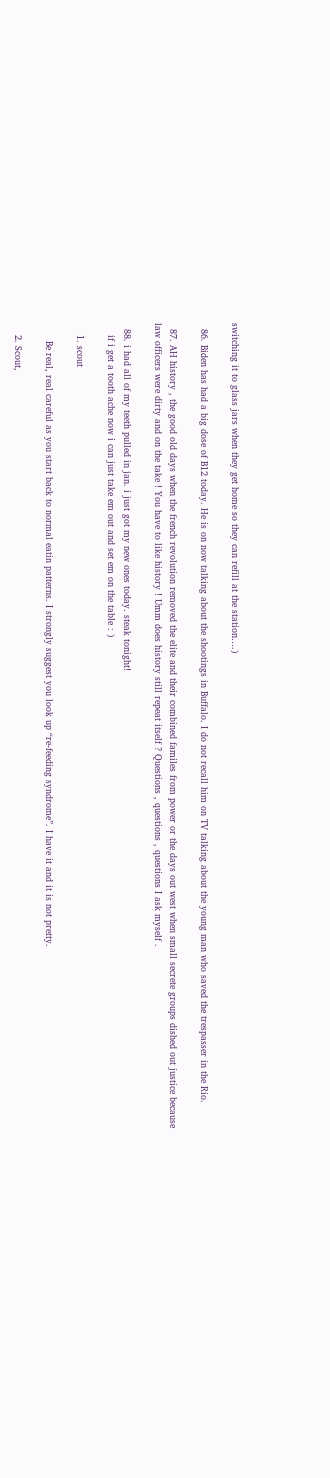switching it to glass jars when they get home so they can refill at the station….)

  86. Biden has had a big dose of B12 today. He is on now talking about the shootings in Buffalo. I do not recall him on TV talking about the young man who saved the trespasser in the Rio.

  87. AH history , the good old days when the french revolution removed the elite and their combined familes from power or the days out west when small secrete groups dished out justice because law officers were dirty and on the take ! You have to like history ! Umm does history still repeat itself ? Questions , questions , questions I ask myself .

  88. i had all of my teeth pulled in jan. i just got my new ones today. steak tonight!
    if i get a tooth ache now i can just take em out and set em on the table : )

    1. scout

      Be real, real careful as you start back to normal eatin patterns. I strongly suggest you look up “re-feeding syndrome”. I have it and it is not pretty.

    2. Scout,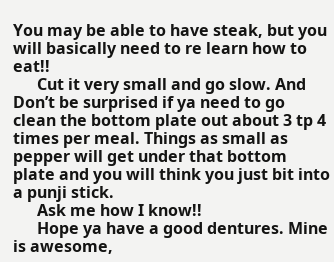You may be able to have steak, but you will basically need to re learn how to eat!!
      Cut it very small and go slow. And Don’t be surprised if ya need to go clean the bottom plate out about 3 tp 4 times per meal. Things as small as pepper will get under that bottom plate and you will think you just bit into a punji stick.
      Ask me how I know!!
      Hope ya have a good dentures. Mine is awesome,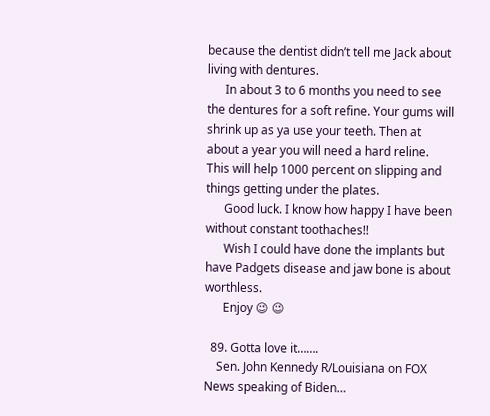because the dentist didn’t tell me Jack about living with dentures.
      In about 3 to 6 months you need to see the dentures for a soft refine. Your gums will shrink up as ya use your teeth. Then at about a year you will need a hard reline. This will help 1000 percent on slipping and things getting under the plates.
      Good luck. I know how happy I have been without constant toothaches!!
      Wish I could have done the implants but have Padgets disease and jaw bone is about worthless.
      Enjoy 😉 😉

  89. Gotta love it…….
    Sen. John Kennedy R/Louisiana on FOX News speaking of Biden…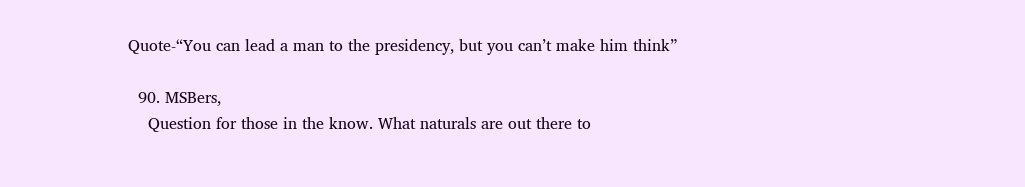Quote-“You can lead a man to the presidency, but you can’t make him think”

  90. MSBers,
    Question for those in the know. What naturals are out there to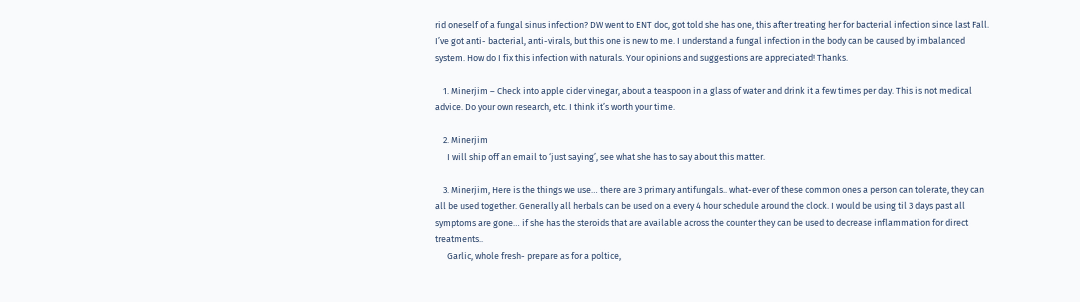rid oneself of a fungal sinus infection? DW went to ENT doc, got told she has one, this after treating her for bacterial infection since last Fall. I’ve got anti- bacterial, anti-virals, but this one is new to me. I understand a fungal infection in the body can be caused by imbalanced system. How do I fix this infection with naturals. Your opinions and suggestions are appreciated! Thanks.

    1. Minerjim – Check into apple cider vinegar, about a teaspoon in a glass of water and drink it a few times per day. This is not medical advice. Do your own research, etc. I think it’s worth your time.

    2. Minerjim
      I will ship off an email to ‘just saying’, see what she has to say about this matter.

    3. Minerjim, Here is the things we use… there are 3 primary antifungals.. what-ever of these common ones a person can tolerate, they can all be used together. Generally all herbals can be used on a every 4 hour schedule around the clock. I would be using til 3 days past all symptoms are gone… if she has the steroids that are available across the counter they can be used to decrease inflammation for direct treatments..
      Garlic, whole fresh- prepare as for a poltice,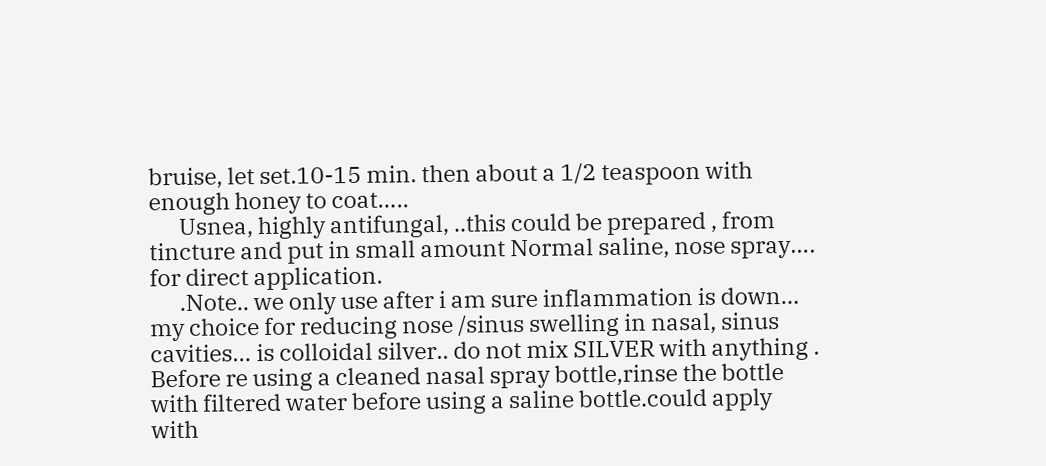bruise, let set.10-15 min. then about a 1/2 teaspoon with enough honey to coat…..
      Usnea, highly antifungal, ..this could be prepared , from tincture and put in small amount Normal saline, nose spray…. for direct application.
      .Note.. we only use after i am sure inflammation is down… my choice for reducing nose /sinus swelling in nasal, sinus cavities… is colloidal silver.. do not mix SILVER with anything . Before re using a cleaned nasal spray bottle,rinse the bottle with filtered water before using a saline bottle.could apply with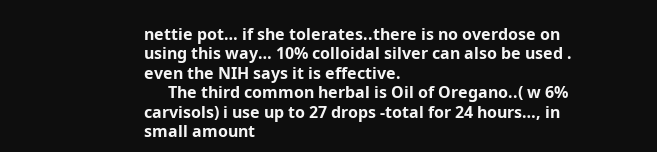nettie pot… if she tolerates..there is no overdose on using this way… 10% colloidal silver can also be used . even the NIH says it is effective.
      The third common herbal is Oil of Oregano..( w 6% carvisols) i use up to 27 drops -total for 24 hours…, in small amount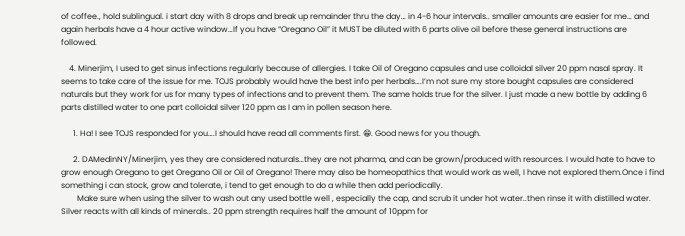of coffee., hold sublingual. i start day with 8 drops and break up remainder thru the day… in 4-6 hour intervals.. smaller amounts are easier for me… and again herbals have a 4 hour active window…If you have “Oregano Oil” it MUST be diluted with 6 parts olive oil before these general instructions are followed.

    4. Minerjim, I used to get sinus infections regularly because of allergies. I take Oil of Oregano capsules and use colloidal silver 20 ppm nasal spray. It seems to take care of the issue for me. TOJS probably would have the best info per herbals….I’m not sure my store bought capsules are considered naturals but they work for us for many types of infections and to prevent them. The same holds true for the silver. I just made a new bottle by adding 6 parts distilled water to one part colloidal silver 120 ppm as I am in pollen season here.

      1. Ha! I see TOJS responded for you….I should have read all comments first. 😁. Good news for you though.

      2. DAMedinNY/Minerjim, yes they are considered naturals…they are not pharma, and can be grown/produced with resources. I would hate to have to grow enough Oregano to get Oregano Oil or Oil of Oregano! There may also be homeopathics that would work as well, I have not explored them.Once i find something i can stock, grow and tolerate, i tend to get enough to do a while then add periodically.
        Make sure when using the silver to wash out any used bottle well , especially the cap, and scrub it under hot water..then rinse it with distilled water. Silver reacts with all kinds of minerals.. 20 ppm strength requires half the amount of 10ppm for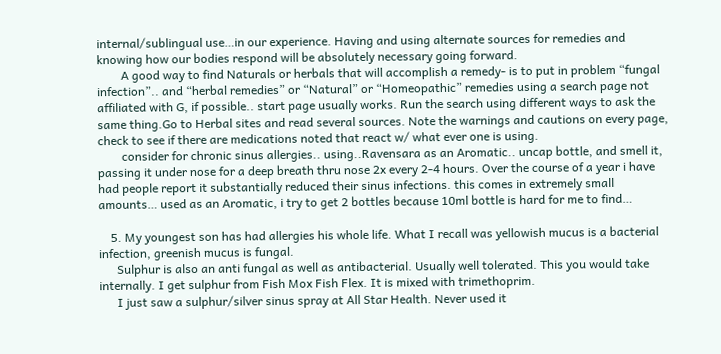internal/sublingual use…in our experience. Having and using alternate sources for remedies and knowing how our bodies respond will be absolutely necessary going forward.
        A good way to find Naturals or herbals that will accomplish a remedy- is to put in problem “fungal infection”.. and “herbal remedies” or “Natural” or “Homeopathic” remedies using a search page not affiliated with G, if possible.. start page usually works. Run the search using different ways to ask the same thing.Go to Herbal sites and read several sources. Note the warnings and cautions on every page, check to see if there are medications noted that react w/ what ever one is using.
        consider for chronic sinus allergies.. using..Ravensara as an Aromatic.. uncap bottle, and smell it, passing it under nose for a deep breath thru nose 2x every 2-4 hours. Over the course of a year i have had people report it substantially reduced their sinus infections. this comes in extremely small amounts… used as an Aromatic, i try to get 2 bottles because 10ml bottle is hard for me to find…

    5. My youngest son has had allergies his whole life. What I recall was yellowish mucus is a bacterial infection, greenish mucus is fungal.
      Sulphur is also an anti fungal as well as antibacterial. Usually well tolerated. This you would take internally. I get sulphur from Fish Mox Fish Flex. It is mixed with trimethoprim.
      I just saw a sulphur/silver sinus spray at All Star Health. Never used it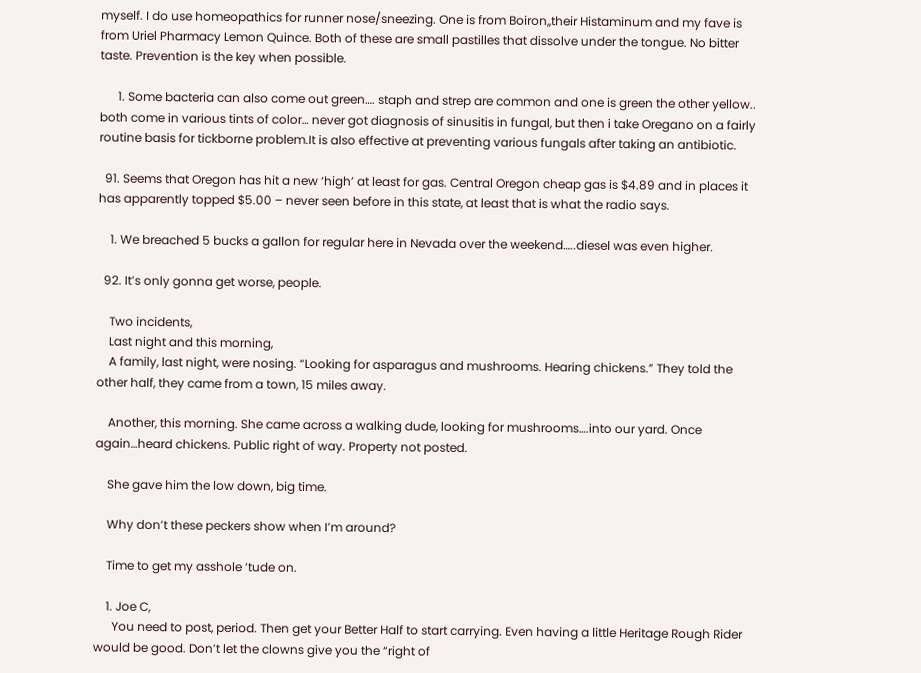myself. I do use homeopathics for runner nose/sneezing. One is from Boiron,,their Histaminum and my fave is from Uriel Pharmacy Lemon Quince. Both of these are small pastilles that dissolve under the tongue. No bitter taste. Prevention is the key when possible.

      1. Some bacteria can also come out green…. staph and strep are common and one is green the other yellow.. both come in various tints of color… never got diagnosis of sinusitis in fungal, but then i take Oregano on a fairly routine basis for tickborne problem.It is also effective at preventing various fungals after taking an antibiotic.

  91. Seems that Oregon has hit a new ‘high’ at least for gas. Central Oregon cheap gas is $4.89 and in places it has apparently topped $5.00 – never seen before in this state, at least that is what the radio says.

    1. We breached 5 bucks a gallon for regular here in Nevada over the weekend…..diesel was even higher.

  92. It’s only gonna get worse, people.

    Two incidents,
    Last night and this morning,
    A family, last night, were nosing. “Looking for asparagus and mushrooms. Hearing chickens.” They told the other half, they came from a town, 15 miles away.

    Another, this morning. She came across a walking dude, looking for mushrooms….into our yard. Once again…heard chickens. Public right of way. Property not posted.

    She gave him the low down, big time.

    Why don’t these peckers show when I’m around?

    Time to get my asshole ‘tude on.

    1. Joe C,
      You need to post, period. Then get your Better Half to start carrying. Even having a little Heritage Rough Rider would be good. Don’t let the clowns give you the “right of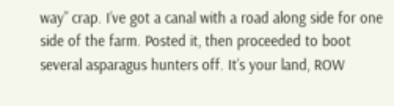way” crap. I’ve got a canal with a road along side for one side of the farm. Posted it, then proceeded to boot several asparagus hunters off. It’s your land, ROW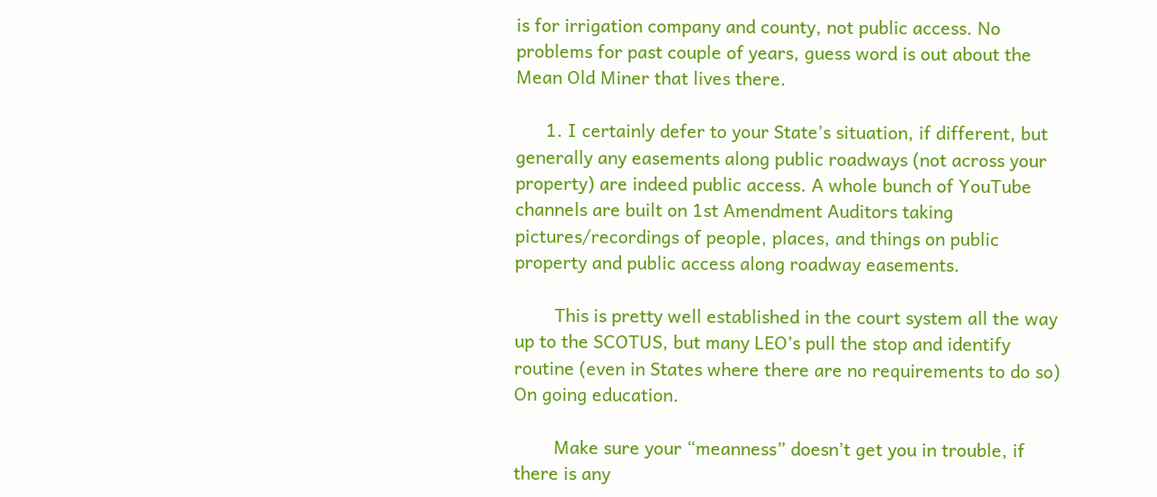is for irrigation company and county, not public access. No problems for past couple of years, guess word is out about the Mean Old Miner that lives there.

      1. I certainly defer to your State’s situation, if different, but generally any easements along public roadways (not across your property) are indeed public access. A whole bunch of YouTube channels are built on 1st Amendment Auditors taking pictures/recordings of people, places, and things on public property and public access along roadway easements.

        This is pretty well established in the court system all the way up to the SCOTUS, but many LEO’s pull the stop and identify routine (even in States where there are no requirements to do so) On going education.

        Make sure your “meanness” doesn’t get you in trouble, if there is any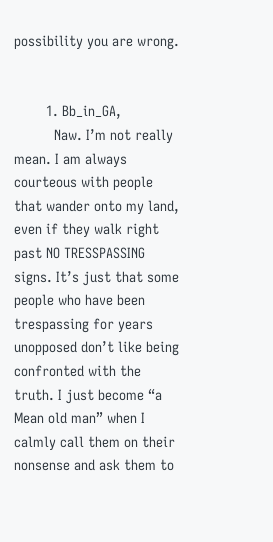possibility you are wrong.


        1. Bb_in_GA,
          Naw. I’m not really mean. I am always courteous with people that wander onto my land, even if they walk right past NO TRESSPASSING signs. It’s just that some people who have been trespassing for years unopposed don’t like being confronted with the truth. I just become “a Mean old man” when I calmly call them on their nonsense and ask them to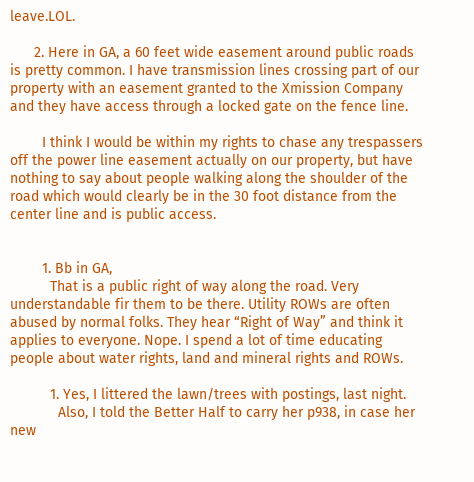leave.LOL.

      2. Here in GA, a 60 feet wide easement around public roads is pretty common. I have transmission lines crossing part of our property with an easement granted to the Xmission Company and they have access through a locked gate on the fence line.

        I think I would be within my rights to chase any trespassers off the power line easement actually on our property, but have nothing to say about people walking along the shoulder of the road which would clearly be in the 30 foot distance from the center line and is public access.


        1. Bb in GA,
          That is a public right of way along the road. Very understandable fir them to be there. Utility ROWs are often abused by normal folks. They hear “Right of Way” and think it applies to everyone. Nope. I spend a lot of time educating people about water rights, land and mineral rights and ROWs.

          1. Yes, I littered the lawn/trees with postings, last night.
            Also, I told the Better Half to carry her p938, in case her new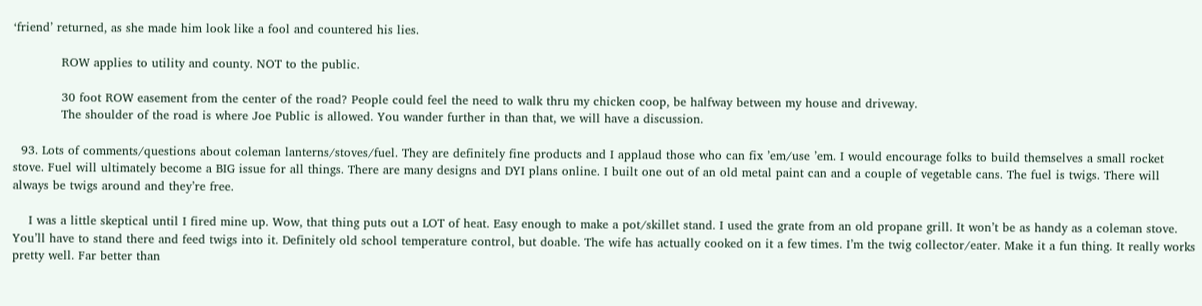‘friend’ returned, as she made him look like a fool and countered his lies.

            ROW applies to utility and county. NOT to the public.

            30 foot ROW easement from the center of the road? People could feel the need to walk thru my chicken coop, be halfway between my house and driveway.
            The shoulder of the road is where Joe Public is allowed. You wander further in than that, we will have a discussion.

  93. Lots of comments/questions about coleman lanterns/stoves/fuel. They are definitely fine products and I applaud those who can fix ’em/use ’em. I would encourage folks to build themselves a small rocket stove. Fuel will ultimately become a BIG issue for all things. There are many designs and DYI plans online. I built one out of an old metal paint can and a couple of vegetable cans. The fuel is twigs. There will always be twigs around and they’re free.

    I was a little skeptical until I fired mine up. Wow, that thing puts out a LOT of heat. Easy enough to make a pot/skillet stand. I used the grate from an old propane grill. It won’t be as handy as a coleman stove. You’ll have to stand there and feed twigs into it. Definitely old school temperature control, but doable. The wife has actually cooked on it a few times. I’m the twig collector/eater. Make it a fun thing. It really works pretty well. Far better than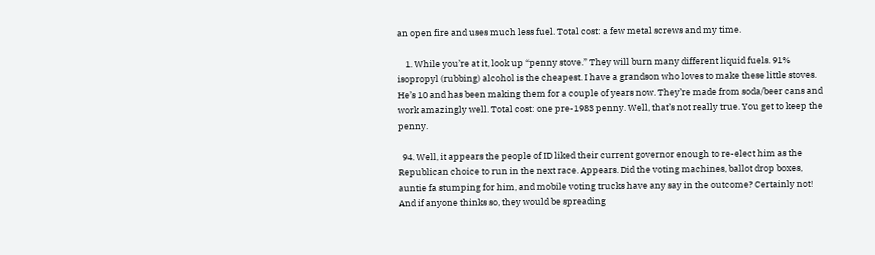an open fire and uses much less fuel. Total cost: a few metal screws and my time.

    1. While you’re at it, look up “penny stove.” They will burn many different liquid fuels. 91% isopropyl (rubbing) alcohol is the cheapest. I have a grandson who loves to make these little stoves. He’s 10 and has been making them for a couple of years now. They’re made from soda/beer cans and work amazingly well. Total cost: one pre-1983 penny. Well, that’s not really true. You get to keep the penny.

  94. Well, it appears the people of ID liked their current governor enough to re-elect him as the Republican choice to run in the next race. Appears. Did the voting machines, ballot drop boxes, auntie fa stumping for him, and mobile voting trucks have any say in the outcome? Certainly not! And if anyone thinks so, they would be spreading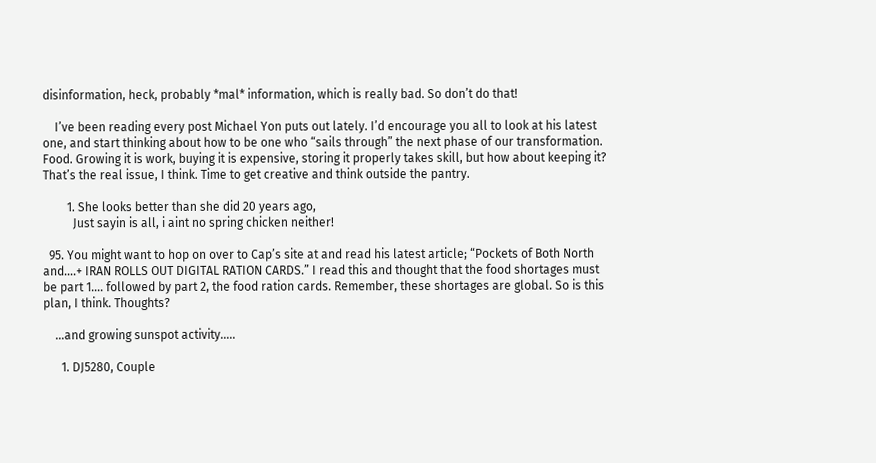disinformation, heck, probably *mal* information, which is really bad. So don’t do that!

    I’ve been reading every post Michael Yon puts out lately. I’d encourage you all to look at his latest one, and start thinking about how to be one who “sails through” the next phase of our transformation. Food. Growing it is work, buying it is expensive, storing it properly takes skill, but how about keeping it? That’s the real issue, I think. Time to get creative and think outside the pantry.

        1. She looks better than she did 20 years ago,
          Just sayin is all, i aint no spring chicken neither!

  95. You might want to hop on over to Cap’s site at and read his latest article; “Pockets of Both North and….+ IRAN ROLLS OUT DIGITAL RATION CARDS.” I read this and thought that the food shortages must be part 1…. followed by part 2, the food ration cards. Remember, these shortages are global. So is this plan, I think. Thoughts?

    …and growing sunspot activity…..

      1. DJ5280, Couple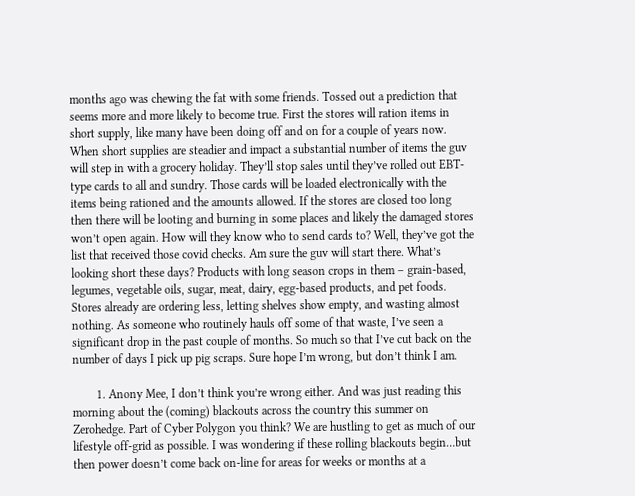months ago was chewing the fat with some friends. Tossed out a prediction that seems more and more likely to become true. First the stores will ration items in short supply, like many have been doing off and on for a couple of years now. When short supplies are steadier and impact a substantial number of items the guv will step in with a grocery holiday. They’ll stop sales until they’ve rolled out EBT-type cards to all and sundry. Those cards will be loaded electronically with the items being rationed and the amounts allowed. If the stores are closed too long then there will be looting and burning in some places and likely the damaged stores won’t open again. How will they know who to send cards to? Well, they’ve got the list that received those covid checks. Am sure the guv will start there. What’s looking short these days? Products with long season crops in them – grain-based, legumes, vegetable oils, sugar, meat, dairy, egg-based products, and pet foods. Stores already are ordering less, letting shelves show empty, and wasting almost nothing. As someone who routinely hauls off some of that waste, I’ve seen a significant drop in the past couple of months. So much so that I’ve cut back on the number of days I pick up pig scraps. Sure hope I’m wrong, but don’t think I am.

        1. Anony Mee, I don’t think you’re wrong either. And was just reading this morning about the (coming) blackouts across the country this summer on Zerohedge. Part of Cyber Polygon you think? We are hustling to get as much of our lifestyle off-grid as possible. I was wondering if these rolling blackouts begin…but then power doesn’t come back on-line for areas for weeks or months at a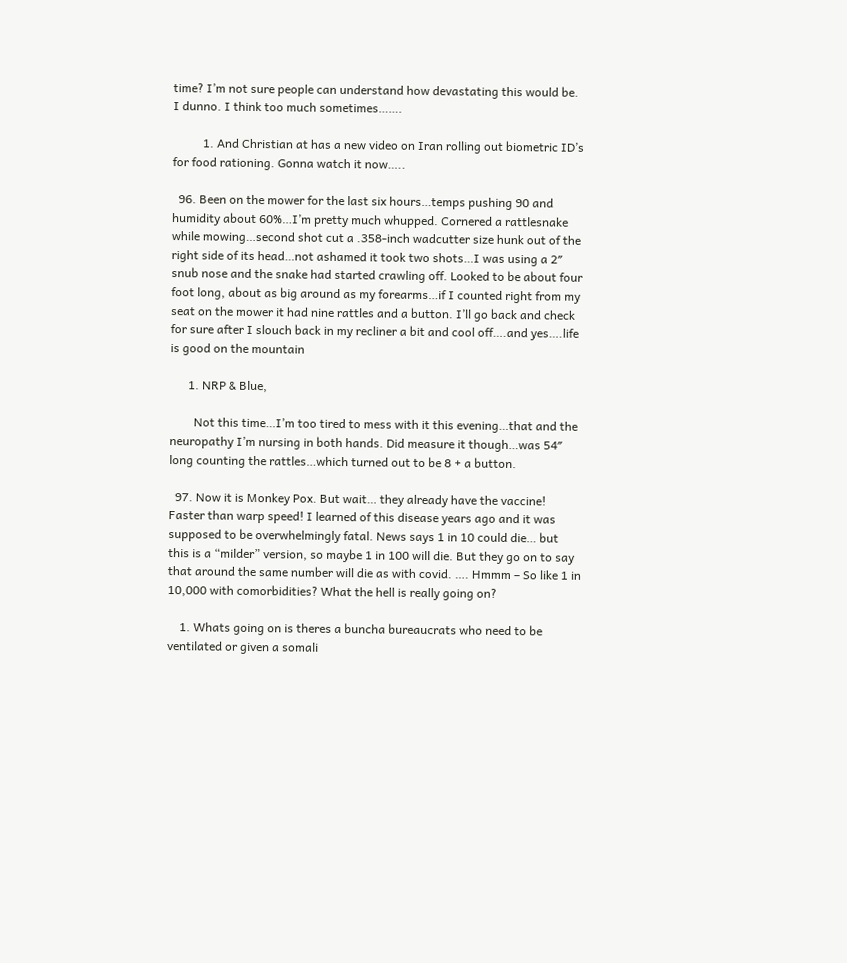time? I’m not sure people can understand how devastating this would be. I dunno. I think too much sometimes…….

          1. And Christian at has a new video on Iran rolling out biometric ID’s for food rationing. Gonna watch it now…..

  96. Been on the mower for the last six hours…temps pushing 90 and humidity about 60%…I’m pretty much whupped. Cornered a rattlesnake while mowing…second shot cut a .358-inch wadcutter size hunk out of the right side of its head…not ashamed it took two shots…I was using a 2″ snub nose and the snake had started crawling off. Looked to be about four foot long, about as big around as my forearms…if I counted right from my seat on the mower it had nine rattles and a button. I’ll go back and check for sure after I slouch back in my recliner a bit and cool off….and yes….life is good on the mountain

      1. NRP & Blue,

        Not this time…I’m too tired to mess with it this evening…that and the neuropathy I’m nursing in both hands. Did measure it though…was 54″ long counting the rattles…which turned out to be 8 + a button.

  97. Now it is Monkey Pox. But wait… they already have the vaccine! Faster than warp speed! I learned of this disease years ago and it was supposed to be overwhelmingly fatal. News says 1 in 10 could die… but this is a “milder” version, so maybe 1 in 100 will die. But they go on to say that around the same number will die as with covid. …. Hmmm – So like 1 in 10,000 with comorbidities? What the hell is really going on?

    1. Whats going on is theres a buncha bureaucrats who need to be ventilated or given a somali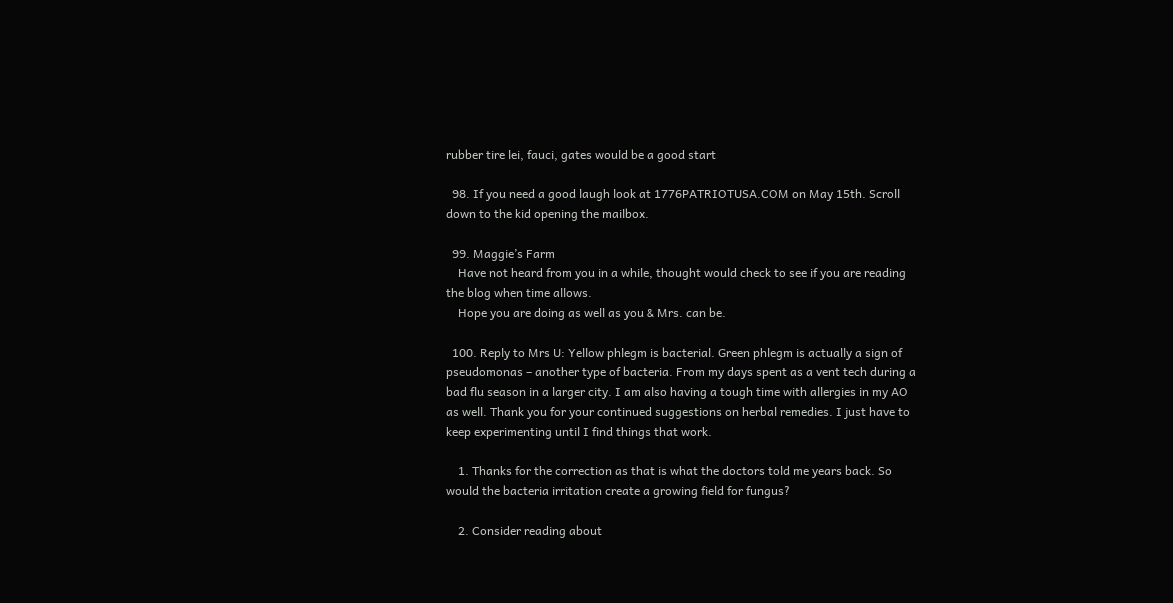rubber tire lei, fauci, gates would be a good start

  98. If you need a good laugh look at 1776PATRIOTUSA.COM on May 15th. Scroll down to the kid opening the mailbox.

  99. Maggie’s Farm
    Have not heard from you in a while, thought would check to see if you are reading the blog when time allows.
    Hope you are doing as well as you & Mrs. can be.

  100. Reply to Mrs U: Yellow phlegm is bacterial. Green phlegm is actually a sign of pseudomonas – another type of bacteria. From my days spent as a vent tech during a bad flu season in a larger city. I am also having a tough time with allergies in my AO as well. Thank you for your continued suggestions on herbal remedies. I just have to keep experimenting until I find things that work.

    1. Thanks for the correction as that is what the doctors told me years back. So would the bacteria irritation create a growing field for fungus?

    2. Consider reading about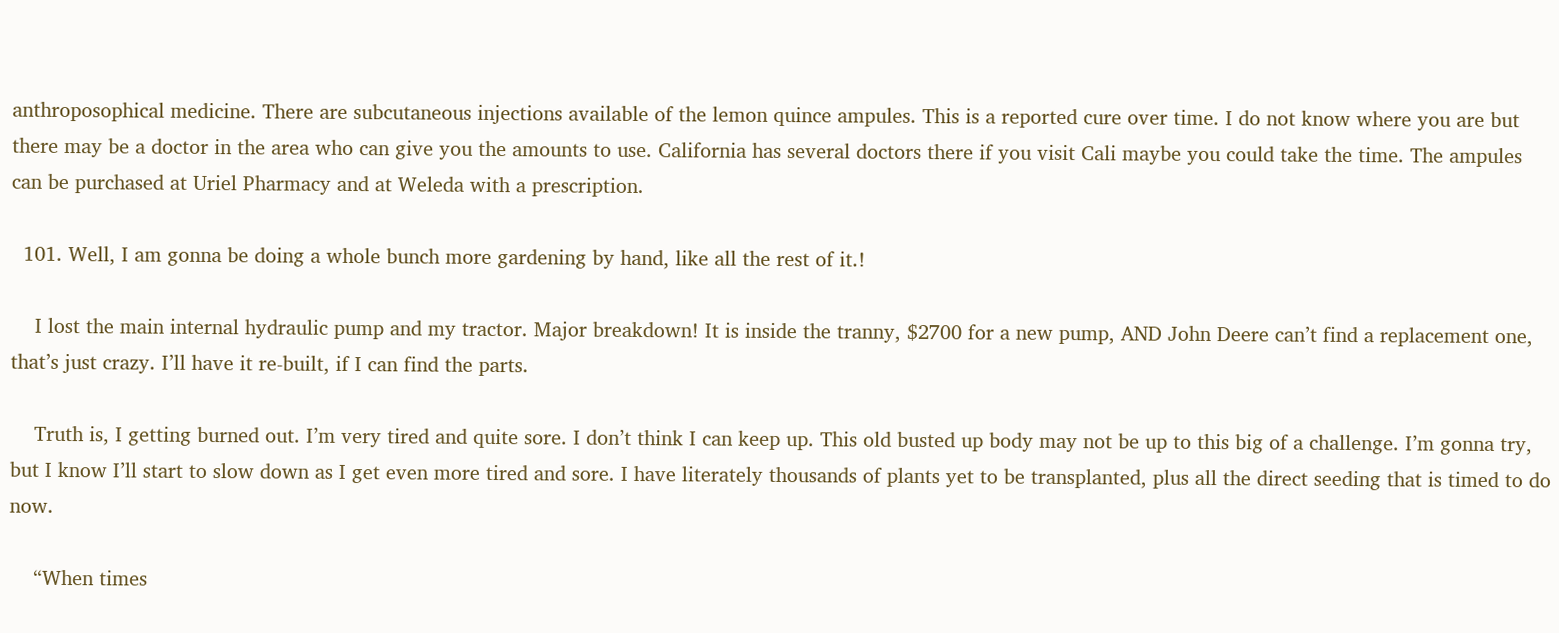anthroposophical medicine. There are subcutaneous injections available of the lemon quince ampules. This is a reported cure over time. I do not know where you are but there may be a doctor in the area who can give you the amounts to use. California has several doctors there if you visit Cali maybe you could take the time. The ampules can be purchased at Uriel Pharmacy and at Weleda with a prescription.

  101. Well, I am gonna be doing a whole bunch more gardening by hand, like all the rest of it.!

    I lost the main internal hydraulic pump and my tractor. Major breakdown! It is inside the tranny, $2700 for a new pump, AND John Deere can’t find a replacement one, that’s just crazy. I’ll have it re-built, if I can find the parts.

    Truth is, I getting burned out. I’m very tired and quite sore. I don’t think I can keep up. This old busted up body may not be up to this big of a challenge. I’m gonna try, but I know I’ll start to slow down as I get even more tired and sore. I have literately thousands of plants yet to be transplanted, plus all the direct seeding that is timed to do now.

    “When times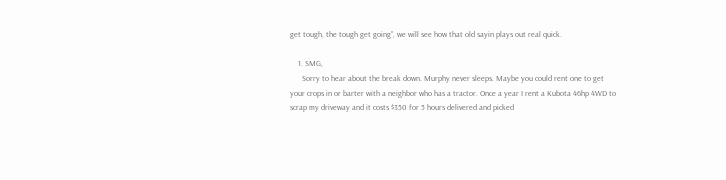get tough, the tough get going”, we will see how that old sayin plays out real quick.

    1. SMG,
      Sorry to hear about the break down. Murphy never sleeps. Maybe you could rent one to get your crops in or barter with a neighbor who has a tractor. Once a year I rent a Kubota 46hp 4WD to scrap my driveway and it costs $350 for 5 hours delivered and picked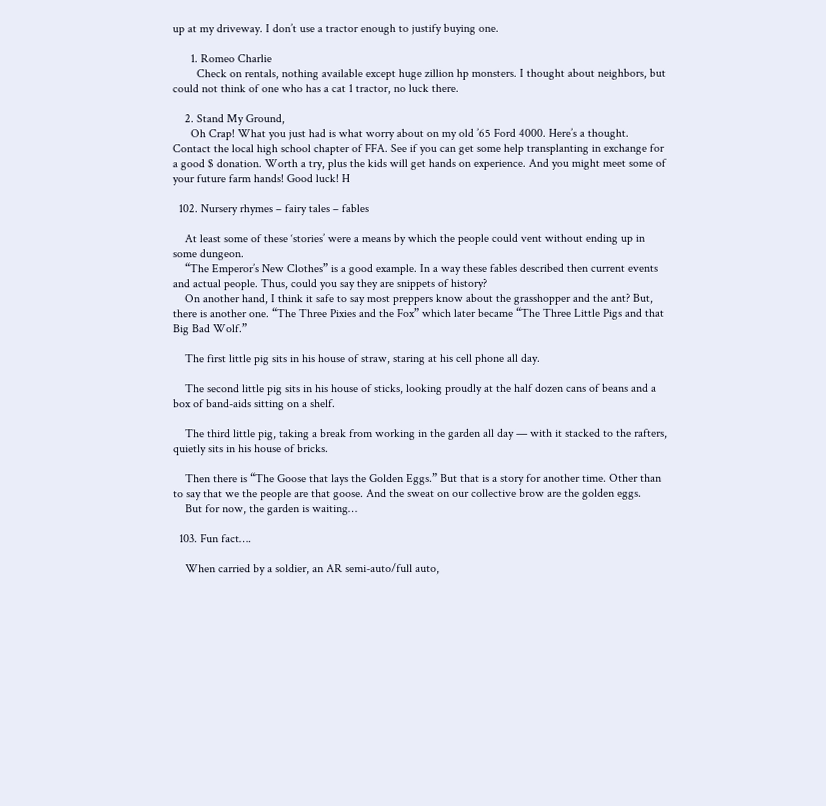up at my driveway. I don’t use a tractor enough to justify buying one.

      1. Romeo Charlie
        Check on rentals, nothing available except huge zillion hp monsters. I thought about neighbors, but could not think of one who has a cat 1 tractor, no luck there.

    2. Stand My Ground,
      Oh Crap! What you just had is what worry about on my old ’65 Ford 4000. Here’s a thought. Contact the local high school chapter of FFA. See if you can get some help transplanting in exchange for a good $ donation. Worth a try, plus the kids will get hands on experience. And you might meet some of your future farm hands! Good luck! H

  102. Nursery rhymes – fairy tales – fables

    At least some of these ‘stories’ were a means by which the people could vent without ending up in some dungeon.
    “The Emperor’s New Clothes” is a good example. In a way these fables described then current events and actual people. Thus, could you say they are snippets of history?
    On another hand, I think it safe to say most preppers know about the grasshopper and the ant? But, there is another one. “The Three Pixies and the Fox” which later became “The Three Little Pigs and that Big Bad Wolf.”

    The first little pig sits in his house of straw, staring at his cell phone all day.

    The second little pig sits in his house of sticks, looking proudly at the half dozen cans of beans and a box of band-aids sitting on a shelf.

    The third little pig, taking a break from working in the garden all day — with it stacked to the rafters, quietly sits in his house of bricks.

    Then there is “The Goose that lays the Golden Eggs.” But that is a story for another time. Other than to say that we the people are that goose. And the sweat on our collective brow are the golden eggs.
    But for now, the garden is waiting…

  103. Fun fact….

    When carried by a soldier, an AR semi-auto/full auto,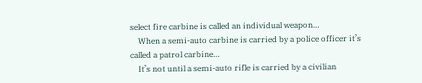select fire carbine is called an individual weapon…
    When a semi-auto carbine is carried by a police officer it’s called a patrol carbine…
    It’s not until a semi-auto rifle is carried by a civilian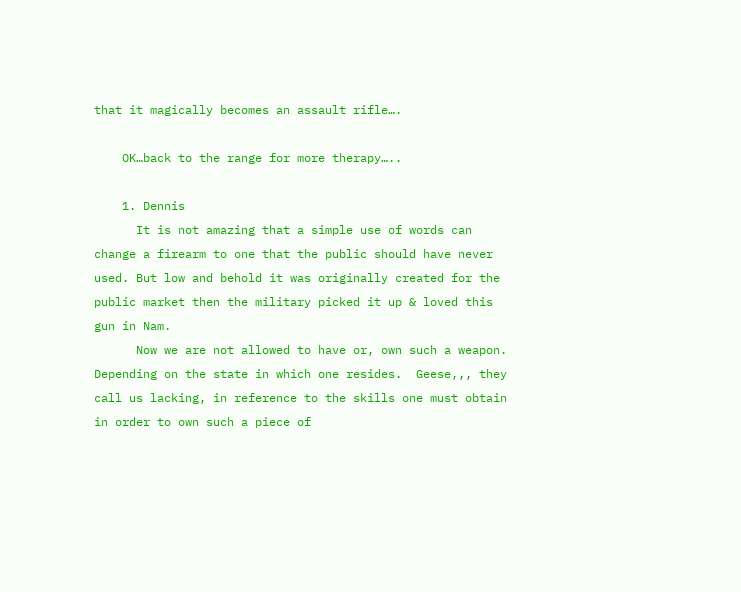that it magically becomes an assault rifle….

    OK…back to the range for more therapy…..

    1. Dennis
      It is not amazing that a simple use of words can change a firearm to one that the public should have never used. But low and behold it was originally created for the public market then the military picked it up & loved this gun in Nam.
      Now we are not allowed to have or, own such a weapon. Depending on the state in which one resides.  Geese,,, they call us lacking, in reference to the skills one must obtain in order to own such a piece of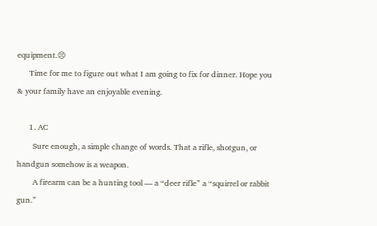equipment.😣
      Time for me to figure out what I am going to fix for dinner. Hope you & your family have an enjoyable evening.

      1. AC
        Sure enough, a simple change of words. That a rifle, shotgun, or handgun somehow is a weapon.
        A firearm can be a hunting tool — a “deer rifle” a “squirrel or rabbit gun.”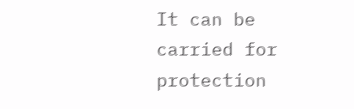It can be carried for protection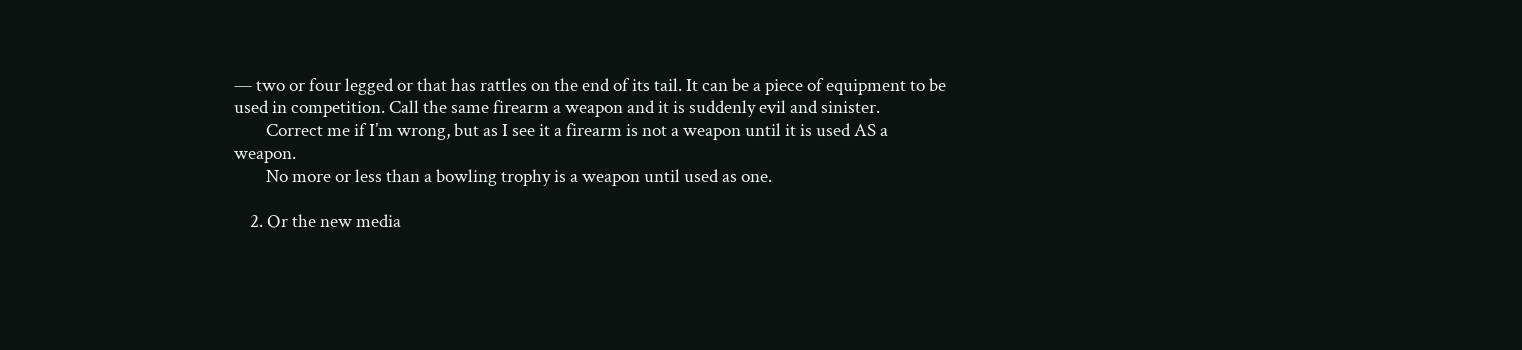— two or four legged or that has rattles on the end of its tail. It can be a piece of equipment to be used in competition. Call the same firearm a weapon and it is suddenly evil and sinister.
        Correct me if I’m wrong, but as I see it a firearm is not a weapon until it is used AS a weapon.
        No more or less than a bowling trophy is a weapon until used as one.

    2. Or the new media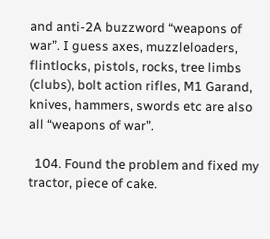and anti-2A buzzword “weapons of war”. I guess axes, muzzleloaders, flintlocks, pistols, rocks, tree limbs (clubs), bolt action rifles, M1 Garand, knives, hammers, swords etc are also all “weapons of war”.

  104. Found the problem and fixed my tractor, piece of cake.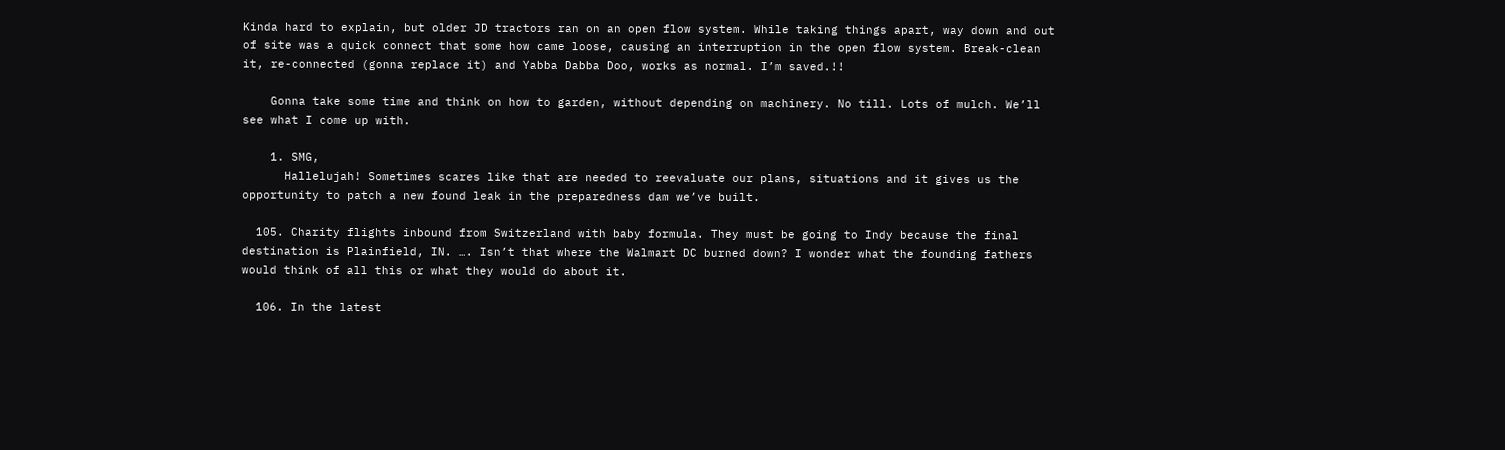Kinda hard to explain, but older JD tractors ran on an open flow system. While taking things apart, way down and out of site was a quick connect that some how came loose, causing an interruption in the open flow system. Break-clean it, re-connected (gonna replace it) and Yabba Dabba Doo, works as normal. I’m saved.!!

    Gonna take some time and think on how to garden, without depending on machinery. No till. Lots of mulch. We’ll see what I come up with.

    1. SMG,
      Hallelujah! Sometimes scares like that are needed to reevaluate our plans, situations and it gives us the opportunity to patch a new found leak in the preparedness dam we’ve built.

  105. Charity flights inbound from Switzerland with baby formula. They must be going to Indy because the final destination is Plainfield, IN. …. Isn’t that where the Walmart DC burned down? I wonder what the founding fathers would think of all this or what they would do about it.

  106. In the latest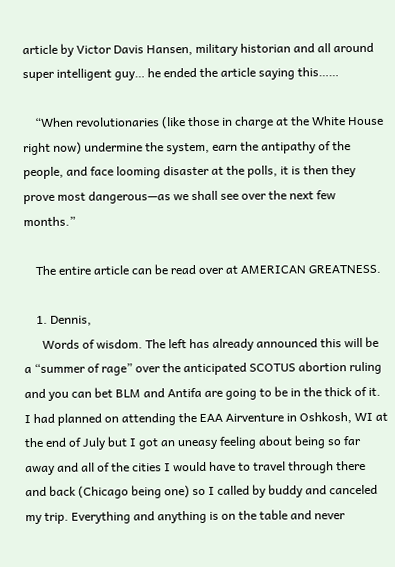article by Victor Davis Hansen, military historian and all around super intelligent guy… he ended the article saying this……

    “When revolutionaries (like those in charge at the White House right now) undermine the system, earn the antipathy of the people, and face looming disaster at the polls, it is then they prove most dangerous—as we shall see over the next few months.”

    The entire article can be read over at AMERICAN GREATNESS.

    1. Dennis,
      Words of wisdom. The left has already announced this will be a “summer of rage” over the anticipated SCOTUS abortion ruling and you can bet BLM and Antifa are going to be in the thick of it. I had planned on attending the EAA Airventure in Oshkosh, WI at the end of July but I got an uneasy feeling about being so far away and all of the cities I would have to travel through there and back (Chicago being one) so I called by buddy and canceled my trip. Everything and anything is on the table and never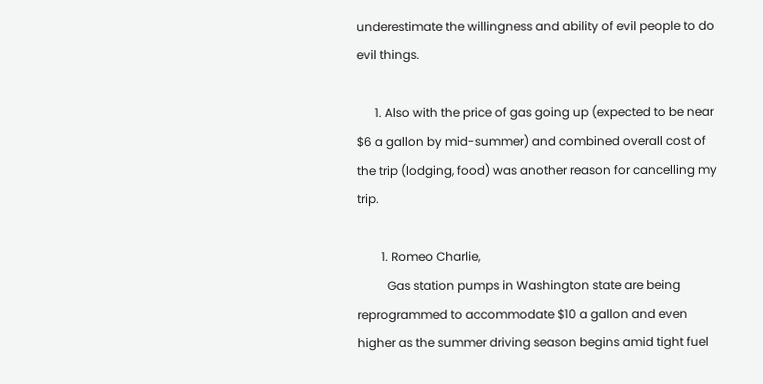underestimate the willingness and ability of evil people to do evil things.

      1. Also with the price of gas going up (expected to be near $6 a gallon by mid-summer) and combined overall cost of the trip (lodging, food) was another reason for cancelling my trip.

        1. Romeo Charlie,
          Gas station pumps in Washington state are being reprogrammed to accommodate $10 a gallon and even higher as the summer driving season begins amid tight fuel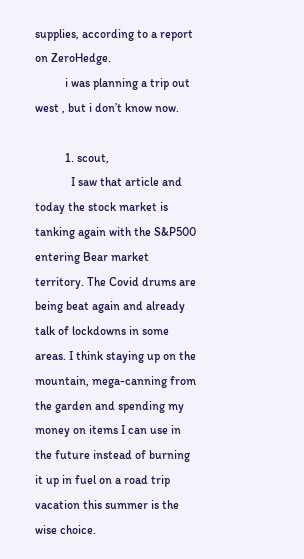supplies, according to a report on ZeroHedge.
          i was planning a trip out west , but i don’t know now.

          1. scout,
            I saw that article and today the stock market is tanking again with the S&P500 entering Bear market territory. The Covid drums are being beat again and already talk of lockdowns in some areas. I think staying up on the mountain, mega-canning from the garden and spending my money on items I can use in the future instead of burning it up in fuel on a road trip vacation this summer is the wise choice.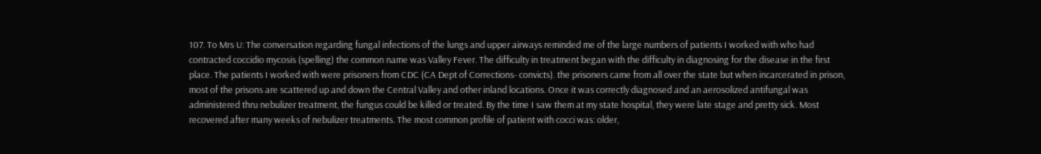107. To Mrs U: The conversation regarding fungal infections of the lungs and upper airways reminded me of the large numbers of patients I worked with who had contracted coccidio mycosis (spelling) the common name was Valley Fever. The difficulty in treatment began with the difficulty in diagnosing for the disease in the first place. The patients I worked with were prisoners from CDC (CA Dept of Corrections- convicts). the prisoners came from all over the state but when incarcerated in prison, most of the prisons are scattered up and down the Central Valley and other inland locations. Once it was correctly diagnosed and an aerosolized antifungal was administered thru nebulizer treatment, the fungus could be killed or treated. By the time I saw them at my state hospital, they were late stage and pretty sick. Most recovered after many weeks of nebulizer treatments. The most common profile of patient with cocci was: older,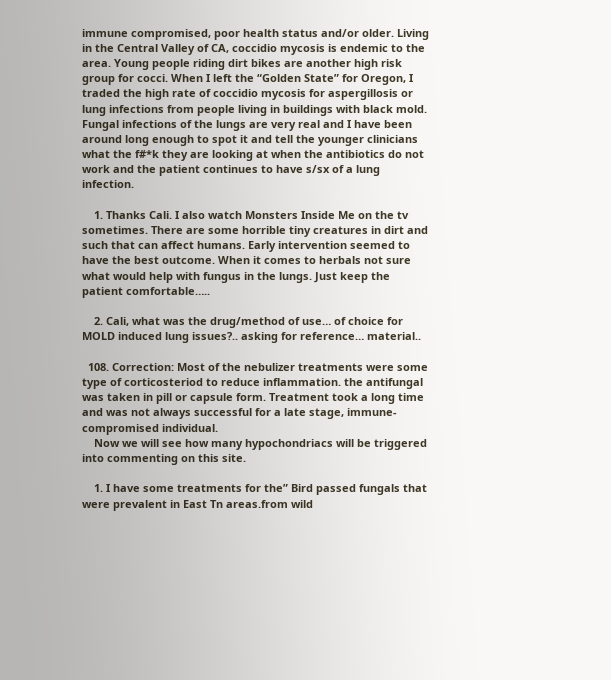immune compromised, poor health status and/or older. Living in the Central Valley of CA, coccidio mycosis is endemic to the area. Young people riding dirt bikes are another high risk group for cocci. When I left the “Golden State” for Oregon, I traded the high rate of coccidio mycosis for aspergillosis or lung infections from people living in buildings with black mold. Fungal infections of the lungs are very real and I have been around long enough to spot it and tell the younger clinicians what the f#*k they are looking at when the antibiotics do not work and the patient continues to have s/sx of a lung infection.

    1. Thanks Cali. I also watch Monsters Inside Me on the tv sometimes. There are some horrible tiny creatures in dirt and such that can affect humans. Early intervention seemed to have the best outcome. When it comes to herbals not sure what would help with fungus in the lungs. Just keep the patient comfortable…..

    2. Cali, what was the drug/method of use… of choice for MOLD induced lung issues?.. asking for reference… material..

  108. Correction: Most of the nebulizer treatments were some type of corticosteriod to reduce inflammation. the antifungal was taken in pill or capsule form. Treatment took a long time and was not always successful for a late stage, immune-compromised individual.
    Now we will see how many hypochondriacs will be triggered into commenting on this site.

    1. I have some treatments for the” Bird passed fungals that were prevalent in East Tn areas.from wild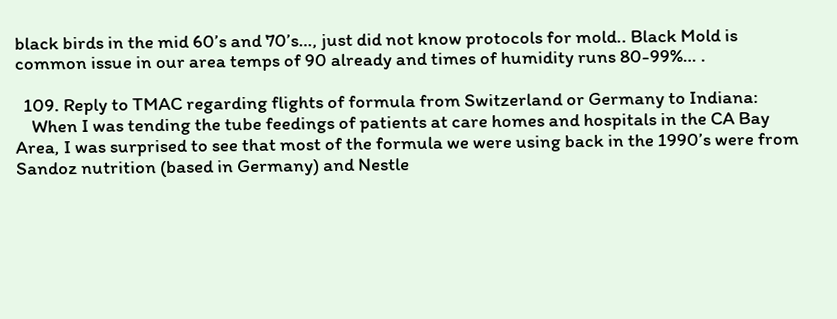black birds in the mid 60’s and 70’s…, just did not know protocols for mold.. Black Mold is common issue in our area temps of 90 already and times of humidity runs 80-99%… .

  109. Reply to TMAC regarding flights of formula from Switzerland or Germany to Indiana:
    When I was tending the tube feedings of patients at care homes and hospitals in the CA Bay Area, I was surprised to see that most of the formula we were using back in the 1990’s were from Sandoz nutrition (based in Germany) and Nestle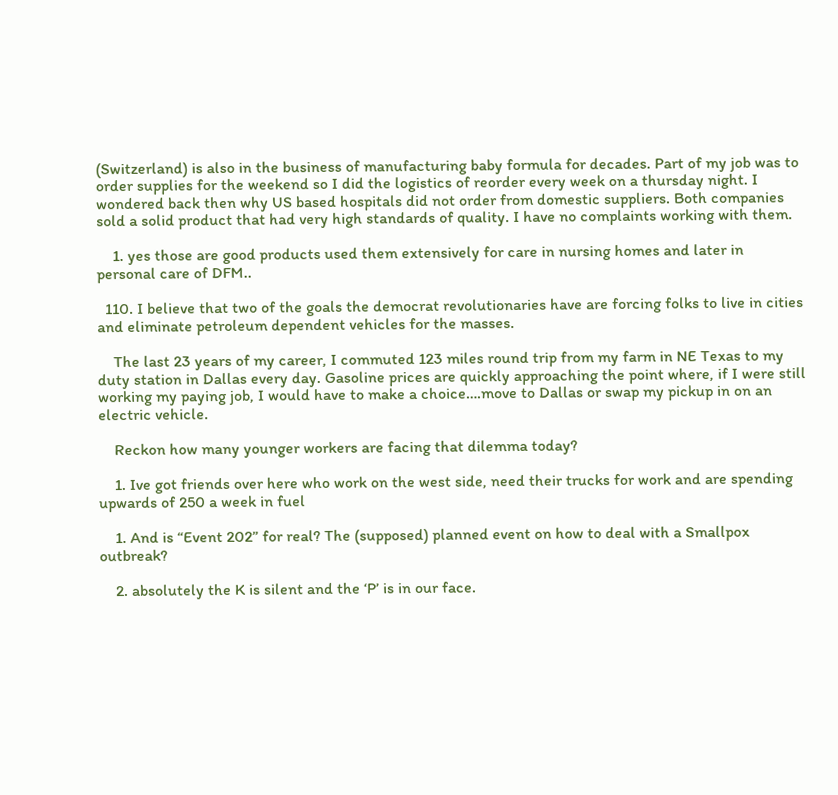(Switzerland) is also in the business of manufacturing baby formula for decades. Part of my job was to order supplies for the weekend so I did the logistics of reorder every week on a thursday night. I wondered back then why US based hospitals did not order from domestic suppliers. Both companies sold a solid product that had very high standards of quality. I have no complaints working with them.

    1. yes those are good products used them extensively for care in nursing homes and later in personal care of DFM..

  110. I believe that two of the goals the democrat revolutionaries have are forcing folks to live in cities and eliminate petroleum dependent vehicles for the masses.

    The last 23 years of my career, I commuted 123 miles round trip from my farm in NE Texas to my duty station in Dallas every day. Gasoline prices are quickly approaching the point where, if I were still working my paying job, I would have to make a choice….move to Dallas or swap my pickup in on an electric vehicle.

    Reckon how many younger workers are facing that dilemma today?

    1. Ive got friends over here who work on the west side, need their trucks for work and are spending upwards of 250 a week in fuel

    1. And is “Event 202” for real? The (supposed) planned event on how to deal with a Smallpox outbreak?

    2. absolutely the K is silent and the ‘P’ is in our face.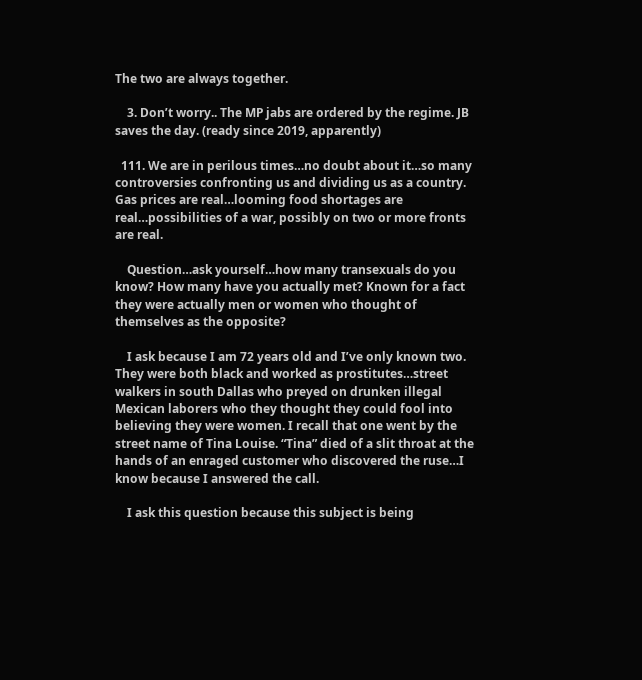The two are always together.

    3. Don’t worry.. The MP jabs are ordered by the regime. JB saves the day. (ready since 2019, apparently)

  111. We are in perilous times…no doubt about it…so many controversies confronting us and dividing us as a country. Gas prices are real…looming food shortages are real…possibilities of a war, possibly on two or more fronts are real.

    Question…ask yourself…how many transexuals do you know? How many have you actually met? Known for a fact they were actually men or women who thought of themselves as the opposite?

    I ask because I am 72 years old and I’ve only known two. They were both black and worked as prostitutes…street walkers in south Dallas who preyed on drunken illegal Mexican laborers who they thought they could fool into believing they were women. I recall that one went by the street name of Tina Louise. “Tina” died of a slit throat at the hands of an enraged customer who discovered the ruse…I know because I answered the call.

    I ask this question because this subject is being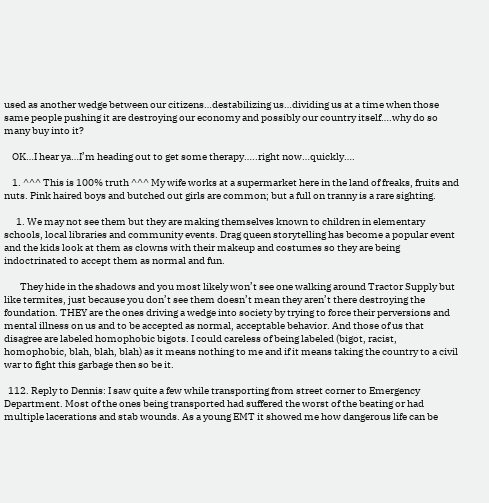used as another wedge between our citizens…destabilizing us…dividing us at a time when those same people pushing it are destroying our economy and possibly our country itself….why do so many buy into it?

    OK…I hear ya…I’m heading out to get some therapy…..right now…quickly….

    1. ^^^ This is 100% truth ^^^ My wife works at a supermarket here in the land of freaks, fruits and nuts. Pink haired boys and butched out girls are common; but a full on tranny is a rare sighting.

      1. We may not see them but they are making themselves known to children in elementary schools, local libraries and community events. Drag queen storytelling has become a popular event and the kids look at them as clowns with their makeup and costumes so they are being indoctrinated to accept them as normal and fun.

        They hide in the shadows and you most likely won’t see one walking around Tractor Supply but like termites, just because you don’t see them doesn’t mean they aren’t there destroying the foundation. THEY are the ones driving a wedge into society by trying to force their perversions and mental illness on us and to be accepted as normal, acceptable behavior. And those of us that disagree are labeled homophobic bigots. I could careless of being labeled (bigot, racist, homophobic, blah, blah, blah) as it means nothing to me and if it means taking the country to a civil war to fight this garbage then so be it.

  112. Reply to Dennis: I saw quite a few while transporting from street corner to Emergency Department. Most of the ones being transported had suffered the worst of the beating or had multiple lacerations and stab wounds. As a young EMT it showed me how dangerous life can be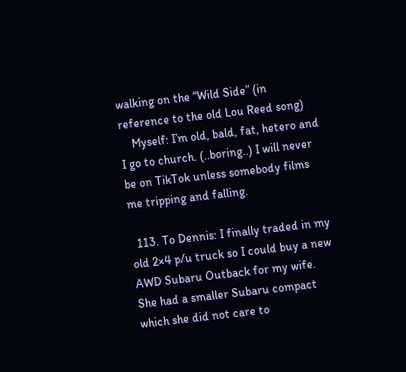walking on the “Wild Side” (in reference to the old Lou Reed song)
    Myself: I’m old, bald, fat, hetero and I go to church. (..boring..) I will never be on TikTok unless somebody films me tripping and falling.

  113. To Dennis: I finally traded in my old 2×4 p/u truck so I could buy a new AWD Subaru Outback for my wife. She had a smaller Subaru compact which she did not care to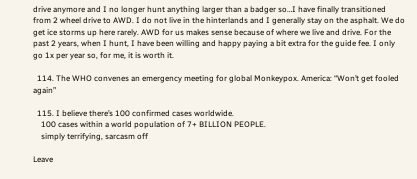drive anymore and I no longer hunt anything larger than a badger so…I have finally transitioned from 2 wheel drive to AWD. I do not live in the hinterlands and I generally stay on the asphalt. We do get ice storms up here rarely. AWD for us makes sense because of where we live and drive. For the past 2 years, when I hunt, I have been willing and happy paying a bit extra for the guide fee. I only go 1x per year so, for me, it is worth it.

  114. The WHO convenes an emergency meeting for global Monkeypox. America: “Won’t get fooled again”

  115. I believe there’s 100 confirmed cases worldwide.
    100 cases within a world population of 7+ BILLION PEOPLE.
    simply terrifying, sarcasm off

Leave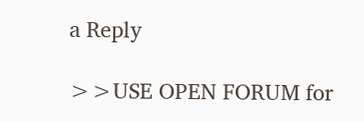a Reply

>>USE OPEN FORUM for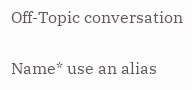Off-Topic conversation

Name* use an alias